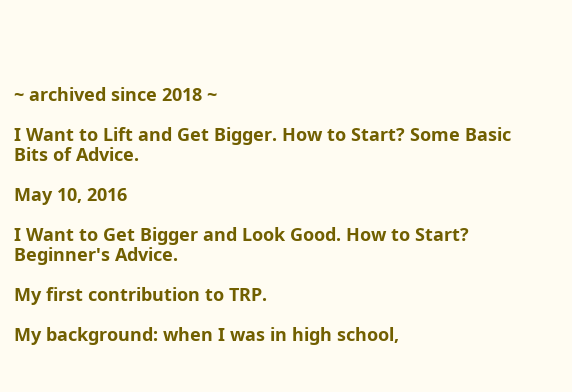~ archived since 2018 ~

I Want to Lift and Get Bigger. How to Start? Some Basic Bits of Advice.

May 10, 2016

I Want to Get Bigger and Look Good. How to Start? Beginner's Advice.

My first contribution to TRP.

My background: when I was in high school,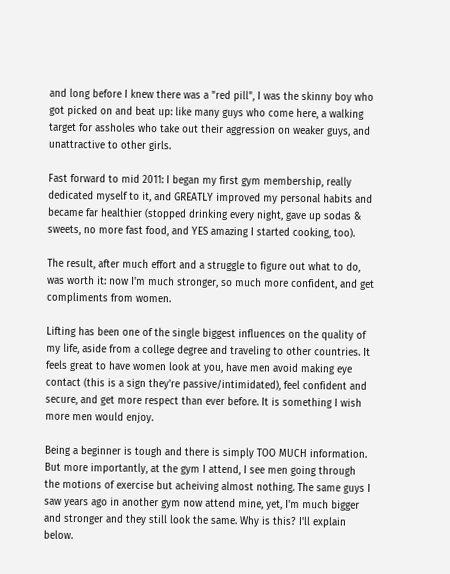and long before I knew there was a "red pill", I was the skinny boy who got picked on and beat up: like many guys who come here, a walking target for assholes who take out their aggression on weaker guys, and unattractive to other girls.

Fast forward to mid 2011: I began my first gym membership, really dedicated myself to it, and GREATLY improved my personal habits and became far healthier (stopped drinking every night, gave up sodas & sweets, no more fast food, and YES amazing I started cooking, too).

The result, after much effort and a struggle to figure out what to do, was worth it: now I'm much stronger, so much more confident, and get compliments from women.

Lifting has been one of the single biggest influences on the quality of my life, aside from a college degree and traveling to other countries. It feels great to have women look at you, have men avoid making eye contact (this is a sign they're passive/intimidated), feel confident and secure, and get more respect than ever before. It is something I wish more men would enjoy.

Being a beginner is tough and there is simply TOO MUCH information. But more importantly, at the gym I attend, I see men going through the motions of exercise but acheiving almost nothing. The same guys I saw years ago in another gym now attend mine, yet, I'm much bigger and stronger and they still look the same. Why is this? I'll explain below.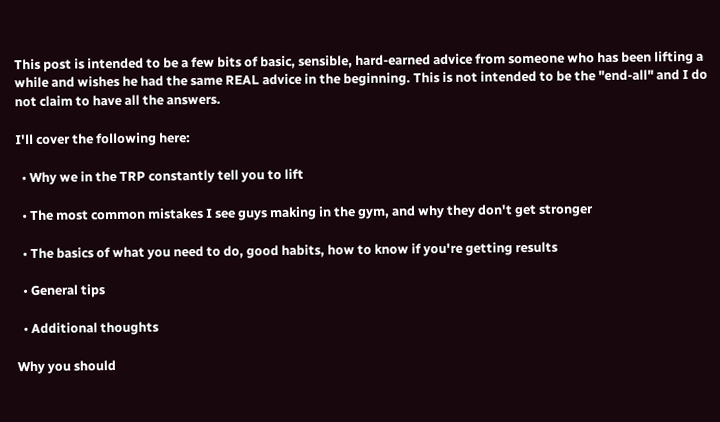This post is intended to be a few bits of basic, sensible, hard-earned advice from someone who has been lifting a while and wishes he had the same REAL advice in the beginning. This is not intended to be the "end-all" and I do not claim to have all the answers.

I'll cover the following here:

  • Why we in the TRP constantly tell you to lift

  • The most common mistakes I see guys making in the gym, and why they don't get stronger

  • The basics of what you need to do, good habits, how to know if you're getting results

  • General tips

  • Additional thoughts

Why you should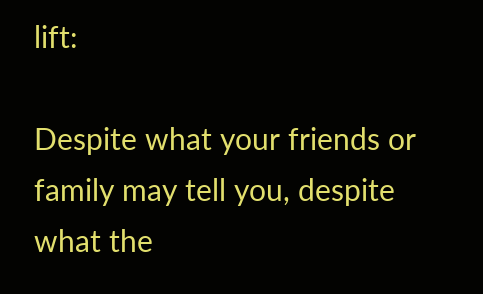lift:

Despite what your friends or family may tell you, despite what the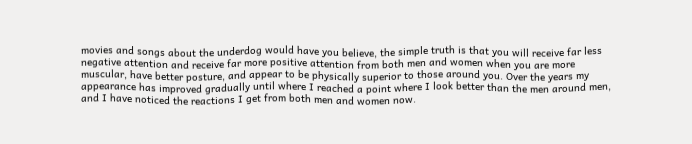movies and songs about the underdog would have you believe, the simple truth is that you will receive far less negative attention and receive far more positive attention from both men and women when you are more muscular, have better posture, and appear to be physically superior to those around you. Over the years my appearance has improved gradually until where I reached a point where I look better than the men around men, and I have noticed the reactions I get from both men and women now.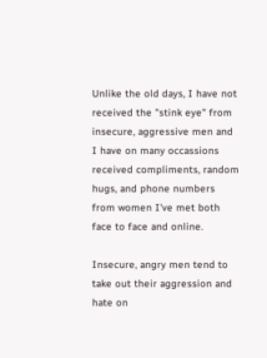Unlike the old days, I have not received the "stink eye" from insecure, aggressive men and I have on many occassions received compliments, random hugs, and phone numbers from women I've met both face to face and online.

Insecure, angry men tend to take out their aggression and hate on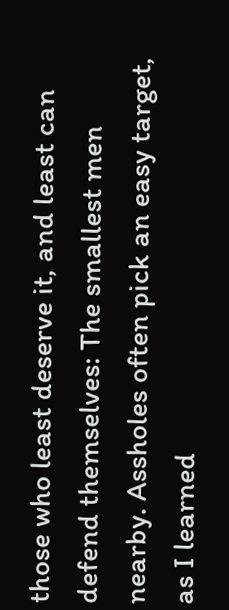those who least deserve it, and least can defend themselves: The smallest men nearby. Assholes often pick an easy target, as I learned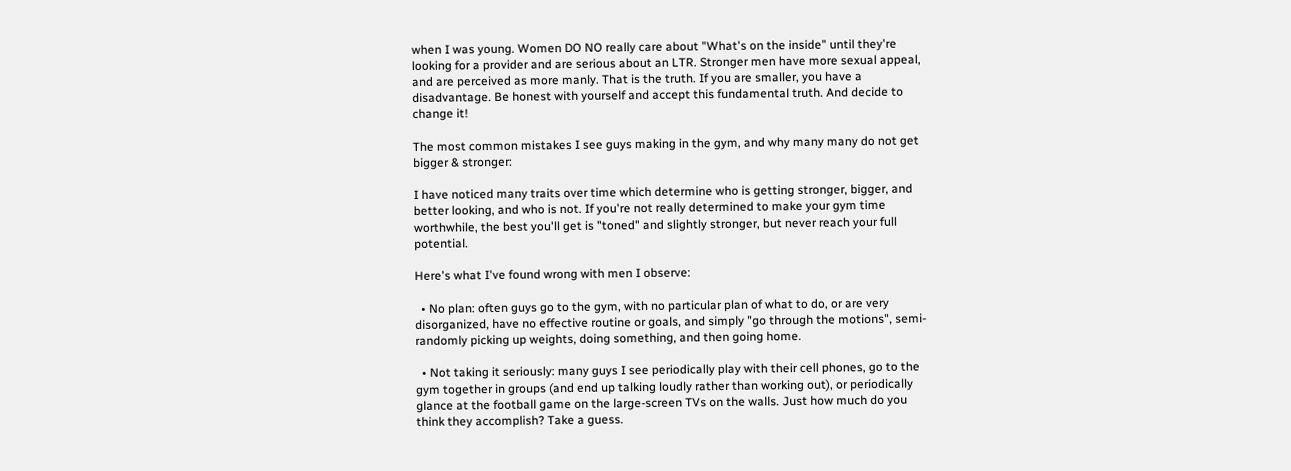when I was young. Women DO NO really care about "What's on the inside" until they're looking for a provider and are serious about an LTR. Stronger men have more sexual appeal, and are perceived as more manly. That is the truth. If you are smaller, you have a disadvantage. Be honest with yourself and accept this fundamental truth. And decide to change it!

The most common mistakes I see guys making in the gym, and why many many do not get bigger & stronger:

I have noticed many traits over time which determine who is getting stronger, bigger, and better looking, and who is not. If you're not really determined to make your gym time worthwhile, the best you'll get is "toned" and slightly stronger, but never reach your full potential.

Here's what I've found wrong with men I observe:

  • No plan: often guys go to the gym, with no particular plan of what to do, or are very disorganized, have no effective routine or goals, and simply "go through the motions", semi-randomly picking up weights, doing something, and then going home.

  • Not taking it seriously: many guys I see periodically play with their cell phones, go to the gym together in groups (and end up talking loudly rather than working out), or periodically glance at the football game on the large-screen TVs on the walls. Just how much do you think they accomplish? Take a guess.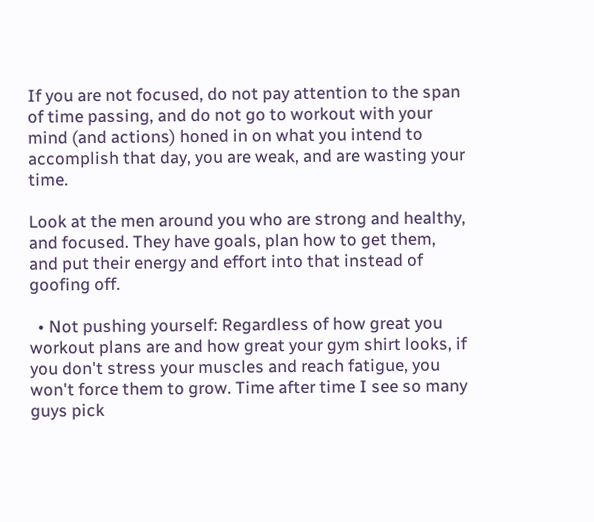If you are not focused, do not pay attention to the span of time passing, and do not go to workout with your mind (and actions) honed in on what you intend to accomplish that day, you are weak, and are wasting your time.

Look at the men around you who are strong and healthy, and focused. They have goals, plan how to get them, and put their energy and effort into that instead of goofing off.

  • Not pushing yourself: Regardless of how great you workout plans are and how great your gym shirt looks, if you don't stress your muscles and reach fatigue, you won't force them to grow. Time after time I see so many guys pick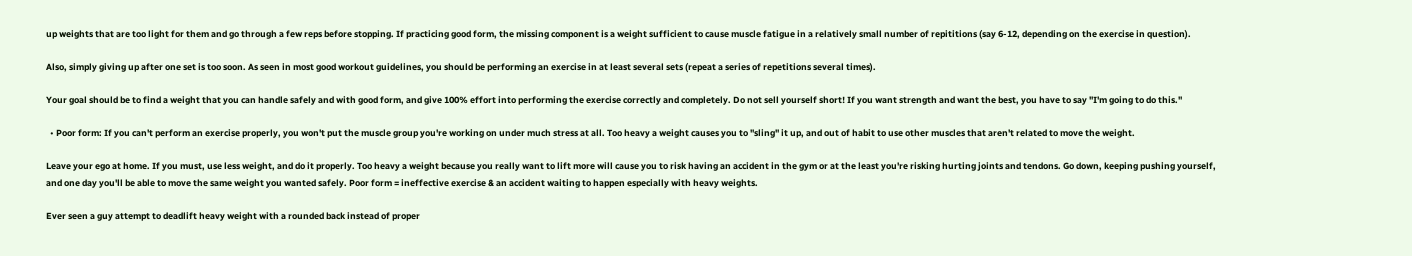up weights that are too light for them and go through a few reps before stopping. If practicing good form, the missing component is a weight sufficient to cause muscle fatigue in a relatively small number of repititions (say 6-12, depending on the exercise in question).

Also, simply giving up after one set is too soon. As seen in most good workout guidelines, you should be performing an exercise in at least several sets (repeat a series of repetitions several times).

Your goal should be to find a weight that you can handle safely and with good form, and give 100% effort into performing the exercise correctly and completely. Do not sell yourself short! If you want strength and want the best, you have to say "I'm going to do this."

  • Poor form: If you can't perform an exercise properly, you won't put the muscle group you're working on under much stress at all. Too heavy a weight causes you to "sling" it up, and out of habit to use other muscles that aren't related to move the weight.

Leave your ego at home. If you must, use less weight, and do it properly. Too heavy a weight because you really want to lift more will cause you to risk having an accident in the gym or at the least you're risking hurting joints and tendons. Go down, keeping pushing yourself, and one day you'll be able to move the same weight you wanted safely. Poor form = ineffective exercise & an accident waiting to happen especially with heavy weights.

Ever seen a guy attempt to deadlift heavy weight with a rounded back instead of proper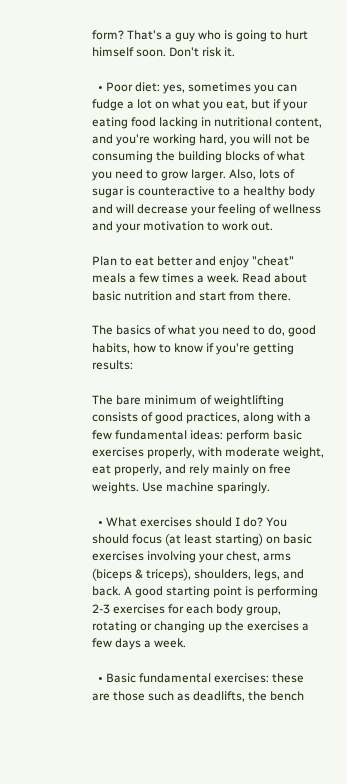form? That's a guy who is going to hurt himself soon. Don't risk it.

  • Poor diet: yes, sometimes you can fudge a lot on what you eat, but if your eating food lacking in nutritional content, and you're working hard, you will not be consuming the building blocks of what you need to grow larger. Also, lots of sugar is counteractive to a healthy body and will decrease your feeling of wellness and your motivation to work out.

Plan to eat better and enjoy "cheat" meals a few times a week. Read about basic nutrition and start from there.

The basics of what you need to do, good habits, how to know if you're getting results:

The bare minimum of weightlifting consists of good practices, along with a few fundamental ideas: perform basic exercises properly, with moderate weight, eat properly, and rely mainly on free weights. Use machine sparingly.

  • What exercises should I do? You should focus (at least starting) on basic exercises involving your chest, arms (biceps & triceps), shoulders, legs, and back. A good starting point is performing 2-3 exercises for each body group, rotating or changing up the exercises a few days a week.

  • Basic fundamental exercises: these are those such as deadlifts, the bench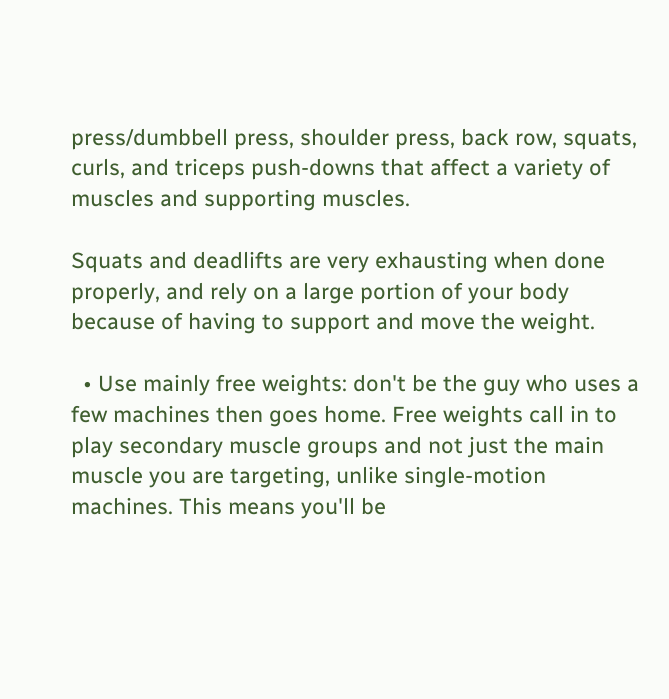press/dumbbell press, shoulder press, back row, squats, curls, and triceps push-downs that affect a variety of muscles and supporting muscles.

Squats and deadlifts are very exhausting when done properly, and rely on a large portion of your body because of having to support and move the weight.

  • Use mainly free weights: don't be the guy who uses a few machines then goes home. Free weights call in to play secondary muscle groups and not just the main muscle you are targeting, unlike single-motion machines. This means you'll be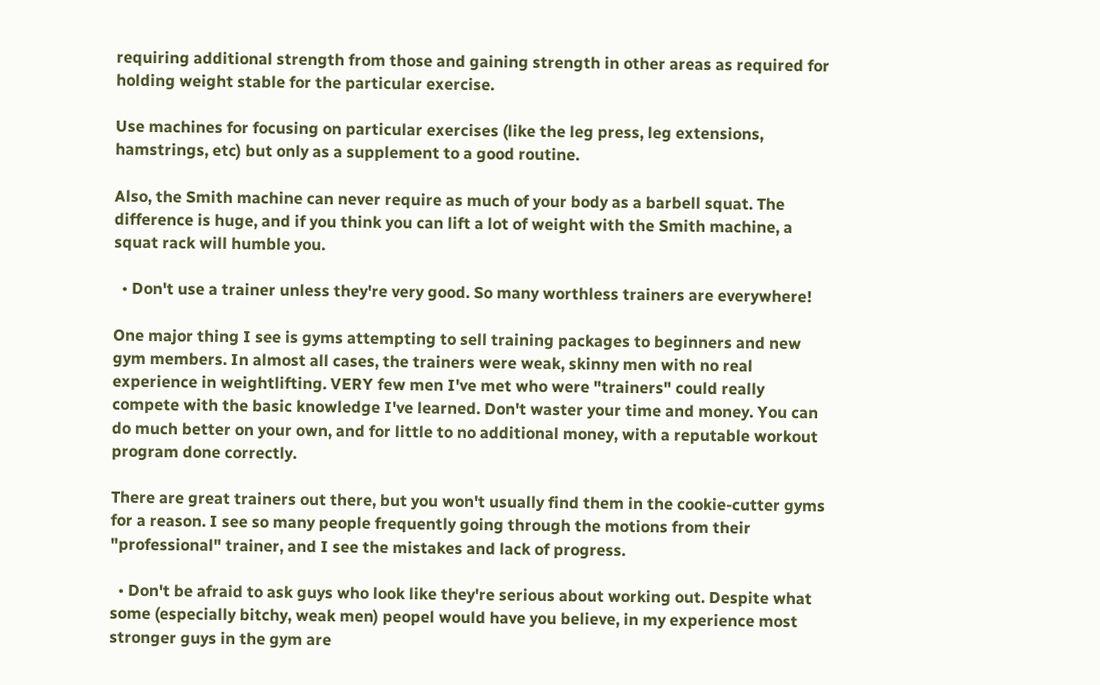requiring additional strength from those and gaining strength in other areas as required for holding weight stable for the particular exercise.

Use machines for focusing on particular exercises (like the leg press, leg extensions, hamstrings, etc) but only as a supplement to a good routine.

Also, the Smith machine can never require as much of your body as a barbell squat. The difference is huge, and if you think you can lift a lot of weight with the Smith machine, a squat rack will humble you.

  • Don't use a trainer unless they're very good. So many worthless trainers are everywhere!

One major thing I see is gyms attempting to sell training packages to beginners and new gym members. In almost all cases, the trainers were weak, skinny men with no real experience in weightlifting. VERY few men I've met who were "trainers" could really compete with the basic knowledge I've learned. Don't waster your time and money. You can do much better on your own, and for little to no additional money, with a reputable workout program done correctly.

There are great trainers out there, but you won't usually find them in the cookie-cutter gyms for a reason. I see so many people frequently going through the motions from their "professional" trainer, and I see the mistakes and lack of progress.

  • Don't be afraid to ask guys who look like they're serious about working out. Despite what some (especially bitchy, weak men) peopel would have you believe, in my experience most stronger guys in the gym are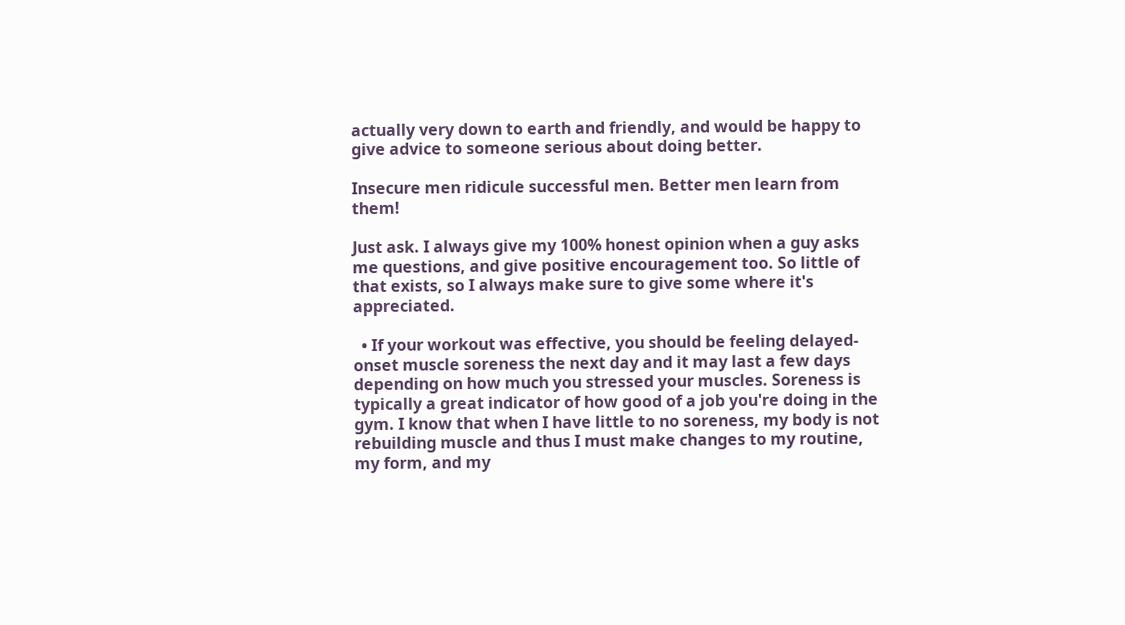actually very down to earth and friendly, and would be happy to give advice to someone serious about doing better.

Insecure men ridicule successful men. Better men learn from them!

Just ask. I always give my 100% honest opinion when a guy asks me questions, and give positive encouragement too. So little of that exists, so I always make sure to give some where it's appreciated.

  • If your workout was effective, you should be feeling delayed-onset muscle soreness the next day and it may last a few days depending on how much you stressed your muscles. Soreness is typically a great indicator of how good of a job you're doing in the gym. I know that when I have little to no soreness, my body is not rebuilding muscle and thus I must make changes to my routine, my form, and my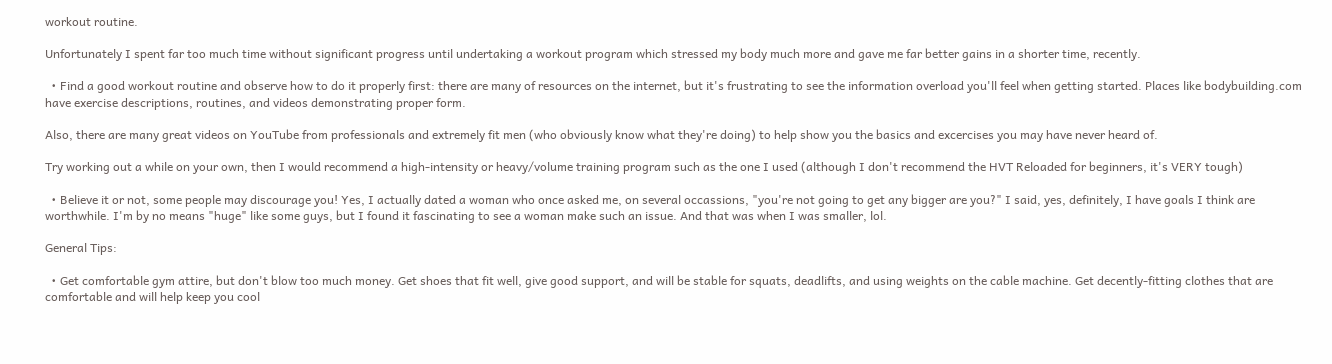workout routine.

Unfortunately I spent far too much time without significant progress until undertaking a workout program which stressed my body much more and gave me far better gains in a shorter time, recently.

  • Find a good workout routine and observe how to do it properly first: there are many of resources on the internet, but it's frustrating to see the information overload you'll feel when getting started. Places like bodybuilding.com have exercise descriptions, routines, and videos demonstrating proper form.

Also, there are many great videos on YouTube from professionals and extremely fit men (who obviously know what they're doing) to help show you the basics and excercises you may have never heard of.

Try working out a while on your own, then I would recommend a high-intensity or heavy/volume training program such as the one I used (although I don't recommend the HVT Reloaded for beginners, it's VERY tough)

  • Believe it or not, some people may discourage you! Yes, I actually dated a woman who once asked me, on several occassions, "you're not going to get any bigger are you?" I said, yes, definitely, I have goals I think are worthwhile. I'm by no means "huge" like some guys, but I found it fascinating to see a woman make such an issue. And that was when I was smaller, lol.

General Tips:

  • Get comfortable gym attire, but don't blow too much money. Get shoes that fit well, give good support, and will be stable for squats, deadlifts, and using weights on the cable machine. Get decently-fitting clothes that are comfortable and will help keep you cool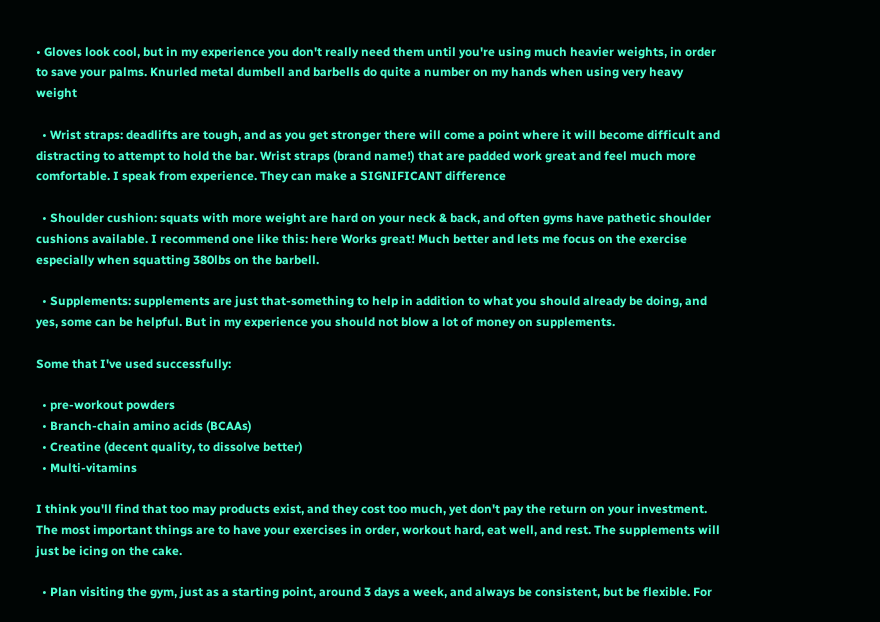• Gloves look cool, but in my experience you don't really need them until you're using much heavier weights, in order to save your palms. Knurled metal dumbell and barbells do quite a number on my hands when using very heavy weight

  • Wrist straps: deadlifts are tough, and as you get stronger there will come a point where it will become difficult and distracting to attempt to hold the bar. Wrist straps (brand name!) that are padded work great and feel much more comfortable. I speak from experience. They can make a SIGNIFICANT difference

  • Shoulder cushion: squats with more weight are hard on your neck & back, and often gyms have pathetic shoulder cushions available. I recommend one like this: here Works great! Much better and lets me focus on the exercise especially when squatting 380lbs on the barbell.

  • Supplements: supplements are just that-something to help in addition to what you should already be doing, and yes, some can be helpful. But in my experience you should not blow a lot of money on supplements.

Some that I've used successfully:

  • pre-workout powders
  • Branch-chain amino acids (BCAAs)
  • Creatine (decent quality, to dissolve better)
  • Multi-vitamins

I think you'll find that too may products exist, and they cost too much, yet don't pay the return on your investment. The most important things are to have your exercises in order, workout hard, eat well, and rest. The supplements will just be icing on the cake.

  • Plan visiting the gym, just as a starting point, around 3 days a week, and always be consistent, but be flexible. For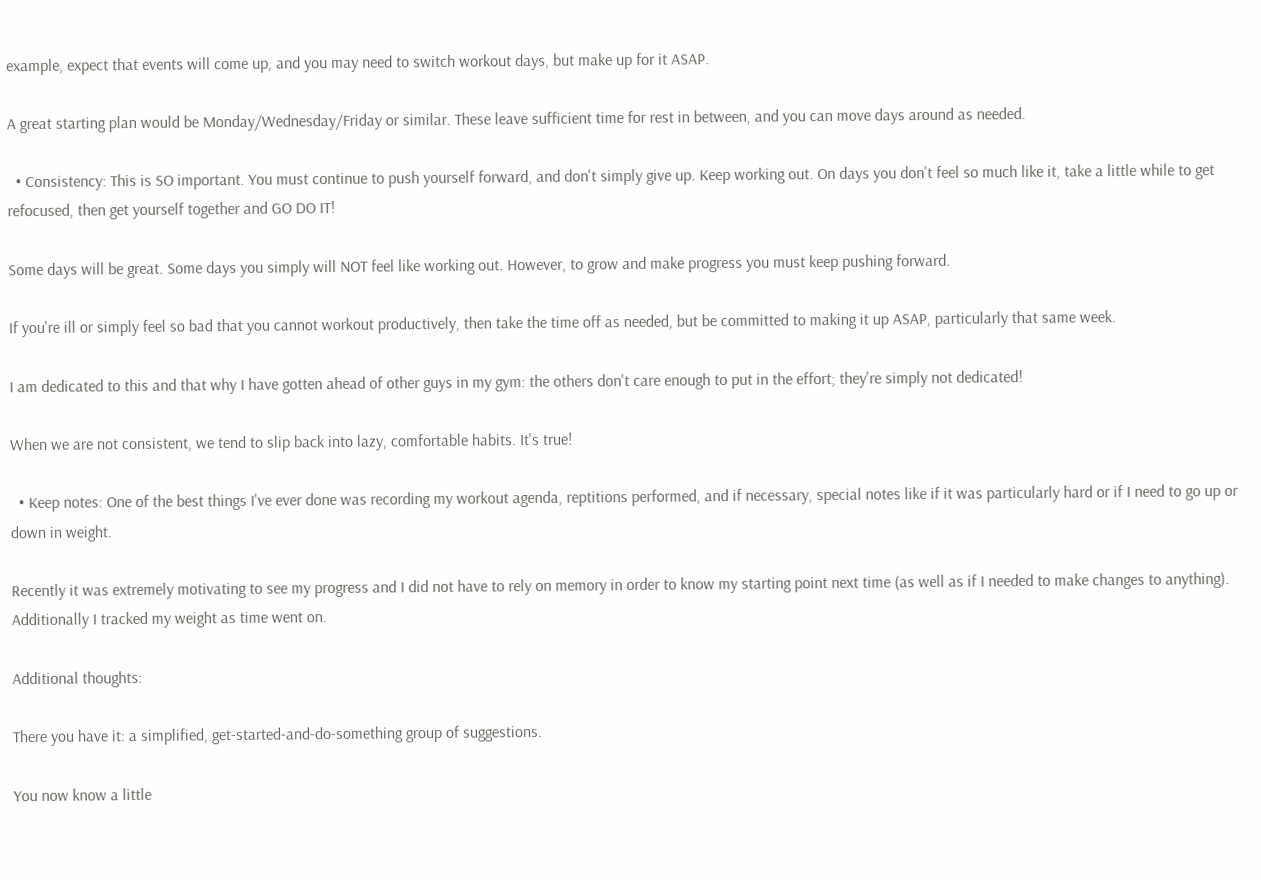example, expect that events will come up, and you may need to switch workout days, but make up for it ASAP.

A great starting plan would be Monday/Wednesday/Friday or similar. These leave sufficient time for rest in between, and you can move days around as needed.

  • Consistency: This is SO important. You must continue to push yourself forward, and don't simply give up. Keep working out. On days you don't feel so much like it, take a little while to get refocused, then get yourself together and GO DO IT!

Some days will be great. Some days you simply will NOT feel like working out. However, to grow and make progress you must keep pushing forward.

If you're ill or simply feel so bad that you cannot workout productively, then take the time off as needed, but be committed to making it up ASAP, particularly that same week.

I am dedicated to this and that why I have gotten ahead of other guys in my gym: the others don't care enough to put in the effort; they're simply not dedicated!

When we are not consistent, we tend to slip back into lazy, comfortable habits. It's true!

  • Keep notes: One of the best things I've ever done was recording my workout agenda, reptitions performed, and if necessary, special notes like if it was particularly hard or if I need to go up or down in weight.

Recently it was extremely motivating to see my progress and I did not have to rely on memory in order to know my starting point next time (as well as if I needed to make changes to anything). Additionally I tracked my weight as time went on.

Additional thoughts:

There you have it: a simplified, get-started-and-do-something group of suggestions.

You now know a little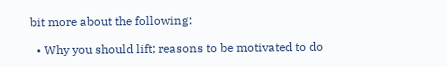bit more about the following:

  • Why you should lift; reasons to be motivated to do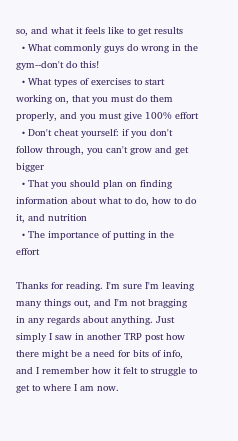so, and what it feels like to get results
  • What commonly guys do wrong in the gym--don't do this!
  • What types of exercises to start working on, that you must do them properly, and you must give 100% effort
  • Don't cheat yourself: if you don't follow through, you can't grow and get bigger
  • That you should plan on finding information about what to do, how to do it, and nutrition
  • The importance of putting in the effort

Thanks for reading. I'm sure I'm leaving many things out, and I'm not bragging in any regards about anything. Just simply I saw in another TRP post how there might be a need for bits of info, and I remember how it felt to struggle to get to where I am now.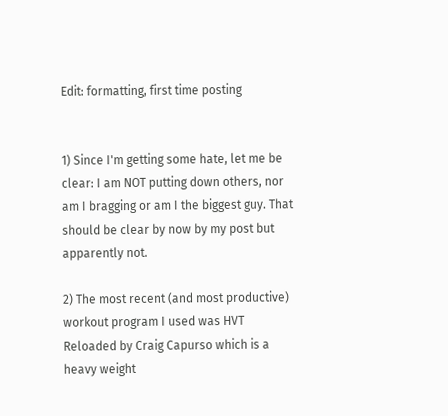Edit: formatting, first time posting


1) Since I'm getting some hate, let me be clear: I am NOT putting down others, nor am I bragging or am I the biggest guy. That should be clear by now by my post but apparently not.

2) The most recent (and most productive) workout program I used was HVT Reloaded by Craig Capurso which is a heavy weight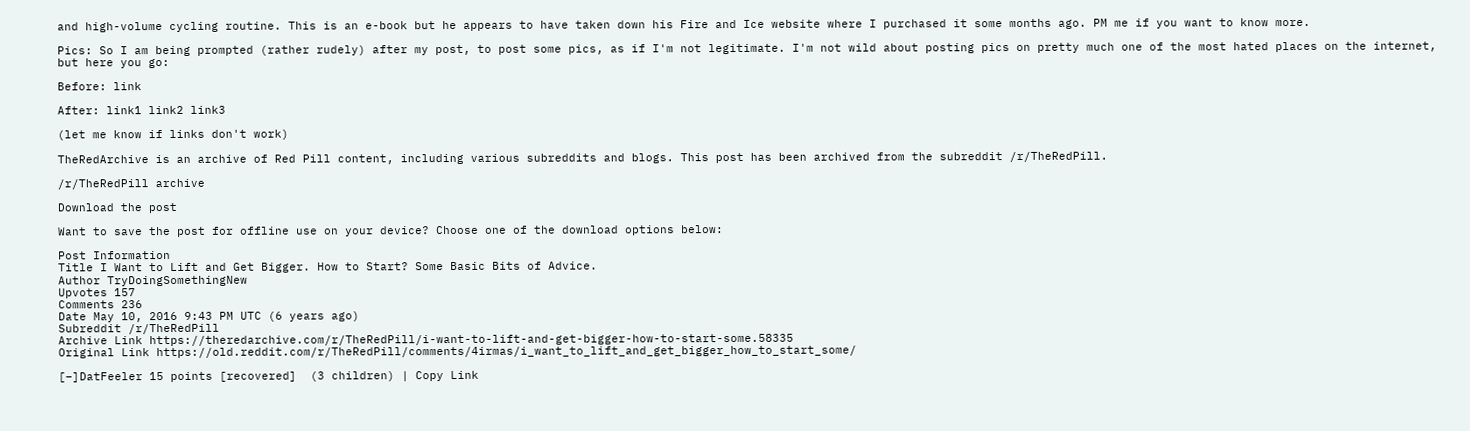and high-volume cycling routine. This is an e-book but he appears to have taken down his Fire and Ice website where I purchased it some months ago. PM me if you want to know more.

Pics: So I am being prompted (rather rudely) after my post, to post some pics, as if I'm not legitimate. I'm not wild about posting pics on pretty much one of the most hated places on the internet, but here you go:

Before: link

After: link1 link2 link3

(let me know if links don't work)

TheRedArchive is an archive of Red Pill content, including various subreddits and blogs. This post has been archived from the subreddit /r/TheRedPill.

/r/TheRedPill archive

Download the post

Want to save the post for offline use on your device? Choose one of the download options below:

Post Information
Title I Want to Lift and Get Bigger. How to Start? Some Basic Bits of Advice.
Author TryDoingSomethingNew
Upvotes 157
Comments 236
Date May 10, 2016 9:43 PM UTC (6 years ago)
Subreddit /r/TheRedPill
Archive Link https://theredarchive.com/r/TheRedPill/i-want-to-lift-and-get-bigger-how-to-start-some.58335
Original Link https://old.reddit.com/r/TheRedPill/comments/4irmas/i_want_to_lift_and_get_bigger_how_to_start_some/

[–]DatFeeler 15 points [recovered]  (3 children) | Copy Link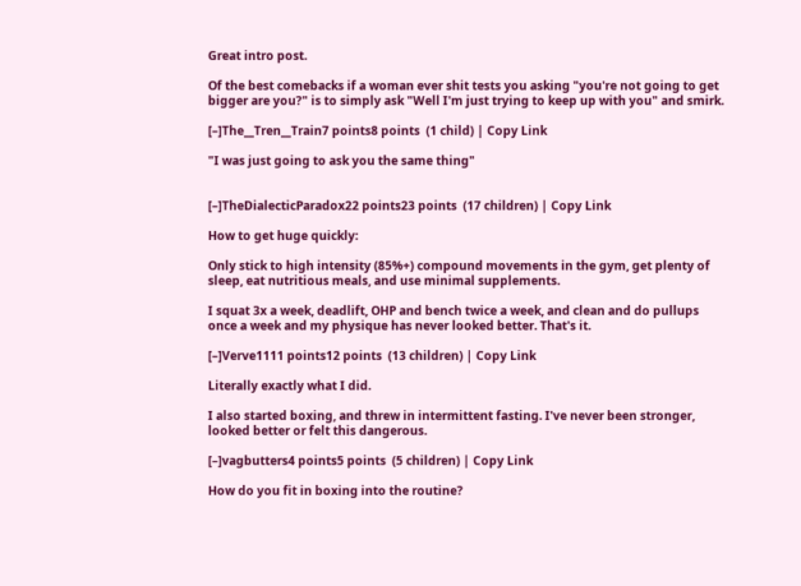Great intro post.

Of the best comebacks if a woman ever shit tests you asking "you're not going to get bigger are you?" is to simply ask "Well I'm just trying to keep up with you" and smirk.

[–]The__Tren__Train7 points8 points  (1 child) | Copy Link

"I was just going to ask you the same thing"


[–]TheDialecticParadox22 points23 points  (17 children) | Copy Link

How to get huge quickly:

Only stick to high intensity (85%+) compound movements in the gym, get plenty of sleep, eat nutritious meals, and use minimal supplements.

I squat 3x a week, deadlift, OHP and bench twice a week, and clean and do pullups once a week and my physique has never looked better. That's it.

[–]Verve1111 points12 points  (13 children) | Copy Link

Literally exactly what I did.

I also started boxing, and threw in intermittent fasting. I've never been stronger, looked better or felt this dangerous.

[–]vagbutters4 points5 points  (5 children) | Copy Link

How do you fit in boxing into the routine?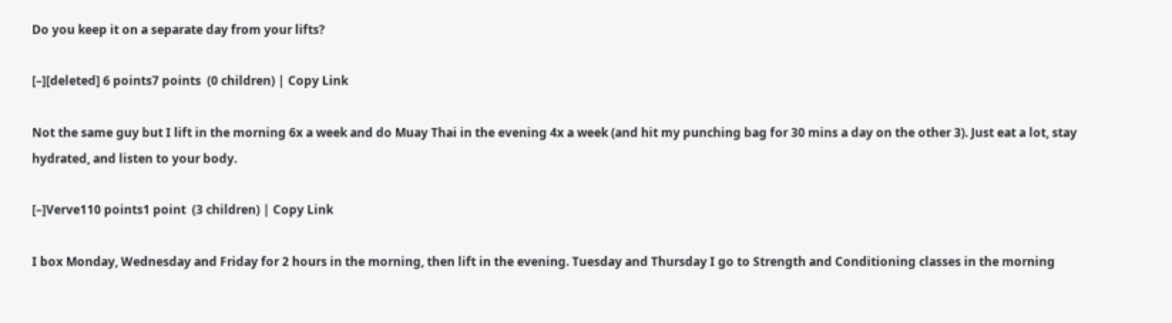Do you keep it on a separate day from your lifts?

[–][deleted] 6 points7 points  (0 children) | Copy Link

Not the same guy but I lift in the morning 6x a week and do Muay Thai in the evening 4x a week (and hit my punching bag for 30 mins a day on the other 3). Just eat a lot, stay hydrated, and listen to your body.

[–]Verve110 points1 point  (3 children) | Copy Link

I box Monday, Wednesday and Friday for 2 hours in the morning, then lift in the evening. Tuesday and Thursday I go to Strength and Conditioning classes in the morning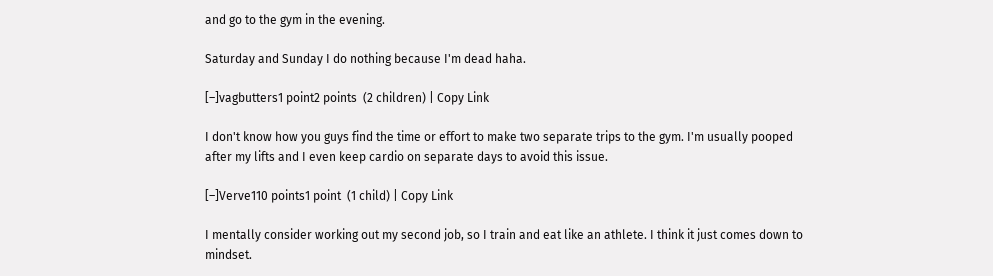and go to the gym in the evening.

Saturday and Sunday I do nothing because I'm dead haha.

[–]vagbutters1 point2 points  (2 children) | Copy Link

I don't know how you guys find the time or effort to make two separate trips to the gym. I'm usually pooped after my lifts and I even keep cardio on separate days to avoid this issue.

[–]Verve110 points1 point  (1 child) | Copy Link

I mentally consider working out my second job, so I train and eat like an athlete. I think it just comes down to mindset.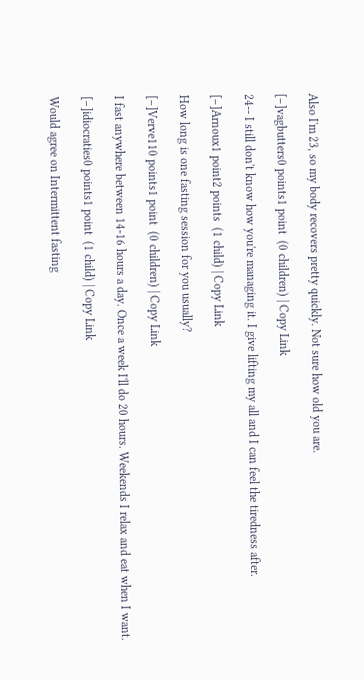Also I'm 23, so my body recovers pretty quickly. Not sure how old you are.

[–]vagbutters0 points1 point  (0 children) | Copy Link

24-- I still don't know how you're managing it. I give lifting my all and I can feel the tiredness after.

[–]Arnoux1 point2 points  (1 child) | Copy Link

How long is one fasting session for you usually?

[–]Verve110 points1 point  (0 children) | Copy Link

I fast anywhere between 14-16 hours a day. Once a week I'll do 20 hours. Weekends I relax and eat when I want.

[–]idiocraties0 points1 point  (1 child) | Copy Link

Would agree on Intermittent fasting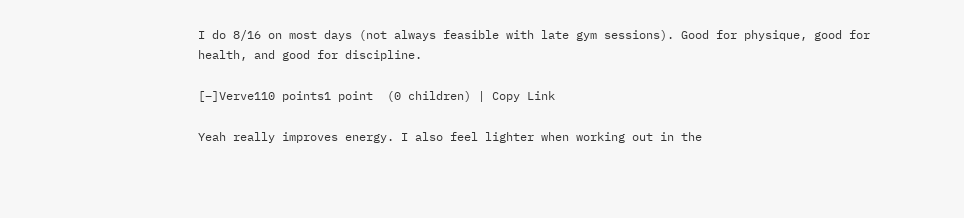I do 8/16 on most days (not always feasible with late gym sessions). Good for physique, good for health, and good for discipline.

[–]Verve110 points1 point  (0 children) | Copy Link

Yeah really improves energy. I also feel lighter when working out in the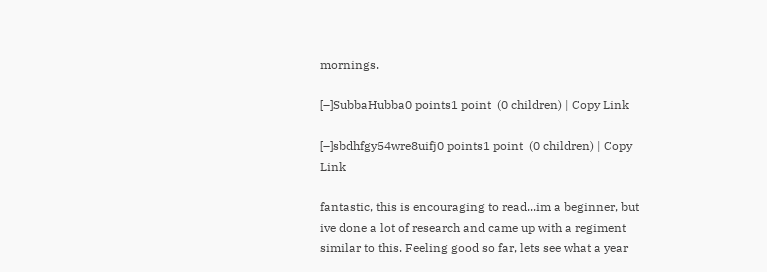mornings.

[–]SubbaHubba0 points1 point  (0 children) | Copy Link

[–]sbdhfgy54wre8uifj0 points1 point  (0 children) | Copy Link

fantastic, this is encouraging to read...im a beginner, but ive done a lot of research and came up with a regiment similar to this. Feeling good so far, lets see what a year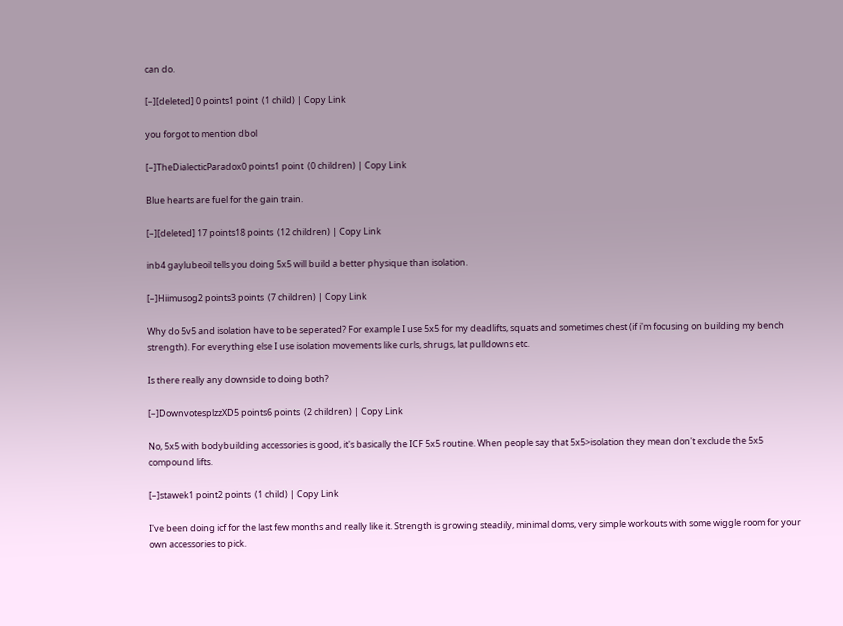can do.

[–][deleted] 0 points1 point  (1 child) | Copy Link

you forgot to mention dbol

[–]TheDialecticParadox0 points1 point  (0 children) | Copy Link

Blue hearts are fuel for the gain train.

[–][deleted] 17 points18 points  (12 children) | Copy Link

inb4 gaylubeoil tells you doing 5x5 will build a better physique than isolation.

[–]Hiimusog2 points3 points  (7 children) | Copy Link

Why do 5v5 and isolation have to be seperated? For example I use 5x5 for my deadlifts, squats and sometimes chest (if i'm focusing on building my bench strength). For everything else I use isolation movements like curls, shrugs, lat pulldowns etc.

Is there really any downside to doing both?

[–]DownvotesplzzXD5 points6 points  (2 children) | Copy Link

No, 5x5 with bodybuilding accessories is good, it's basically the ICF 5x5 routine. When people say that 5x5>isolation they mean don't exclude the 5x5 compound lifts.

[–]stawek1 point2 points  (1 child) | Copy Link

I've been doing icf for the last few months and really like it. Strength is growing steadily, minimal doms, very simple workouts with some wiggle room for your own accessories to pick.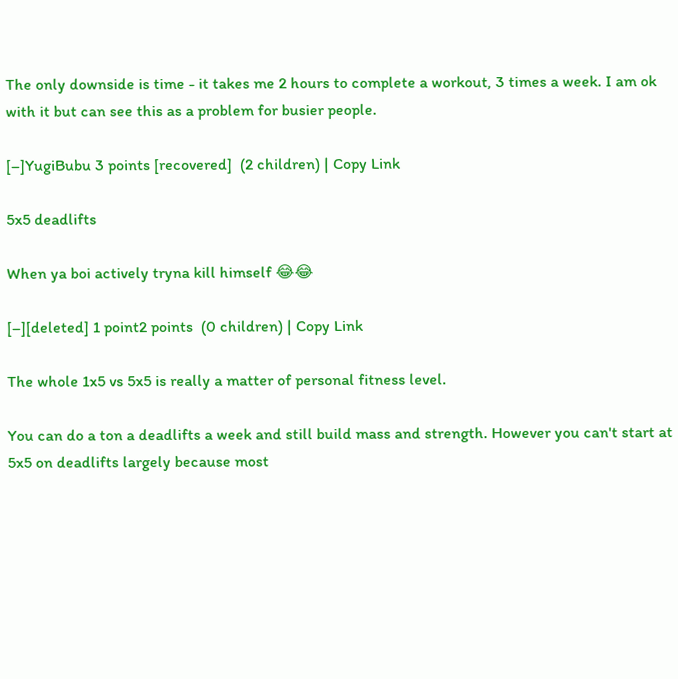The only downside is time - it takes me 2 hours to complete a workout, 3 times a week. I am ok with it but can see this as a problem for busier people.

[–]YugiBubu 3 points [recovered]  (2 children) | Copy Link

5x5 deadlifts

When ya boi actively tryna kill himself 😂😂

[–][deleted] 1 point2 points  (0 children) | Copy Link

The whole 1x5 vs 5x5 is really a matter of personal fitness level.

You can do a ton a deadlifts a week and still build mass and strength. However you can't start at 5x5 on deadlifts largely because most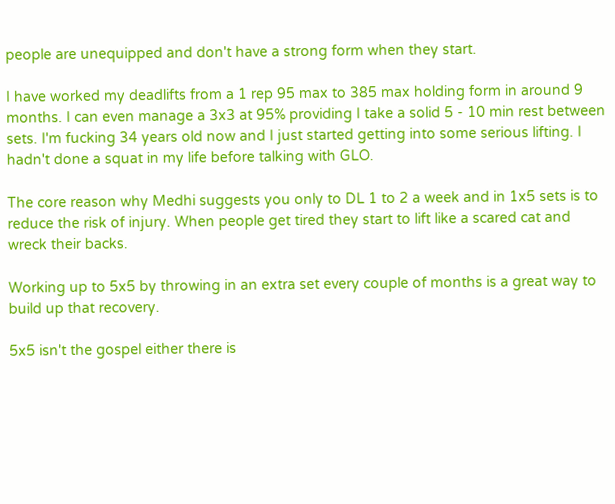people are unequipped and don't have a strong form when they start.

I have worked my deadlifts from a 1 rep 95 max to 385 max holding form in around 9 months. I can even manage a 3x3 at 95% providing I take a solid 5 - 10 min rest between sets. I'm fucking 34 years old now and I just started getting into some serious lifting. I hadn't done a squat in my life before talking with GLO.

The core reason why Medhi suggests you only to DL 1 to 2 a week and in 1x5 sets is to reduce the risk of injury. When people get tired they start to lift like a scared cat and wreck their backs.

Working up to 5x5 by throwing in an extra set every couple of months is a great way to build up that recovery.

5x5 isn't the gospel either there is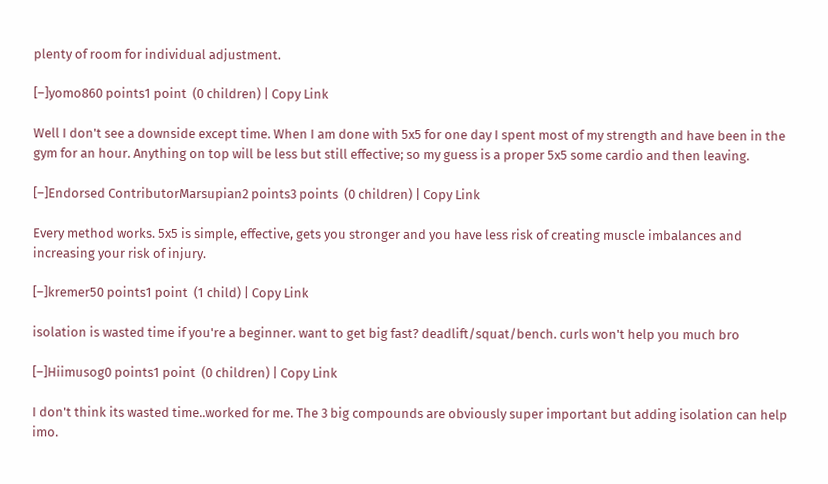plenty of room for individual adjustment.

[–]yomo860 points1 point  (0 children) | Copy Link

Well I don't see a downside except time. When I am done with 5x5 for one day I spent most of my strength and have been in the gym for an hour. Anything on top will be less but still effective; so my guess is a proper 5x5 some cardio and then leaving.

[–]Endorsed ContributorMarsupian2 points3 points  (0 children) | Copy Link

Every method works. 5x5 is simple, effective, gets you stronger and you have less risk of creating muscle imbalances and increasing your risk of injury.

[–]kremer50 points1 point  (1 child) | Copy Link

isolation is wasted time if you're a beginner. want to get big fast? deadlift/squat/bench. curls won't help you much bro

[–]Hiimusog0 points1 point  (0 children) | Copy Link

I don't think its wasted time..worked for me. The 3 big compounds are obviously super important but adding isolation can help imo.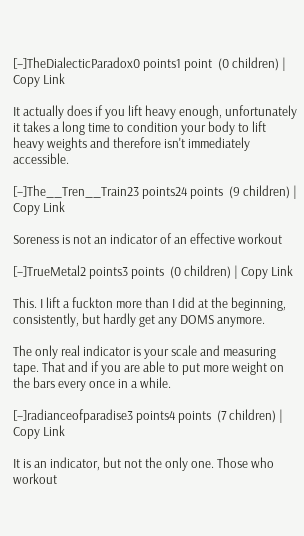[–]TheDialecticParadox0 points1 point  (0 children) | Copy Link

It actually does if you lift heavy enough, unfortunately it takes a long time to condition your body to lift heavy weights and therefore isn't immediately accessible.

[–]The__Tren__Train23 points24 points  (9 children) | Copy Link

Soreness is not an indicator of an effective workout

[–]TrueMetal2 points3 points  (0 children) | Copy Link

This. I lift a fuckton more than I did at the beginning, consistently, but hardly get any DOMS anymore.

The only real indicator is your scale and measuring tape. That and if you are able to put more weight on the bars every once in a while.

[–]radianceofparadise3 points4 points  (7 children) | Copy Link

It is an indicator, but not the only one. Those who workout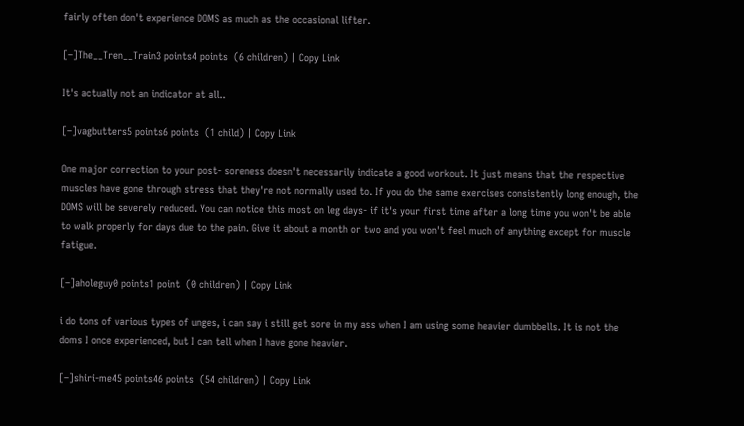fairly often don't experience DOMS as much as the occasional lifter.

[–]The__Tren__Train3 points4 points  (6 children) | Copy Link

It's actually not an indicator at all..

[–]vagbutters5 points6 points  (1 child) | Copy Link

One major correction to your post- soreness doesn't necessarily indicate a good workout. It just means that the respective muscles have gone through stress that they're not normally used to. If you do the same exercises consistently long enough, the DOMS will be severely reduced. You can notice this most on leg days- if it's your first time after a long time you won't be able to walk properly for days due to the pain. Give it about a month or two and you won't feel much of anything except for muscle fatigue.

[–]aholeguy0 points1 point  (0 children) | Copy Link

i do tons of various types of unges, i can say i still get sore in my ass when I am using some heavier dumbbells. It is not the doms I once experienced, but I can tell when I have gone heavier.

[–]shiri-me45 points46 points  (54 children) | Copy Link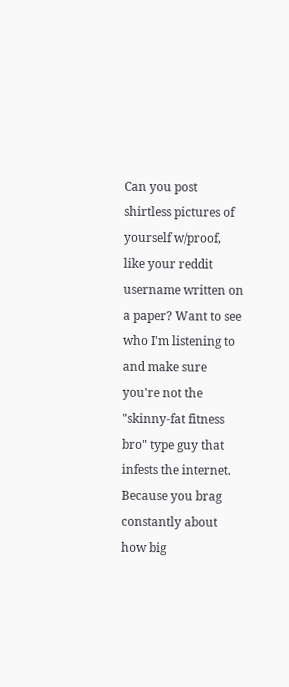Can you post shirtless pictures of yourself w/proof, like your reddit username written on a paper? Want to see who I'm listening to and make sure you're not the "skinny-fat fitness bro" type guy that infests the internet. Because you brag constantly about how big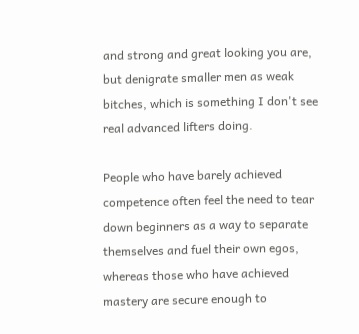and strong and great looking you are, but denigrate smaller men as weak bitches, which is something I don't see real advanced lifters doing.

People who have barely achieved competence often feel the need to tear down beginners as a way to separate themselves and fuel their own egos, whereas those who have achieved mastery are secure enough to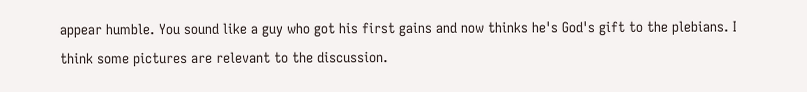appear humble. You sound like a guy who got his first gains and now thinks he's God's gift to the plebians. I think some pictures are relevant to the discussion.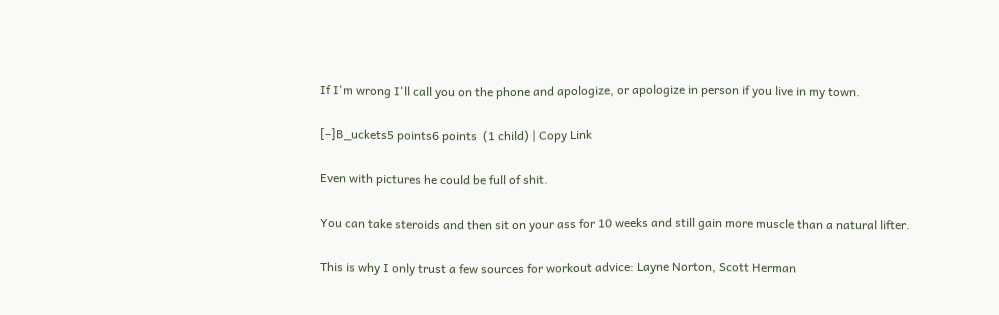If I'm wrong I'll call you on the phone and apologize, or apologize in person if you live in my town.

[–]B_uckets5 points6 points  (1 child) | Copy Link

Even with pictures he could be full of shit.

You can take steroids and then sit on your ass for 10 weeks and still gain more muscle than a natural lifter.

This is why I only trust a few sources for workout advice: Layne Norton, Scott Herman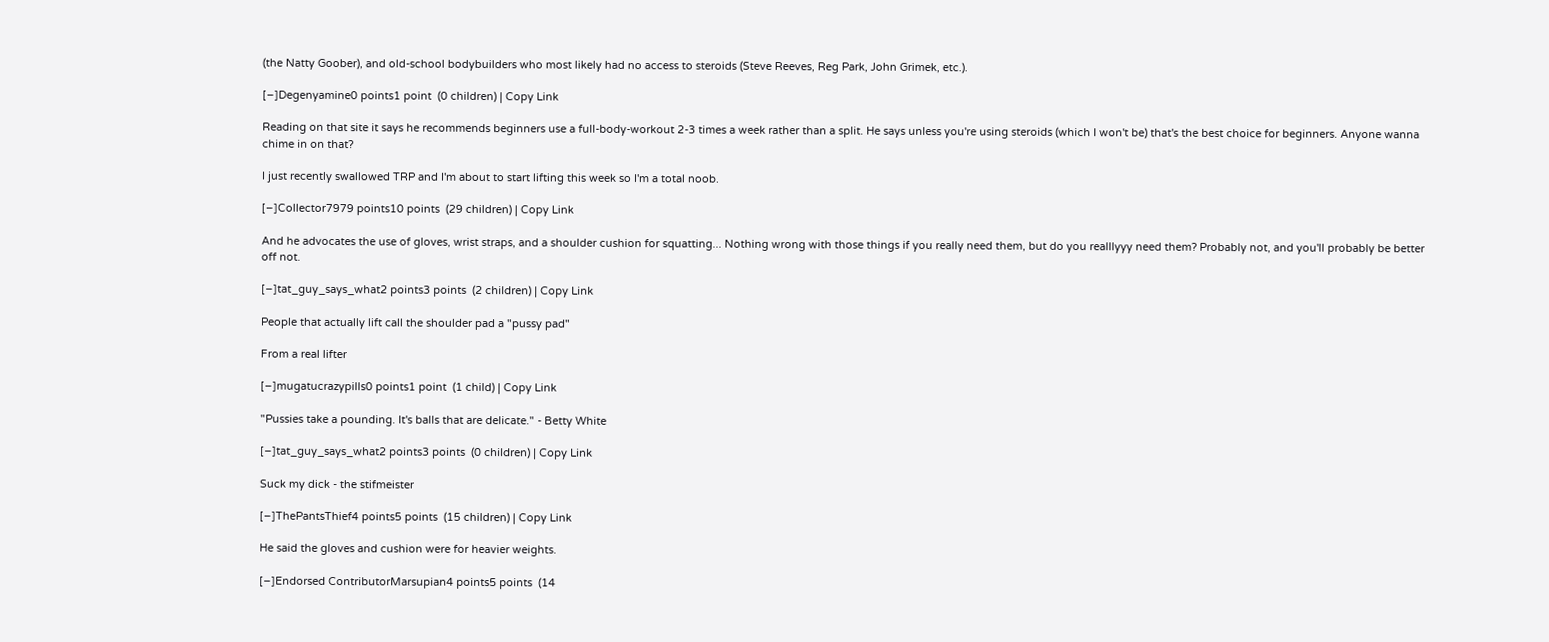(the Natty Goober), and old-school bodybuilders who most likely had no access to steroids (Steve Reeves, Reg Park, John Grimek, etc.).

[–]Degenyamine0 points1 point  (0 children) | Copy Link

Reading on that site it says he recommends beginners use a full-body-workout 2-3 times a week rather than a split. He says unless you're using steroids (which I won't be) that's the best choice for beginners. Anyone wanna chime in on that?

I just recently swallowed TRP and I'm about to start lifting this week so I'm a total noob.

[–]Collector7979 points10 points  (29 children) | Copy Link

And he advocates the use of gloves, wrist straps, and a shoulder cushion for squatting... Nothing wrong with those things if you really need them, but do you realllyyy need them? Probably not, and you'll probably be better off not.

[–]tat_guy_says_what2 points3 points  (2 children) | Copy Link

People that actually lift call the shoulder pad a "pussy pad"

From a real lifter

[–]mugatucrazypills0 points1 point  (1 child) | Copy Link

"Pussies take a pounding. It's balls that are delicate." - Betty White

[–]tat_guy_says_what2 points3 points  (0 children) | Copy Link

Suck my dick - the stifmeister

[–]ThePantsThief4 points5 points  (15 children) | Copy Link

He said the gloves and cushion were for heavier weights.

[–]Endorsed ContributorMarsupian4 points5 points  (14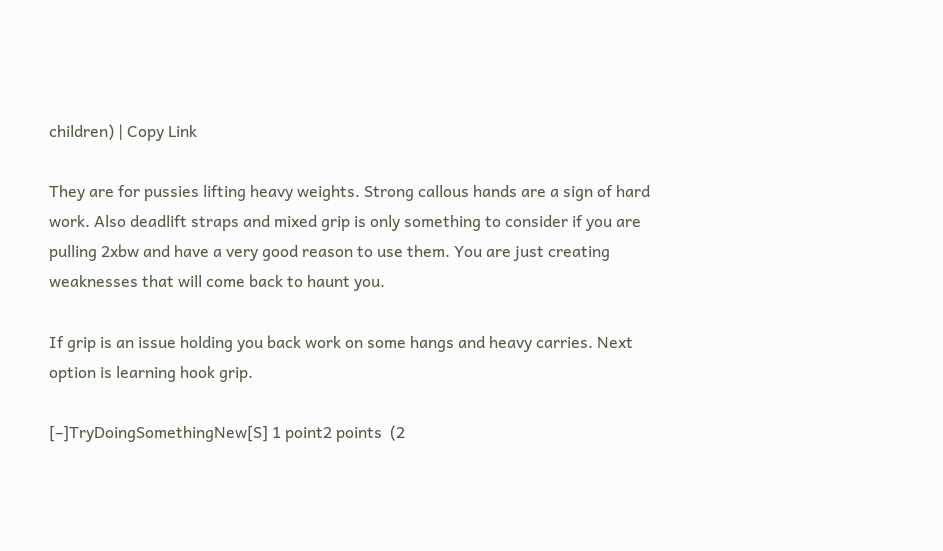children) | Copy Link

They are for pussies lifting heavy weights. Strong callous hands are a sign of hard work. Also deadlift straps and mixed grip is only something to consider if you are pulling 2xbw and have a very good reason to use them. You are just creating weaknesses that will come back to haunt you.

If grip is an issue holding you back work on some hangs and heavy carries. Next option is learning hook grip.

[–]TryDoingSomethingNew[S] 1 point2 points  (2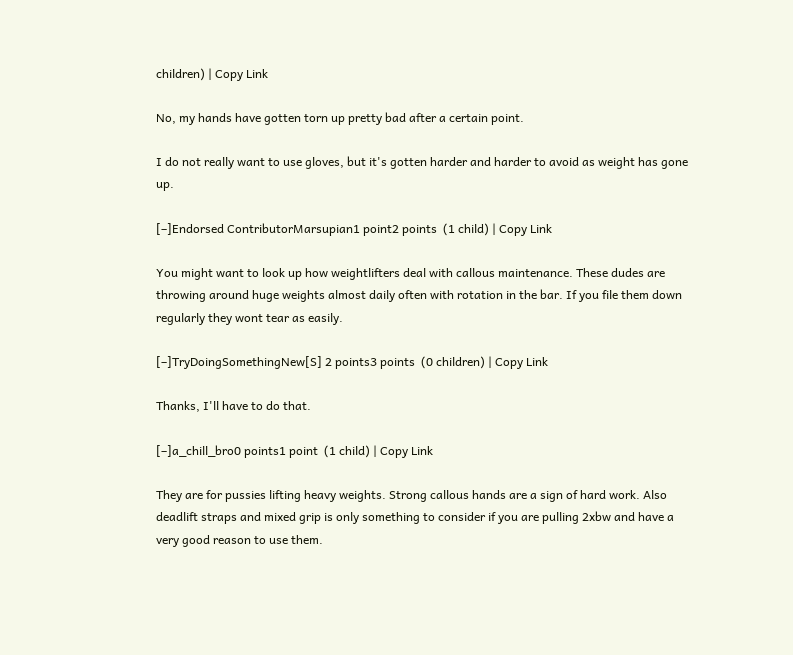children) | Copy Link

No, my hands have gotten torn up pretty bad after a certain point.

I do not really want to use gloves, but it's gotten harder and harder to avoid as weight has gone up.

[–]Endorsed ContributorMarsupian1 point2 points  (1 child) | Copy Link

You might want to look up how weightlifters deal with callous maintenance. These dudes are throwing around huge weights almost daily often with rotation in the bar. If you file them down regularly they wont tear as easily.

[–]TryDoingSomethingNew[S] 2 points3 points  (0 children) | Copy Link

Thanks, I'll have to do that.

[–]a_chill_bro0 points1 point  (1 child) | Copy Link

They are for pussies lifting heavy weights. Strong callous hands are a sign of hard work. Also deadlift straps and mixed grip is only something to consider if you are pulling 2xbw and have a very good reason to use them.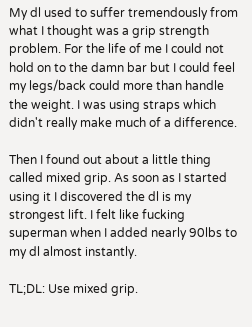My dl used to suffer tremendously from what I thought was a grip strength problem. For the life of me I could not hold on to the damn bar but I could feel my legs/back could more than handle the weight. I was using straps which didn't really make much of a difference.

Then I found out about a little thing called mixed grip. As soon as I started using it I discovered the dl is my strongest lift. I felt like fucking superman when I added nearly 90lbs to my dl almost instantly.

TL;DL: Use mixed grip.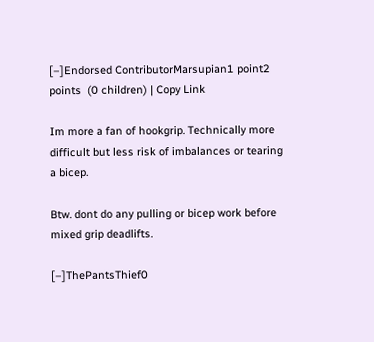[–]Endorsed ContributorMarsupian1 point2 points  (0 children) | Copy Link

Im more a fan of hookgrip. Technically more difficult but less risk of imbalances or tearing a bicep.

Btw. dont do any pulling or bicep work before mixed grip deadlifts.

[–]ThePantsThief0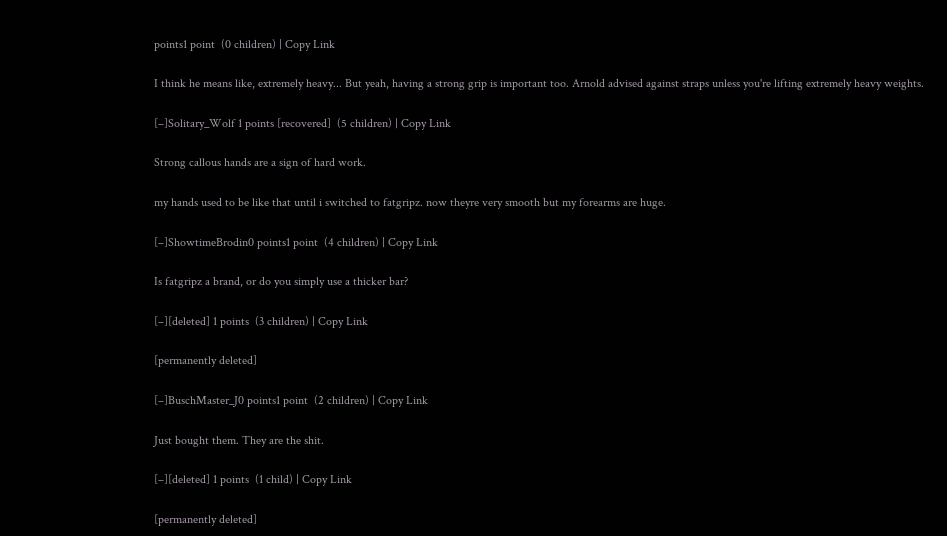points1 point  (0 children) | Copy Link

I think he means like, extremely heavy... But yeah, having a strong grip is important too. Arnold advised against straps unless you're lifting extremely heavy weights.

[–]Solitary_Wolf 1 points [recovered]  (5 children) | Copy Link

Strong callous hands are a sign of hard work.

my hands used to be like that until i switched to fatgripz. now theyre very smooth but my forearms are huge.

[–]ShowtimeBrodin0 points1 point  (4 children) | Copy Link

Is fatgripz a brand, or do you simply use a thicker bar?

[–][deleted] 1 points  (3 children) | Copy Link

[permanently deleted]

[–]BuschMaster_J0 points1 point  (2 children) | Copy Link

Just bought them. They are the shit.

[–][deleted] 1 points  (1 child) | Copy Link

[permanently deleted]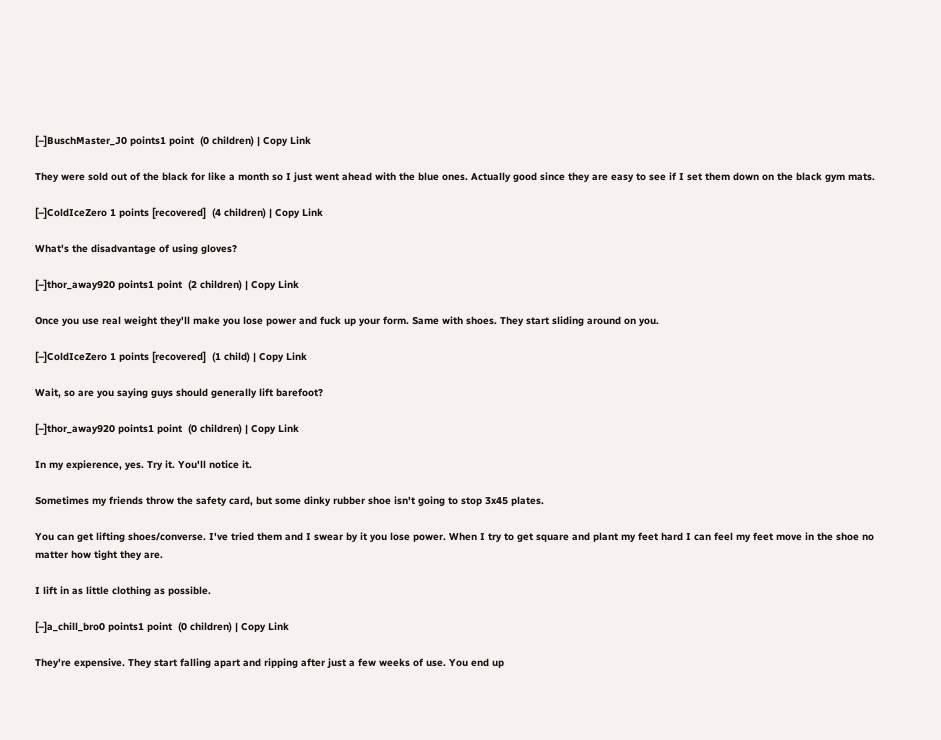[–]BuschMaster_J0 points1 point  (0 children) | Copy Link

They were sold out of the black for like a month so I just went ahead with the blue ones. Actually good since they are easy to see if I set them down on the black gym mats.

[–]ColdIceZero 1 points [recovered]  (4 children) | Copy Link

What's the disadvantage of using gloves?

[–]thor_away920 points1 point  (2 children) | Copy Link

Once you use real weight they'll make you lose power and fuck up your form. Same with shoes. They start sliding around on you.

[–]ColdIceZero 1 points [recovered]  (1 child) | Copy Link

Wait, so are you saying guys should generally lift barefoot?

[–]thor_away920 points1 point  (0 children) | Copy Link

In my expierence, yes. Try it. You'll notice it.

Sometimes my friends throw the safety card, but some dinky rubber shoe isn't going to stop 3x45 plates.

You can get lifting shoes/converse. I've tried them and I swear by it you lose power. When I try to get square and plant my feet hard I can feel my feet move in the shoe no matter how tight they are.

I lift in as little clothing as possible.

[–]a_chill_bro0 points1 point  (0 children) | Copy Link

They're expensive. They start falling apart and ripping after just a few weeks of use. You end up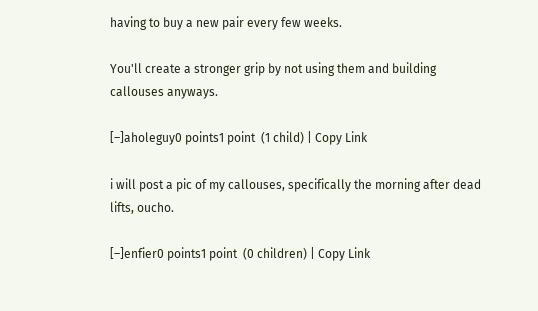having to buy a new pair every few weeks.

You'll create a stronger grip by not using them and building callouses anyways.

[–]aholeguy0 points1 point  (1 child) | Copy Link

i will post a pic of my callouses, specifically the morning after dead lifts, oucho.

[–]enfier0 points1 point  (0 children) | Copy Link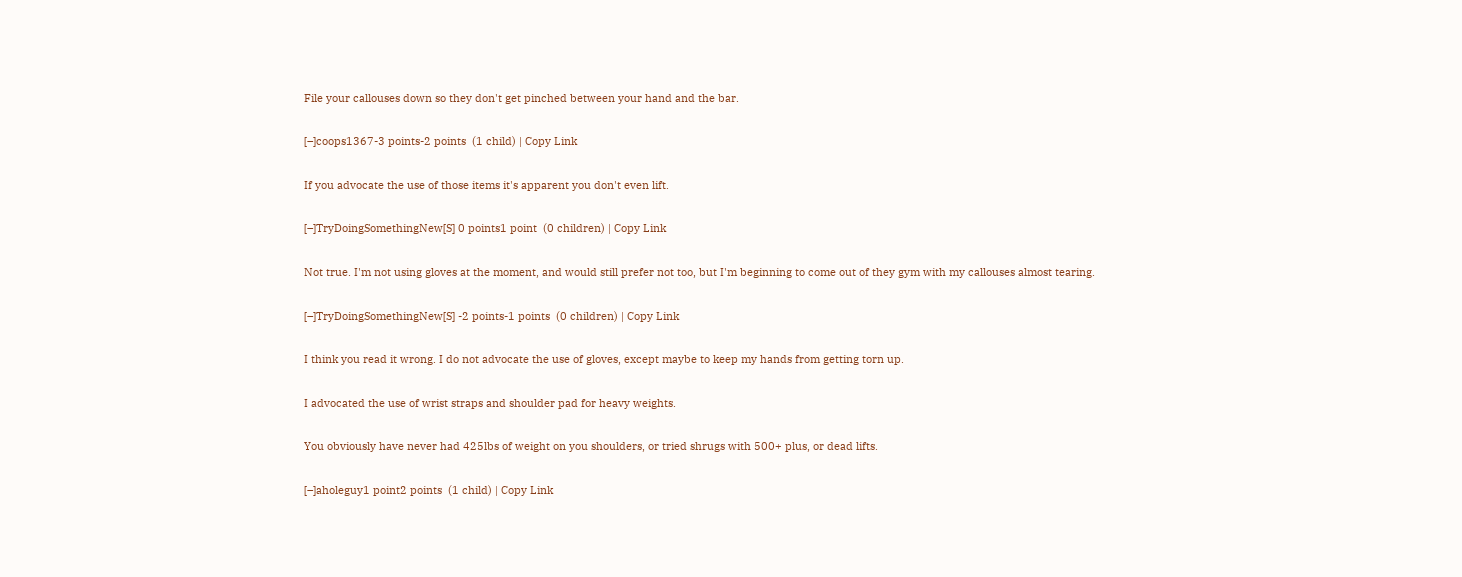File your callouses down so they don't get pinched between your hand and the bar.

[–]coops1367-3 points-2 points  (1 child) | Copy Link

If you advocate the use of those items it's apparent you don't even lift.

[–]TryDoingSomethingNew[S] 0 points1 point  (0 children) | Copy Link

Not true. I'm not using gloves at the moment, and would still prefer not too, but I'm beginning to come out of they gym with my callouses almost tearing.

[–]TryDoingSomethingNew[S] -2 points-1 points  (0 children) | Copy Link

I think you read it wrong. I do not advocate the use of gloves, except maybe to keep my hands from getting torn up.

I advocated the use of wrist straps and shoulder pad for heavy weights.

You obviously have never had 425lbs of weight on you shoulders, or tried shrugs with 500+ plus, or dead lifts.

[–]aholeguy1 point2 points  (1 child) | Copy Link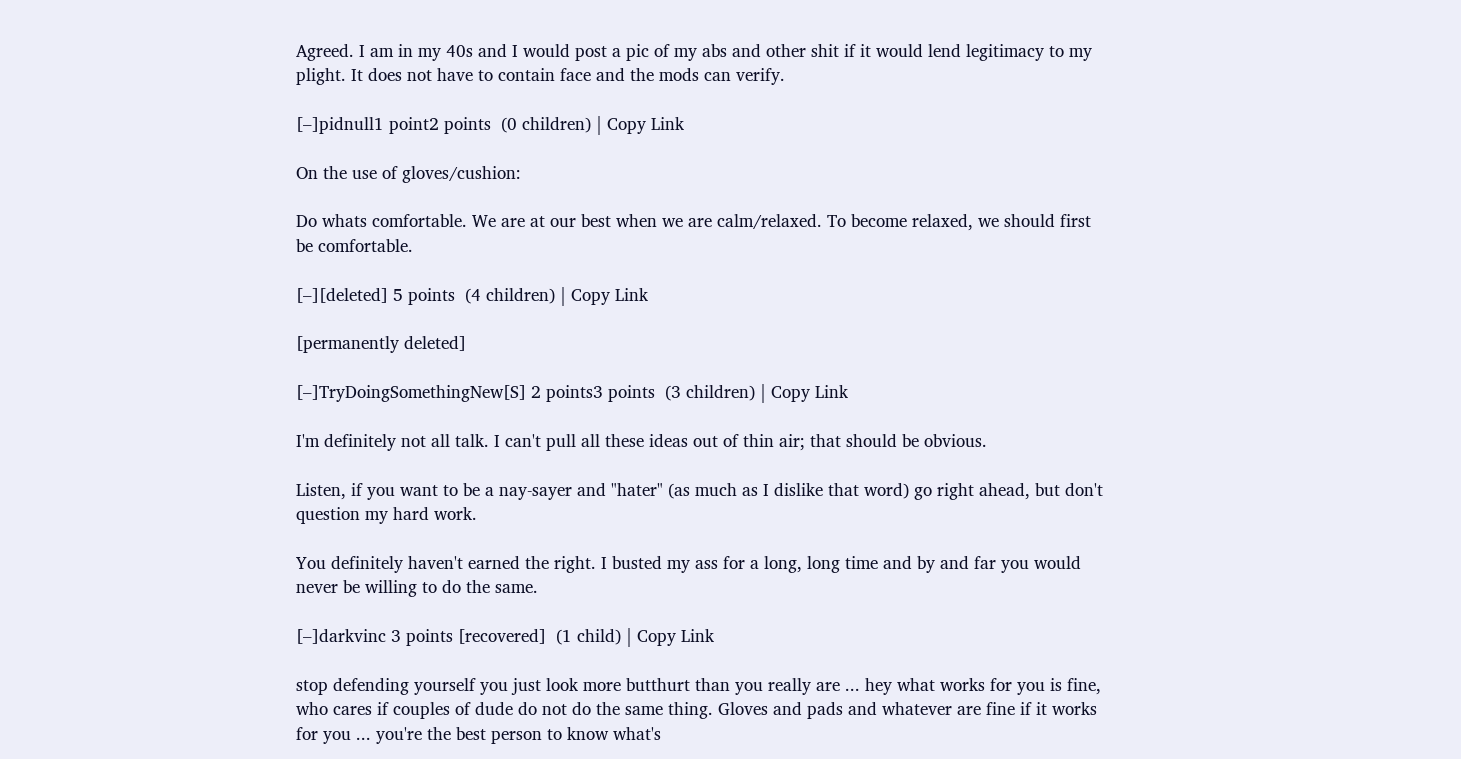Agreed. I am in my 40s and I would post a pic of my abs and other shit if it would lend legitimacy to my plight. It does not have to contain face and the mods can verify.

[–]pidnull1 point2 points  (0 children) | Copy Link

On the use of gloves/cushion:

Do whats comfortable. We are at our best when we are calm/relaxed. To become relaxed, we should first be comfortable.

[–][deleted] 5 points  (4 children) | Copy Link

[permanently deleted]

[–]TryDoingSomethingNew[S] 2 points3 points  (3 children) | Copy Link

I'm definitely not all talk. I can't pull all these ideas out of thin air; that should be obvious.

Listen, if you want to be a nay-sayer and "hater" (as much as I dislike that word) go right ahead, but don't question my hard work.

You definitely haven't earned the right. I busted my ass for a long, long time and by and far you would never be willing to do the same.

[–]darkvinc 3 points [recovered]  (1 child) | Copy Link

stop defending yourself you just look more butthurt than you really are ... hey what works for you is fine, who cares if couples of dude do not do the same thing. Gloves and pads and whatever are fine if it works for you ... you're the best person to know what's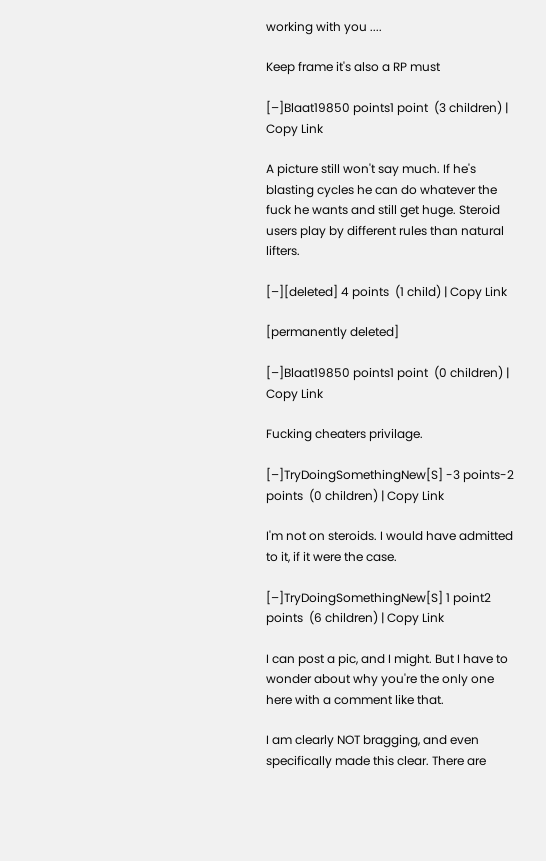working with you ....

Keep frame it's also a RP must

[–]Blaat19850 points1 point  (3 children) | Copy Link

A picture still won't say much. If he's blasting cycles he can do whatever the fuck he wants and still get huge. Steroid users play by different rules than natural lifters.

[–][deleted] 4 points  (1 child) | Copy Link

[permanently deleted]

[–]Blaat19850 points1 point  (0 children) | Copy Link

Fucking cheaters privilage.

[–]TryDoingSomethingNew[S] -3 points-2 points  (0 children) | Copy Link

I'm not on steroids. I would have admitted to it, if it were the case.

[–]TryDoingSomethingNew[S] 1 point2 points  (6 children) | Copy Link

I can post a pic, and I might. But I have to wonder about why you're the only one here with a comment like that.

I am clearly NOT bragging, and even specifically made this clear. There are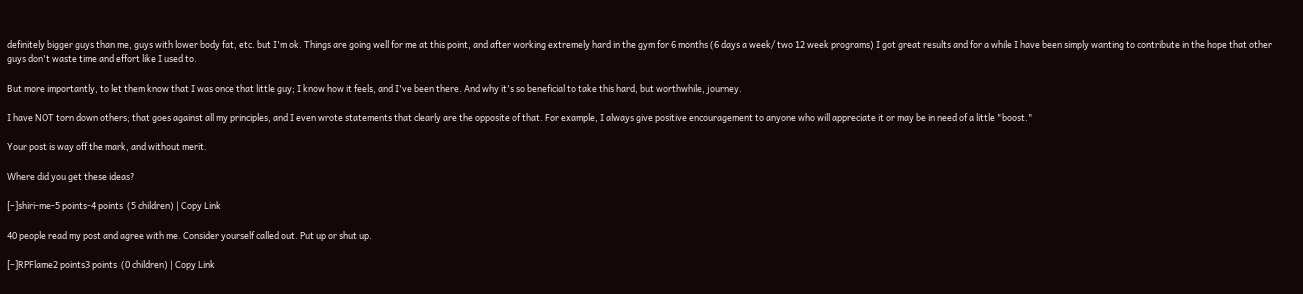definitely bigger guys than me, guys with lower body fat, etc. but I'm ok. Things are going well for me at this point, and after working extremely hard in the gym for 6 months (6 days a week/ two 12 week programs) I got great results and for a while I have been simply wanting to contribute in the hope that other guys don't waste time and effort like I used to.

But more importantly, to let them know that I was once that little guy; I know how it feels, and I've been there. And why it's so beneficial to take this hard, but worthwhile, journey.

I have NOT torn down others; that goes against all my principles, and I even wrote statements that clearly are the opposite of that. For example, I always give positive encouragement to anyone who will appreciate it or may be in need of a little "boost."

Your post is way off the mark, and without merit.

Where did you get these ideas?

[–]shiri-me-5 points-4 points  (5 children) | Copy Link

40 people read my post and agree with me. Consider yourself called out. Put up or shut up.

[–]RPFlame2 points3 points  (0 children) | Copy Link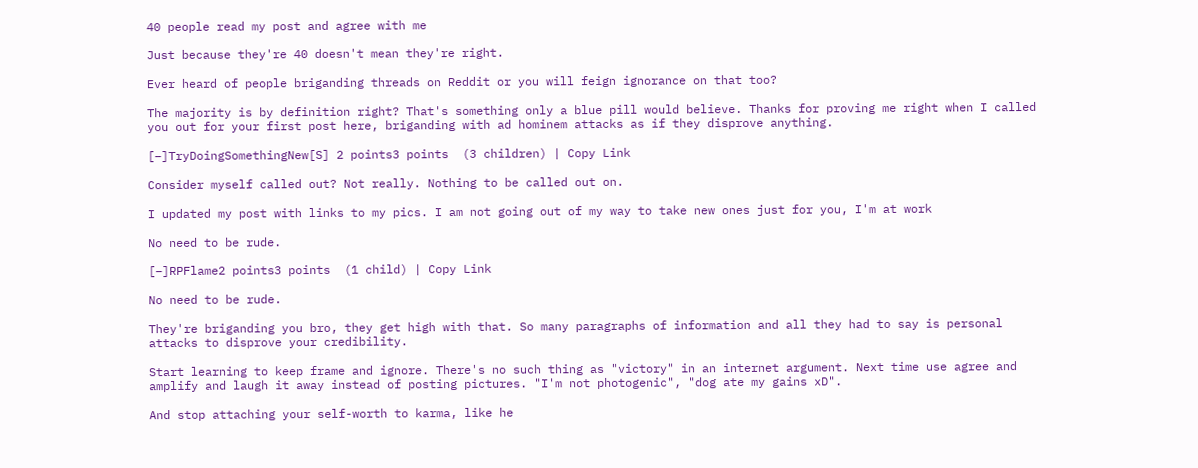40 people read my post and agree with me

Just because they're 40 doesn't mean they're right.

Ever heard of people briganding threads on Reddit or you will feign ignorance on that too?

The majority is by definition right? That's something only a blue pill would believe. Thanks for proving me right when I called you out for your first post here, briganding with ad hominem attacks as if they disprove anything.

[–]TryDoingSomethingNew[S] 2 points3 points  (3 children) | Copy Link

Consider myself called out? Not really. Nothing to be called out on.

I updated my post with links to my pics. I am not going out of my way to take new ones just for you, I'm at work

No need to be rude.

[–]RPFlame2 points3 points  (1 child) | Copy Link

No need to be rude.

They're briganding you bro, they get high with that. So many paragraphs of information and all they had to say is personal attacks to disprove your credibility.

Start learning to keep frame and ignore. There's no such thing as "victory" in an internet argument. Next time use agree and amplify and laugh it away instead of posting pictures. "I'm not photogenic", "dog ate my gains xD".

And stop attaching your self-worth to karma, like he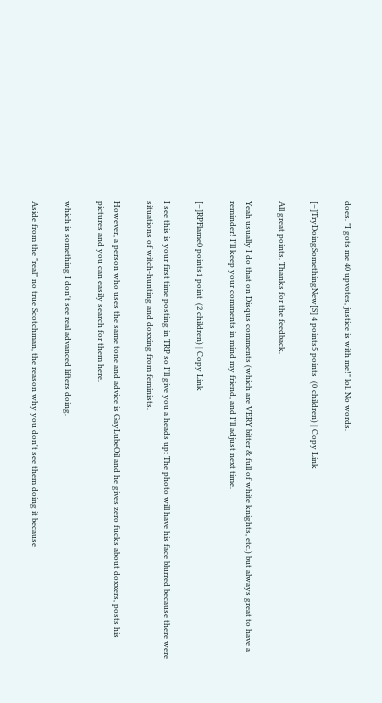does. "I gots me 40 upvotes, justice is with me!" lol. No words.

[–]TryDoingSomethingNew[S] 4 points5 points  (0 children) | Copy Link

All great points. Thanks for the feedback.

Yeah usually I do that on Disqus comments (which are VERY bitter & full of white knights, etc.) but always great to have a reminder! I'll keep your comments in mind my friend, and I'll adjust next time.

[–]RPFlame0 points1 point  (2 children) | Copy Link

I see this is your first time posting in TRP so I'll give you a heads up: The photo will have his face blurred because there were situations of witch-hunting and doxxing from feminists.

However, a person who uses the same tone and advice is GayLubeOil and he gives zero fucks about doxxers, posts his pictures and you can easily search for them here.

which is something I don't see real advanced lifters doing.

Aside from the "real" no true Scotchman, the reason why you don't see them doing it because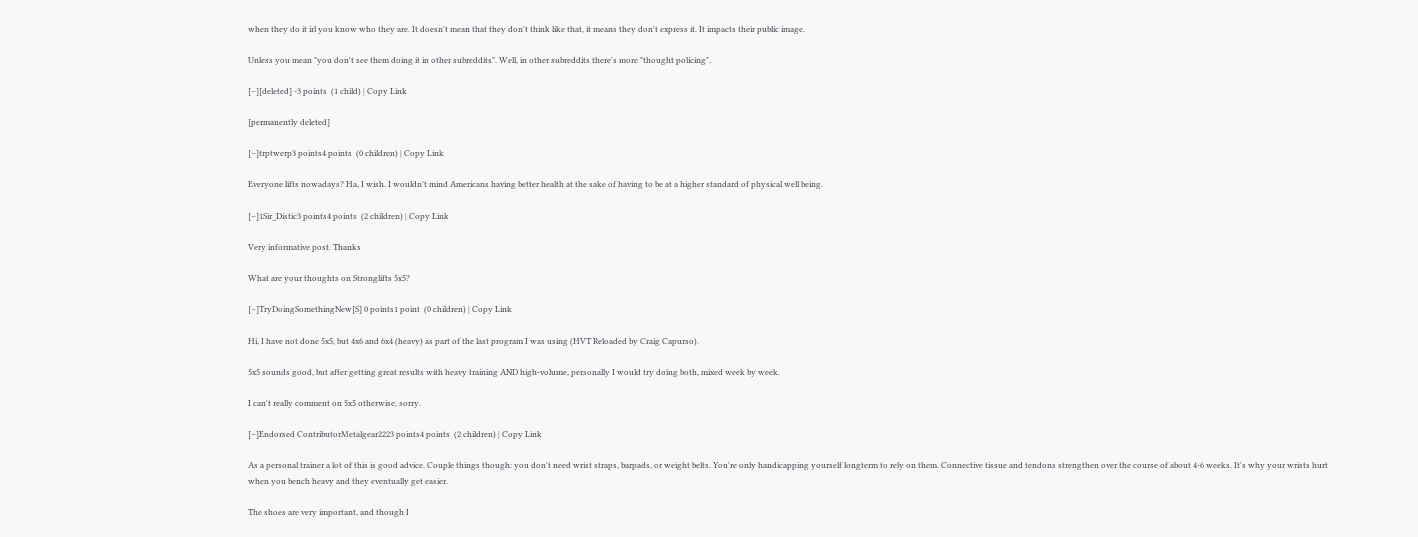when they do it irl you know who they are. It doesn't mean that they don't think like that, it means they don't express it. It impacts their public image.

Unless you mean "you don't see them doing it in other subreddits". Well, in other subreddits there's more "thought policing".

[–][deleted] -3 points  (1 child) | Copy Link

[permanently deleted]

[–]trptwerp3 points4 points  (0 children) | Copy Link

Everyone lifts nowadays? Ha, I wish. I wouldn't mind Americans having better health at the sake of having to be at a higher standard of physical well being.

[–]1Sir_Distic3 points4 points  (2 children) | Copy Link

Very informative post. Thanks

What are your thoughts on Stronglifts 5x5?

[–]TryDoingSomethingNew[S] 0 points1 point  (0 children) | Copy Link

Hi, I have not done 5x5, but 4x6 and 6x4 (heavy) as part of the last program I was using (HVT Reloaded by Craig Capurso).

5x5 sounds good, but after getting great results with heavy training AND high-volume, personally I would try doing both, mixed week by week.

I can't really comment on 5x5 otherwise, sorry.

[–]Endorsed ContributorMetalgear2223 points4 points  (2 children) | Copy Link

As a personal trainer a lot of this is good advice. Couple things though: you don't need wrist straps, barpads, or weight belts. You're only handicapping yourself longterm to rely on them. Connective tissue and tendons strengthen over the course of about 4-6 weeks. It's why your wrists hurt when you bench heavy and they eventually get easier.

The shoes are very important, and though I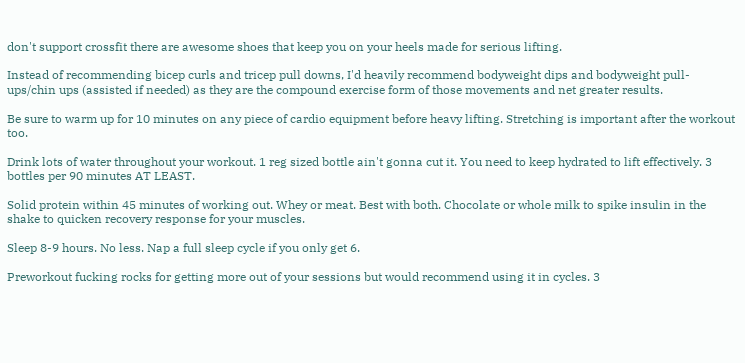don't support crossfit there are awesome shoes that keep you on your heels made for serious lifting.

Instead of recommending bicep curls and tricep pull downs, I'd heavily recommend bodyweight dips and bodyweight pull-ups/chin ups (assisted if needed) as they are the compound exercise form of those movements and net greater results.

Be sure to warm up for 10 minutes on any piece of cardio equipment before heavy lifting. Stretching is important after the workout too.

Drink lots of water throughout your workout. 1 reg sized bottle ain't gonna cut it. You need to keep hydrated to lift effectively. 3 bottles per 90 minutes AT LEAST.

Solid protein within 45 minutes of working out. Whey or meat. Best with both. Chocolate or whole milk to spike insulin in the shake to quicken recovery response for your muscles.

Sleep 8-9 hours. No less. Nap a full sleep cycle if you only get 6.

Preworkout fucking rocks for getting more out of your sessions but would recommend using it in cycles. 3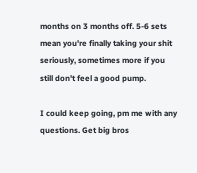months on 3 months off. 5-6 sets mean you're finally taking your shit seriously, sometimes more if you still don't feel a good pump.

I could keep going, pm me with any questions. Get big bros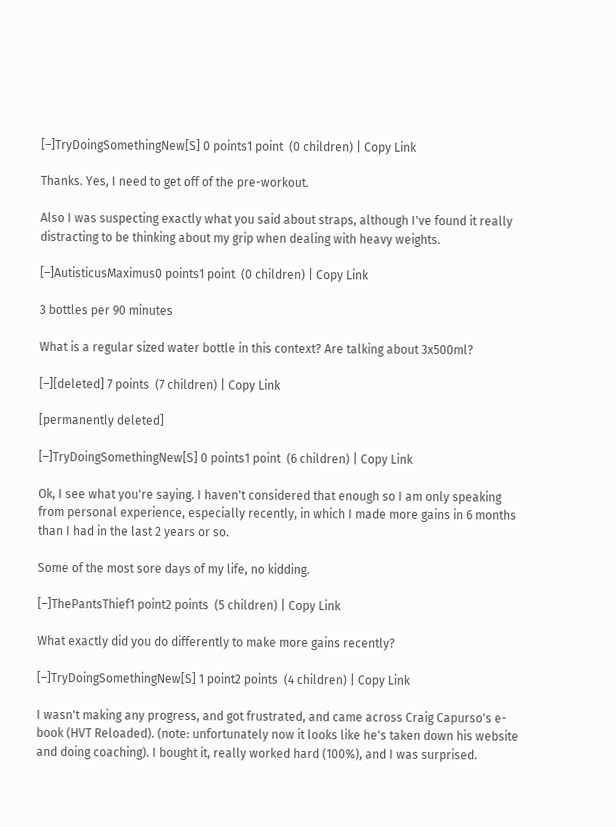[–]TryDoingSomethingNew[S] 0 points1 point  (0 children) | Copy Link

Thanks. Yes, I need to get off of the pre-workout.

Also I was suspecting exactly what you said about straps, although I've found it really distracting to be thinking about my grip when dealing with heavy weights.

[–]AutisticusMaximus0 points1 point  (0 children) | Copy Link

3 bottles per 90 minutes

What is a regular sized water bottle in this context? Are talking about 3x500ml?

[–][deleted] 7 points  (7 children) | Copy Link

[permanently deleted]

[–]TryDoingSomethingNew[S] 0 points1 point  (6 children) | Copy Link

Ok, I see what you're saying. I haven't considered that enough so I am only speaking from personal experience, especially recently, in which I made more gains in 6 months than I had in the last 2 years or so.

Some of the most sore days of my life, no kidding.

[–]ThePantsThief1 point2 points  (5 children) | Copy Link

What exactly did you do differently to make more gains recently?

[–]TryDoingSomethingNew[S] 1 point2 points  (4 children) | Copy Link

I wasn't making any progress, and got frustrated, and came across Craig Capurso's e-book (HVT Reloaded). (note: unfortunately now it looks like he's taken down his website and doing coaching). I bought it, really worked hard (100%), and I was surprised.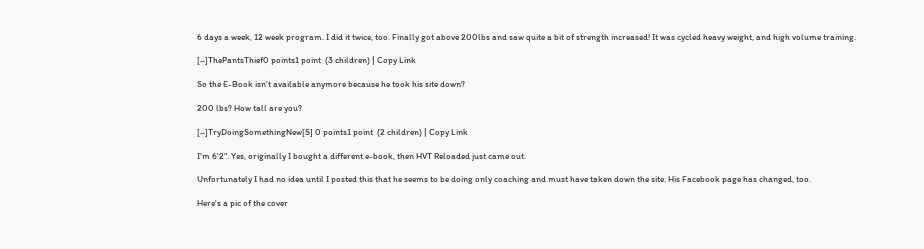6 days a week, 12 week program. I did it twice, too. Finally got above 200lbs and saw quite a bit of strength increased! It was cycled heavy weight, and high volume training.

[–]ThePantsThief0 points1 point  (3 children) | Copy Link

So the E-Book isn't available anymore because he took his site down?

200 lbs? How tall are you?

[–]TryDoingSomethingNew[S] 0 points1 point  (2 children) | Copy Link

I'm 6'2". Yes, originally I bought a different e-book, then HVT Reloaded just came out.

Unfortunately I had no idea until I posted this that he seems to be doing only coaching and must have taken down the site. His Facebook page has changed, too.

Here's a pic of the cover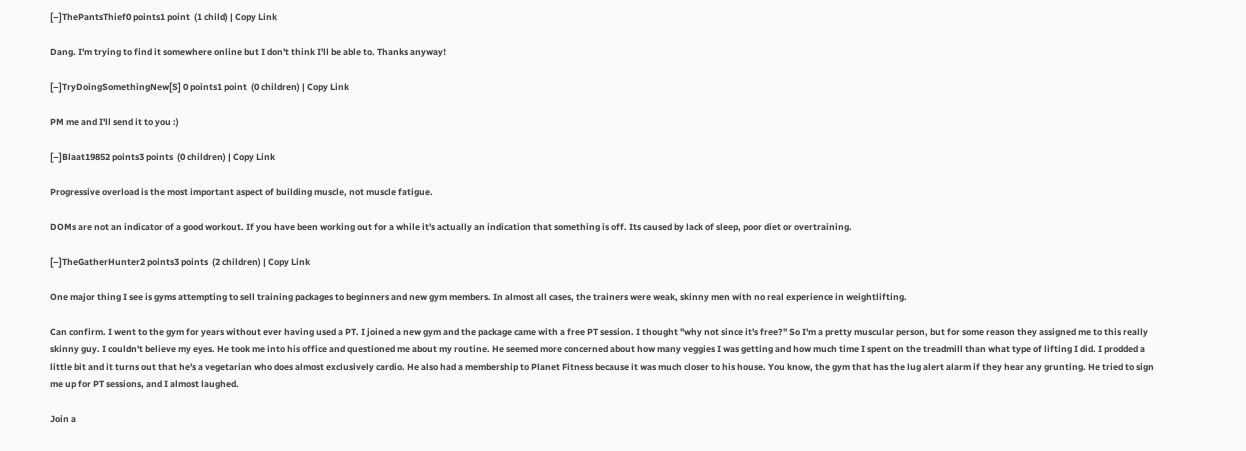[–]ThePantsThief0 points1 point  (1 child) | Copy Link

Dang. I'm trying to find it somewhere online but I don't think I'll be able to. Thanks anyway!

[–]TryDoingSomethingNew[S] 0 points1 point  (0 children) | Copy Link

PM me and I'll send it to you :)

[–]Blaat19852 points3 points  (0 children) | Copy Link

Progressive overload is the most important aspect of building muscle, not muscle fatigue.

DOMs are not an indicator of a good workout. If you have been working out for a while it's actually an indication that something is off. Its caused by lack of sleep, poor diet or overtraining.

[–]TheGatherHunter2 points3 points  (2 children) | Copy Link

One major thing I see is gyms attempting to sell training packages to beginners and new gym members. In almost all cases, the trainers were weak, skinny men with no real experience in weightlifting.

Can confirm. I went to the gym for years without ever having used a PT. I joined a new gym and the package came with a free PT session. I thought "why not since it's free?" So I'm a pretty muscular person, but for some reason they assigned me to this really skinny guy. I couldn't believe my eyes. He took me into his office and questioned me about my routine. He seemed more concerned about how many veggies I was getting and how much time I spent on the treadmill than what type of lifting I did. I prodded a little bit and it turns out that he's a vegetarian who does almost exclusively cardio. He also had a membership to Planet Fitness because it was much closer to his house. You know, the gym that has the lug alert alarm if they hear any grunting. He tried to sign me up for PT sessions, and I almost laughed.

Join a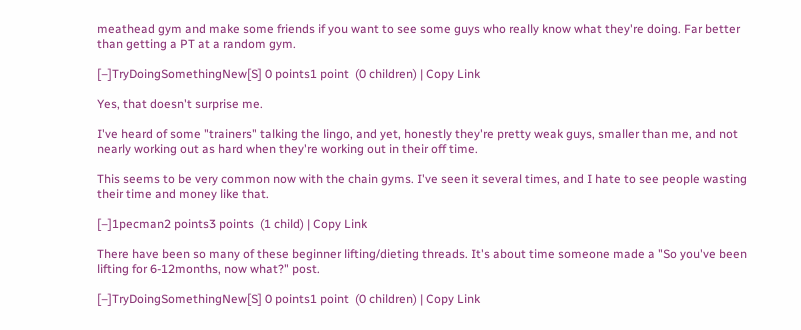meathead gym and make some friends if you want to see some guys who really know what they're doing. Far better than getting a PT at a random gym.

[–]TryDoingSomethingNew[S] 0 points1 point  (0 children) | Copy Link

Yes, that doesn't surprise me.

I've heard of some "trainers" talking the lingo, and yet, honestly they're pretty weak guys, smaller than me, and not nearly working out as hard when they're working out in their off time.

This seems to be very common now with the chain gyms. I've seen it several times, and I hate to see people wasting their time and money like that.

[–]1pecman2 points3 points  (1 child) | Copy Link

There have been so many of these beginner lifting/dieting threads. It's about time someone made a "So you've been lifting for 6-12months, now what?" post.

[–]TryDoingSomethingNew[S] 0 points1 point  (0 children) | Copy Link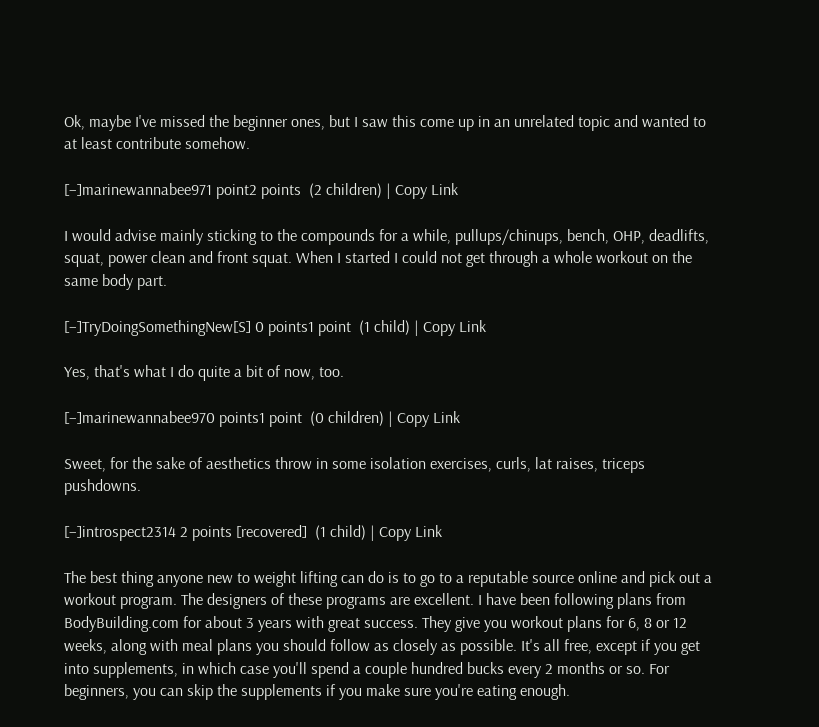Ok, maybe I've missed the beginner ones, but I saw this come up in an unrelated topic and wanted to at least contribute somehow.

[–]marinewannabee971 point2 points  (2 children) | Copy Link

I would advise mainly sticking to the compounds for a while, pullups/chinups, bench, OHP, deadlifts, squat, power clean and front squat. When I started I could not get through a whole workout on the same body part.

[–]TryDoingSomethingNew[S] 0 points1 point  (1 child) | Copy Link

Yes, that's what I do quite a bit of now, too.

[–]marinewannabee970 points1 point  (0 children) | Copy Link

Sweet, for the sake of aesthetics throw in some isolation exercises, curls, lat raises, triceps pushdowns.

[–]introspect2314 2 points [recovered]  (1 child) | Copy Link

The best thing anyone new to weight lifting can do is to go to a reputable source online and pick out a workout program. The designers of these programs are excellent. I have been following plans from BodyBuilding.com for about 3 years with great success. They give you workout plans for 6, 8 or 12 weeks, along with meal plans you should follow as closely as possible. It's all free, except if you get into supplements, in which case you'll spend a couple hundred bucks every 2 months or so. For beginners, you can skip the supplements if you make sure you're eating enough.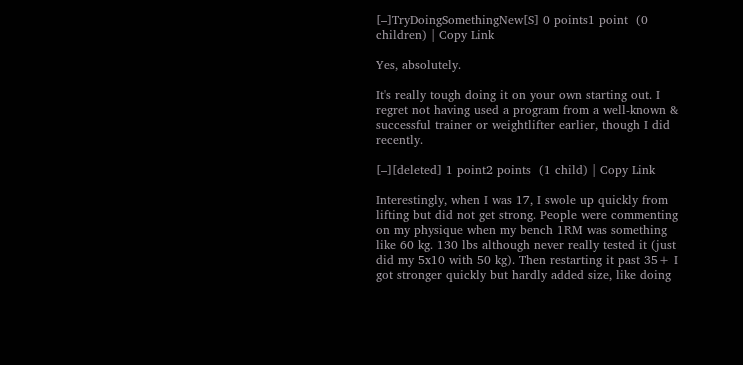[–]TryDoingSomethingNew[S] 0 points1 point  (0 children) | Copy Link

Yes, absolutely.

It's really tough doing it on your own starting out. I regret not having used a program from a well-known & successful trainer or weightlifter earlier, though I did recently.

[–][deleted] 1 point2 points  (1 child) | Copy Link

Interestingly, when I was 17, I swole up quickly from lifting but did not get strong. People were commenting on my physique when my bench 1RM was something like 60 kg. 130 lbs although never really tested it (just did my 5x10 with 50 kg). Then restarting it past 35+ I got stronger quickly but hardly added size, like doing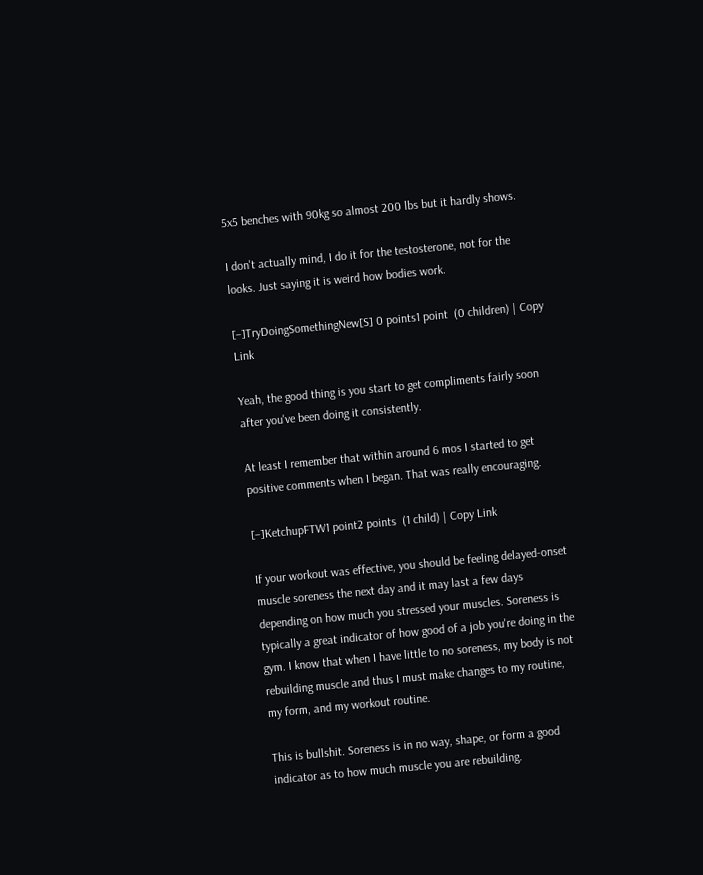5x5 benches with 90kg so almost 200 lbs but it hardly shows.

I don't actually mind, I do it for the testosterone, not for the looks. Just saying it is weird how bodies work.

[–]TryDoingSomethingNew[S] 0 points1 point  (0 children) | Copy Link

Yeah, the good thing is you start to get compliments fairly soon after you've been doing it consistently.

At least I remember that within around 6 mos I started to get positive comments when I began. That was really encouraging.

[–]KetchupFTW1 point2 points  (1 child) | Copy Link

If your workout was effective, you should be feeling delayed-onset muscle soreness the next day and it may last a few days depending on how much you stressed your muscles. Soreness is typically a great indicator of how good of a job you're doing in the gym. I know that when I have little to no soreness, my body is not rebuilding muscle and thus I must make changes to my routine, my form, and my workout routine.

This is bullshit. Soreness is in no way, shape, or form a good indicator as to how much muscle you are rebuilding.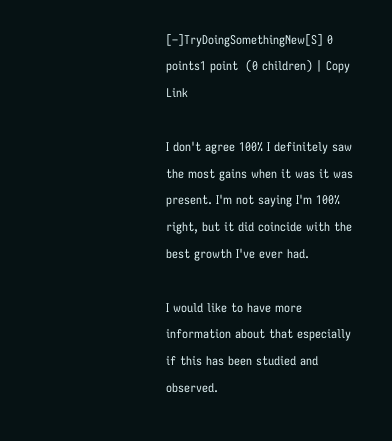[–]TryDoingSomethingNew[S] 0 points1 point  (0 children) | Copy Link

I don't agree 100% I definitely saw the most gains when it was it was present. I'm not saying I'm 100% right, but it did coincide with the best growth I've ever had.

I would like to have more information about that especially if this has been studied and observed.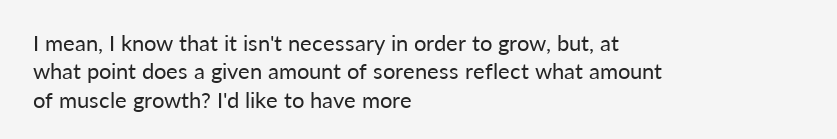I mean, I know that it isn't necessary in order to grow, but, at what point does a given amount of soreness reflect what amount of muscle growth? I'd like to have more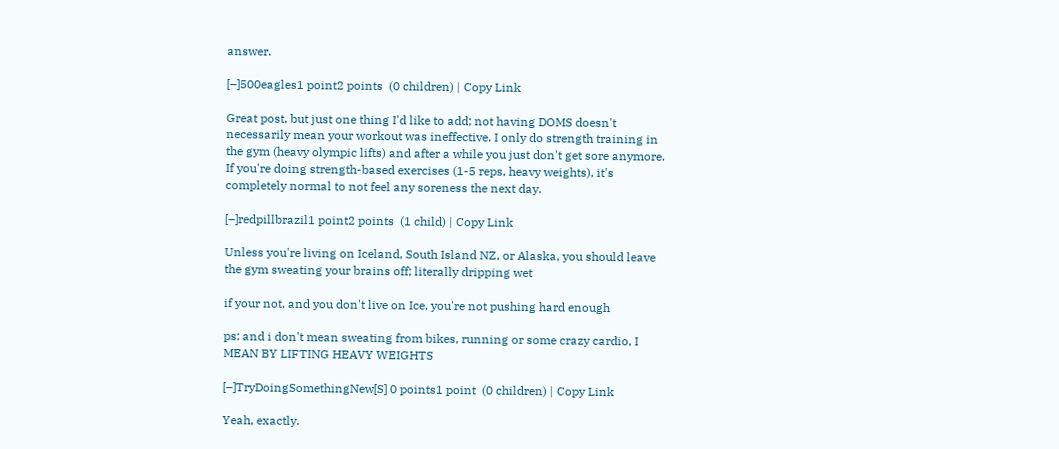answer.

[–]500eagles1 point2 points  (0 children) | Copy Link

Great post, but just one thing I'd like to add; not having DOMS doesn't necessarily mean your workout was ineffective. I only do strength training in the gym (heavy olympic lifts) and after a while you just don't get sore anymore. If you're doing strength-based exercises (1-5 reps, heavy weights), it's completely normal to not feel any soreness the next day.

[–]redpillbrazil1 point2 points  (1 child) | Copy Link

Unless you're living on Iceland, South Island NZ, or Alaska, you should leave the gym sweating your brains off; literally dripping wet

if your not, and you don't live on Ice, you're not pushing hard enough

ps: and i don't mean sweating from bikes, running or some crazy cardio, I MEAN BY LIFTING HEAVY WEIGHTS

[–]TryDoingSomethingNew[S] 0 points1 point  (0 children) | Copy Link

Yeah, exactly.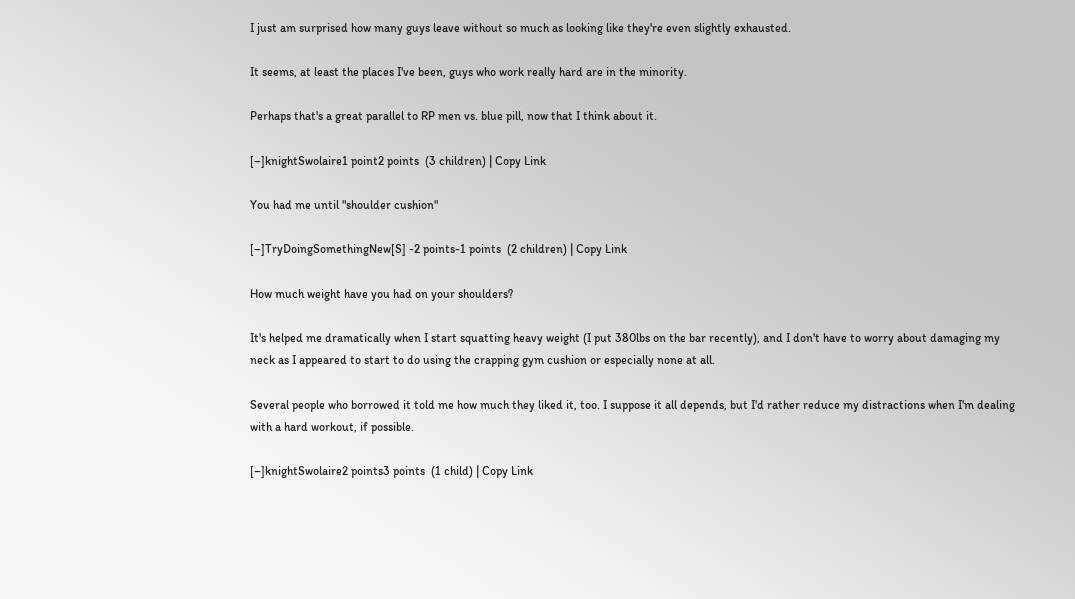I just am surprised how many guys leave without so much as looking like they're even slightly exhausted.

It seems, at least the places I've been, guys who work really hard are in the minority.

Perhaps that's a great parallel to RP men vs. blue pill, now that I think about it.

[–]knightSwolaire1 point2 points  (3 children) | Copy Link

You had me until "shoulder cushion"

[–]TryDoingSomethingNew[S] -2 points-1 points  (2 children) | Copy Link

How much weight have you had on your shoulders?

It's helped me dramatically when I start squatting heavy weight (I put 380lbs on the bar recently), and I don't have to worry about damaging my neck as I appeared to start to do using the crapping gym cushion or especially none at all.

Several people who borrowed it told me how much they liked it, too. I suppose it all depends, but I'd rather reduce my distractions when I'm dealing with a hard workout, if possible.

[–]knightSwolaire2 points3 points  (1 child) | Copy Link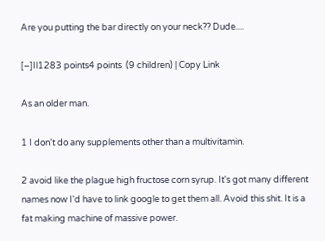Are you putting the bar directly on your neck?? Dude....

[–]Il1283 points4 points  (9 children) | Copy Link

As an older man.

1 I don't do any supplements other than a multivitamin.

2 avoid like the plague high fructose corn syrup. It's got many different names now I'd have to link google to get them all. Avoid this shit. It is a fat making machine of massive power.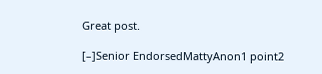Great post.

[–]Senior EndorsedMattyAnon1 point2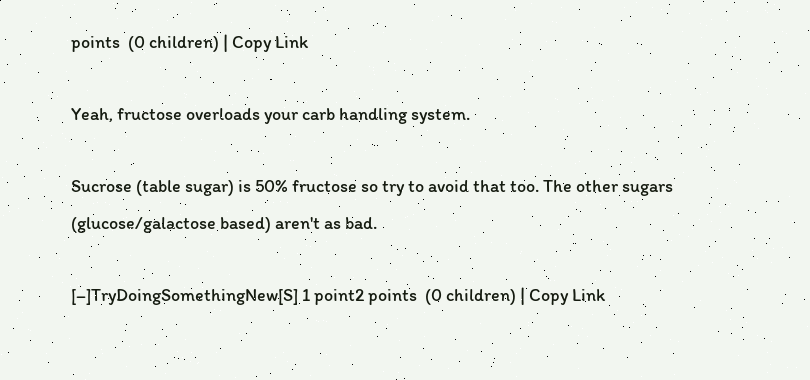points  (0 children) | Copy Link

Yeah, fructose overloads your carb handling system.

Sucrose (table sugar) is 50% fructose so try to avoid that too. The other sugars (glucose/galactose based) aren't as bad.

[–]TryDoingSomethingNew[S] 1 point2 points  (0 children) | Copy Link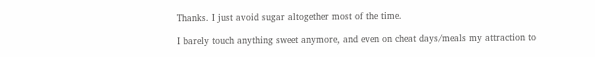Thanks. I just avoid sugar altogether most of the time.

I barely touch anything sweet anymore, and even on cheat days/meals my attraction to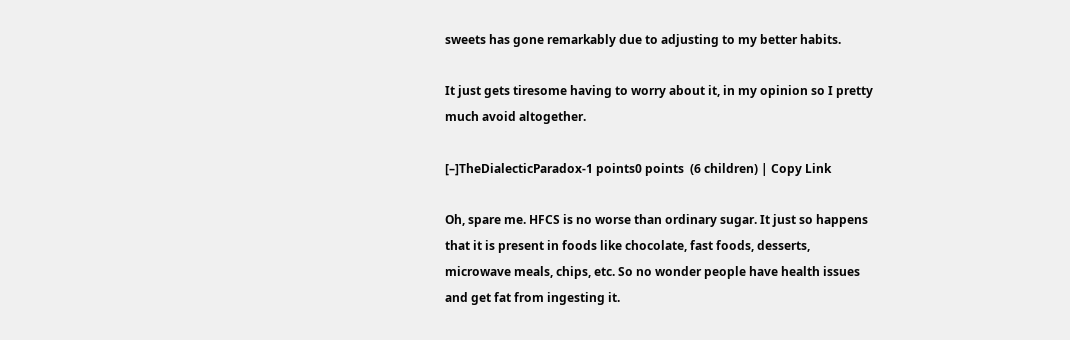sweets has gone remarkably due to adjusting to my better habits.

It just gets tiresome having to worry about it, in my opinion so I pretty much avoid altogether.

[–]TheDialecticParadox-1 points0 points  (6 children) | Copy Link

Oh, spare me. HFCS is no worse than ordinary sugar. It just so happens that it is present in foods like chocolate, fast foods, desserts, microwave meals, chips, etc. So no wonder people have health issues and get fat from ingesting it.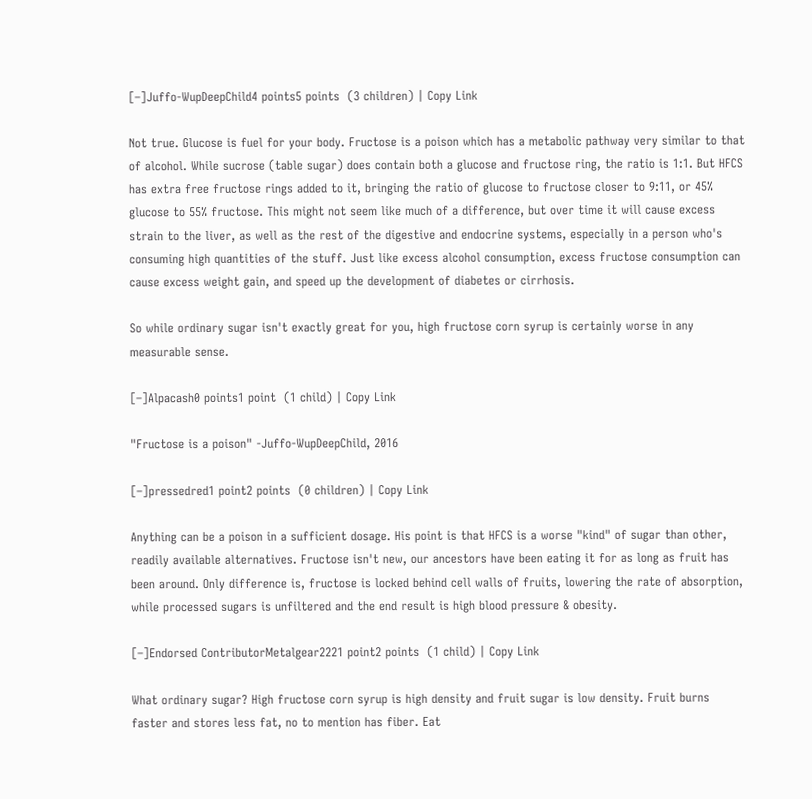[–]Juffo-WupDeepChild4 points5 points  (3 children) | Copy Link

Not true. Glucose is fuel for your body. Fructose is a poison which has a metabolic pathway very similar to that of alcohol. While sucrose (table sugar) does contain both a glucose and fructose ring, the ratio is 1:1. But HFCS has extra free fructose rings added to it, bringing the ratio of glucose to fructose closer to 9:11, or 45% glucose to 55% fructose. This might not seem like much of a difference, but over time it will cause excess strain to the liver, as well as the rest of the digestive and endocrine systems, especially in a person who's consuming high quantities of the stuff. Just like excess alcohol consumption, excess fructose consumption can cause excess weight gain, and speed up the development of diabetes or cirrhosis.

So while ordinary sugar isn't exactly great for you, high fructose corn syrup is certainly worse in any measurable sense.

[–]Alpacash0 points1 point  (1 child) | Copy Link

"Fructose is a poison" -Juffo-WupDeepChild, 2016

[–]pressedred1 point2 points  (0 children) | Copy Link

Anything can be a poison in a sufficient dosage. His point is that HFCS is a worse "kind" of sugar than other, readily available alternatives. Fructose isn't new, our ancestors have been eating it for as long as fruit has been around. Only difference is, fructose is locked behind cell walls of fruits, lowering the rate of absorption, while processed sugars is unfiltered and the end result is high blood pressure & obesity.

[–]Endorsed ContributorMetalgear2221 point2 points  (1 child) | Copy Link

What ordinary sugar? High fructose corn syrup is high density and fruit sugar is low density. Fruit burns faster and stores less fat, no to mention has fiber. Eat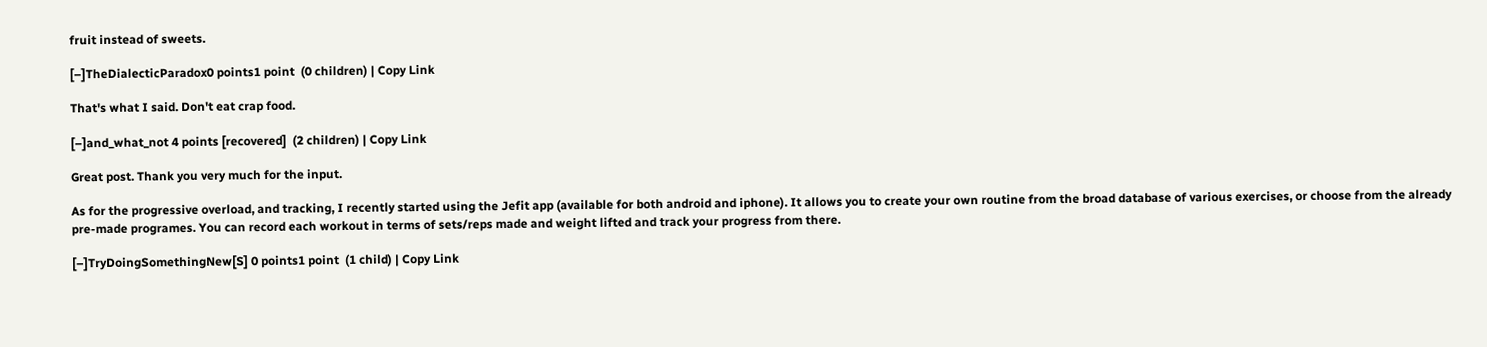fruit instead of sweets.

[–]TheDialecticParadox0 points1 point  (0 children) | Copy Link

That's what I said. Don't eat crap food.

[–]and_what_not 4 points [recovered]  (2 children) | Copy Link

Great post. Thank you very much for the input.

As for the progressive overload, and tracking, I recently started using the Jefit app (available for both android and iphone). It allows you to create your own routine from the broad database of various exercises, or choose from the already pre-made programes. You can record each workout in terms of sets/reps made and weight lifted and track your progress from there.

[–]TryDoingSomethingNew[S] 0 points1 point  (1 child) | Copy Link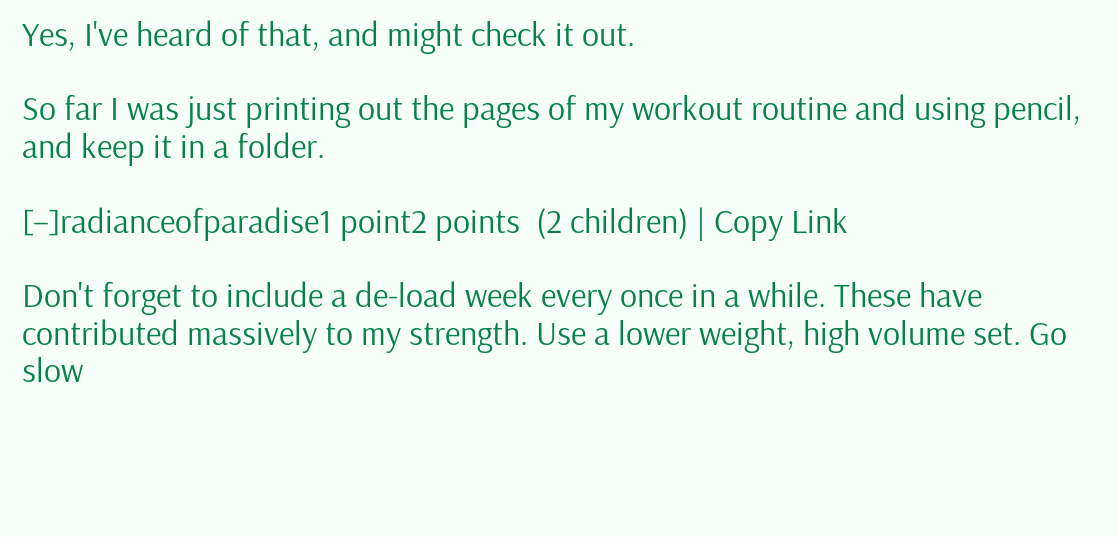Yes, I've heard of that, and might check it out.

So far I was just printing out the pages of my workout routine and using pencil, and keep it in a folder.

[–]radianceofparadise1 point2 points  (2 children) | Copy Link

Don't forget to include a de-load week every once in a while. These have contributed massively to my strength. Use a lower weight, high volume set. Go slow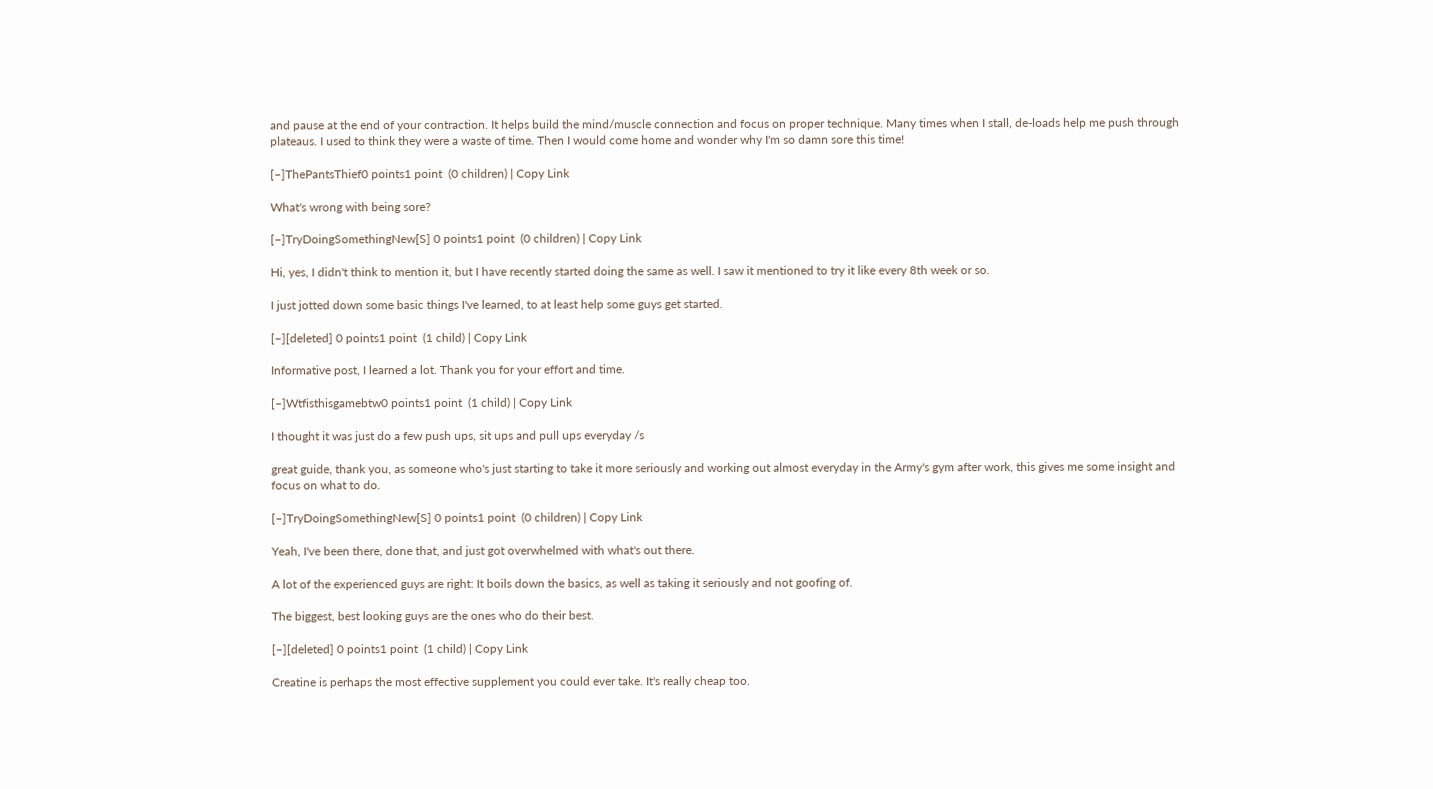and pause at the end of your contraction. It helps build the mind/muscle connection and focus on proper technique. Many times when I stall, de-loads help me push through plateaus. I used to think they were a waste of time. Then I would come home and wonder why I'm so damn sore this time!

[–]ThePantsThief0 points1 point  (0 children) | Copy Link

What's wrong with being sore?

[–]TryDoingSomethingNew[S] 0 points1 point  (0 children) | Copy Link

Hi, yes, I didn't think to mention it, but I have recently started doing the same as well. I saw it mentioned to try it like every 8th week or so.

I just jotted down some basic things I've learned, to at least help some guys get started.

[–][deleted] 0 points1 point  (1 child) | Copy Link

Informative post, I learned a lot. Thank you for your effort and time.

[–]Wtfisthisgamebtw0 points1 point  (1 child) | Copy Link

I thought it was just do a few push ups, sit ups and pull ups everyday /s

great guide, thank you, as someone who's just starting to take it more seriously and working out almost everyday in the Army's gym after work, this gives me some insight and focus on what to do.

[–]TryDoingSomethingNew[S] 0 points1 point  (0 children) | Copy Link

Yeah, I've been there, done that, and just got overwhelmed with what's out there.

A lot of the experienced guys are right: It boils down the basics, as well as taking it seriously and not goofing of.

The biggest, best looking guys are the ones who do their best.

[–][deleted] 0 points1 point  (1 child) | Copy Link

Creatine is perhaps the most effective supplement you could ever take. It's really cheap too.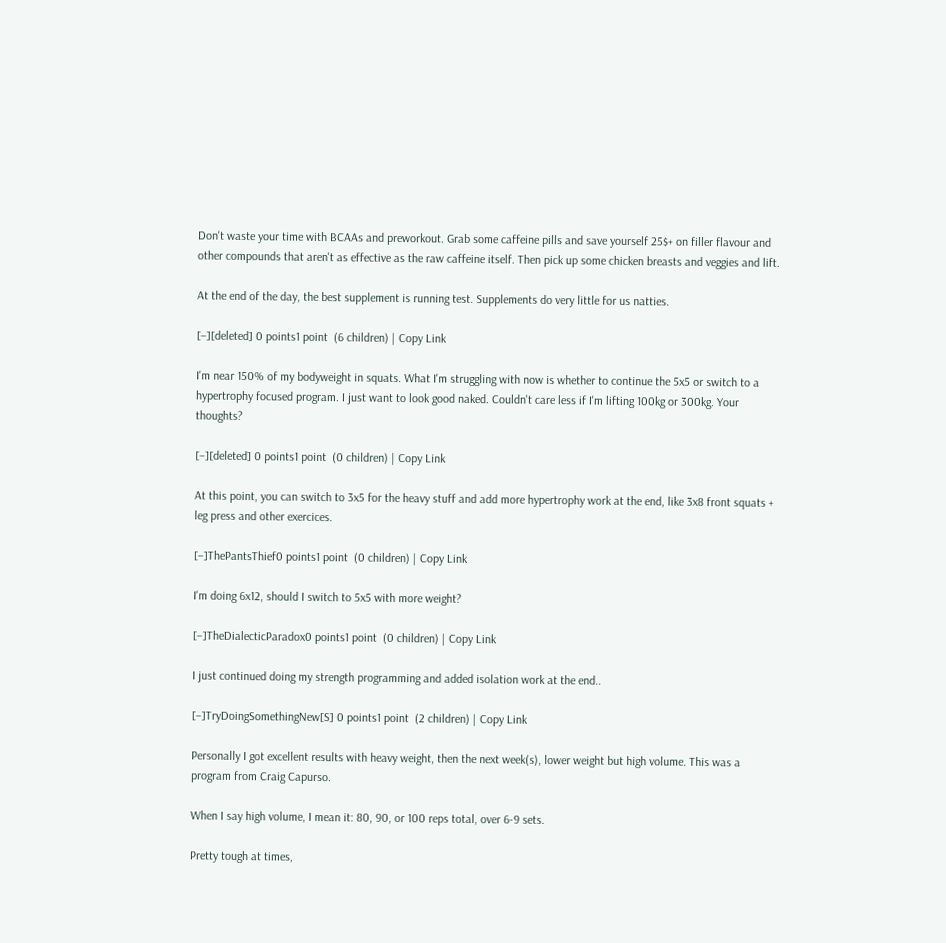Don't waste your time with BCAAs and preworkout. Grab some caffeine pills and save yourself 25$+ on filler flavour and other compounds that aren't as effective as the raw caffeine itself. Then pick up some chicken breasts and veggies and lift.

At the end of the day, the best supplement is running test. Supplements do very little for us natties.

[–][deleted] 0 points1 point  (6 children) | Copy Link

I'm near 150% of my bodyweight in squats. What I'm struggling with now is whether to continue the 5x5 or switch to a hypertrophy focused program. I just want to look good naked. Couldn't care less if I'm lifting 100kg or 300kg. Your thoughts?

[–][deleted] 0 points1 point  (0 children) | Copy Link

At this point, you can switch to 3x5 for the heavy stuff and add more hypertrophy work at the end, like 3x8 front squats + leg press and other exercices.

[–]ThePantsThief0 points1 point  (0 children) | Copy Link

I'm doing 6x12, should I switch to 5x5 with more weight?

[–]TheDialecticParadox0 points1 point  (0 children) | Copy Link

I just continued doing my strength programming and added isolation work at the end..

[–]TryDoingSomethingNew[S] 0 points1 point  (2 children) | Copy Link

Personally I got excellent results with heavy weight, then the next week(s), lower weight but high volume. This was a program from Craig Capurso.

When I say high volume, I mean it: 80, 90, or 100 reps total, over 6-9 sets.

Pretty tough at times,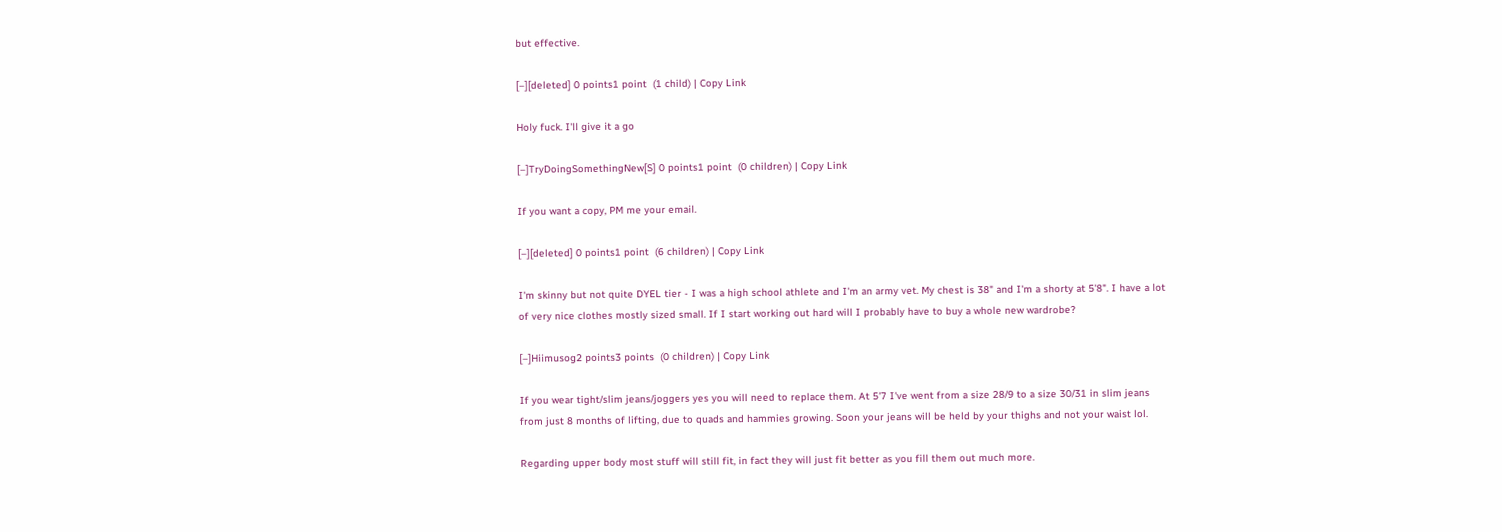but effective.

[–][deleted] 0 points1 point  (1 child) | Copy Link

Holy fuck. I'll give it a go

[–]TryDoingSomethingNew[S] 0 points1 point  (0 children) | Copy Link

If you want a copy, PM me your email.

[–][deleted] 0 points1 point  (6 children) | Copy Link

I'm skinny but not quite DYEL tier - I was a high school athlete and I'm an army vet. My chest is 38" and I'm a shorty at 5'8". I have a lot of very nice clothes mostly sized small. If I start working out hard will I probably have to buy a whole new wardrobe?

[–]Hiimusog2 points3 points  (0 children) | Copy Link

If you wear tight/slim jeans/joggers yes you will need to replace them. At 5'7 I've went from a size 28/9 to a size 30/31 in slim jeans from just 8 months of lifting, due to quads and hammies growing. Soon your jeans will be held by your thighs and not your waist lol.

Regarding upper body most stuff will still fit, in fact they will just fit better as you fill them out much more.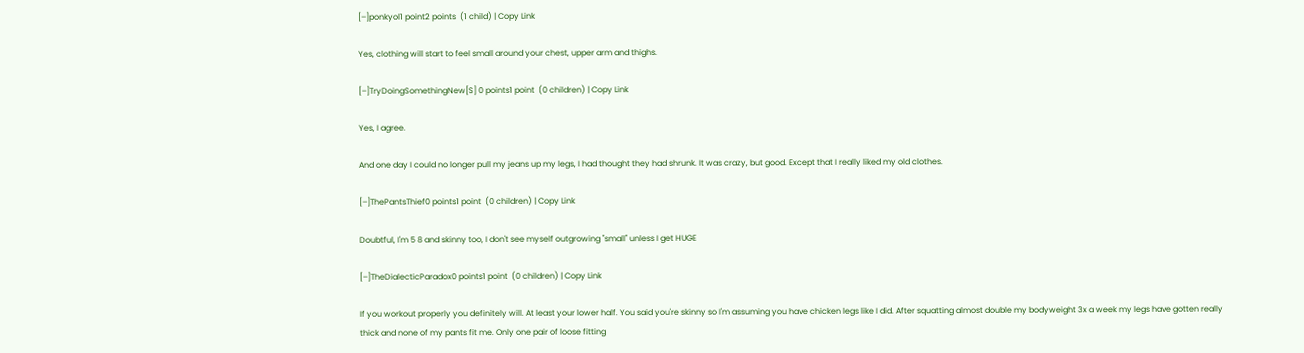[–]ponkyol1 point2 points  (1 child) | Copy Link

Yes, clothing will start to feel small around your chest, upper arm and thighs.

[–]TryDoingSomethingNew[S] 0 points1 point  (0 children) | Copy Link

Yes, I agree.

And one day I could no longer pull my jeans up my legs, I had thought they had shrunk. It was crazy, but good. Except that I really liked my old clothes.

[–]ThePantsThief0 points1 point  (0 children) | Copy Link

Doubtful, I'm 5 8 and skinny too, I don't see myself outgrowing "small" unless I get HUGE

[–]TheDialecticParadox0 points1 point  (0 children) | Copy Link

If you workout properly you definitely will. At least your lower half. You said you're skinny so I'm assuming you have chicken legs like I did. After squatting almost double my bodyweight 3x a week my legs have gotten really thick and none of my pants fit me. Only one pair of loose fitting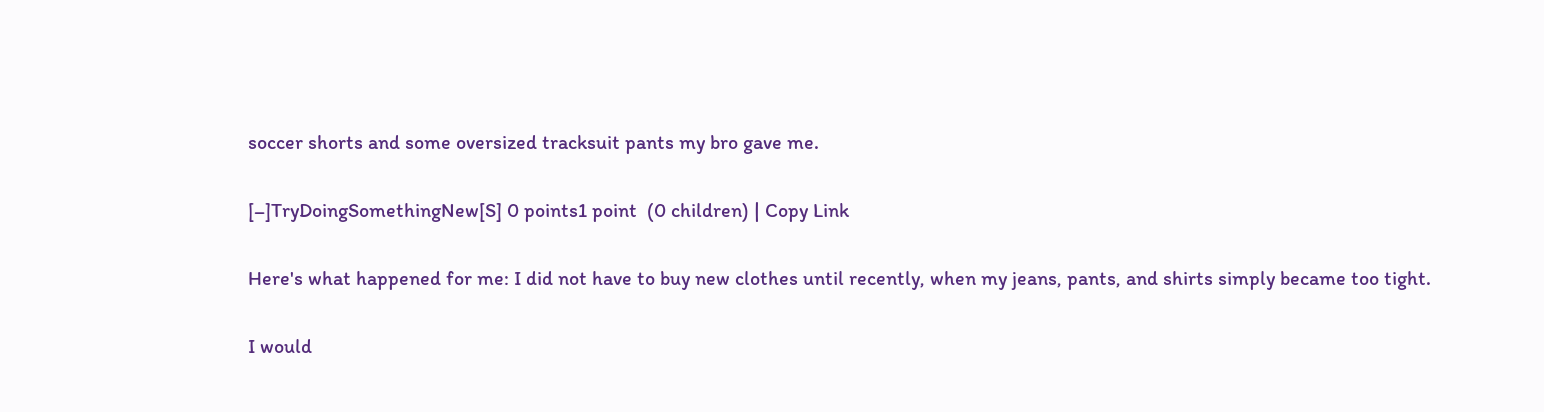soccer shorts and some oversized tracksuit pants my bro gave me.

[–]TryDoingSomethingNew[S] 0 points1 point  (0 children) | Copy Link

Here's what happened for me: I did not have to buy new clothes until recently, when my jeans, pants, and shirts simply became too tight.

I would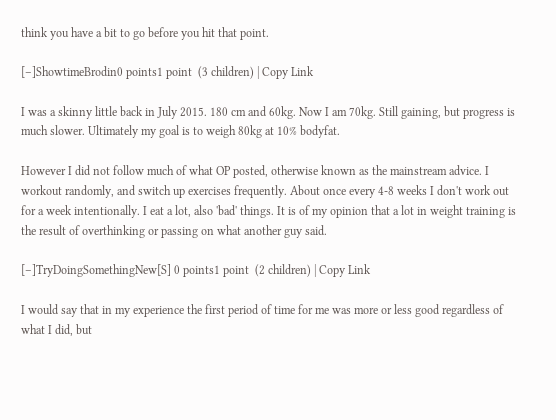think you have a bit to go before you hit that point.

[–]ShowtimeBrodin0 points1 point  (3 children) | Copy Link

I was a skinny little back in July 2015. 180 cm and 60kg. Now I am 70kg. Still gaining, but progress is much slower. Ultimately my goal is to weigh 80kg at 10% bodyfat.

However I did not follow much of what OP posted, otherwise known as the mainstream advice. I workout randomly, and switch up exercises frequently. About once every 4-8 weeks I don't work out for a week intentionally. I eat a lot, also 'bad' things. It is of my opinion that a lot in weight training is the result of overthinking or passing on what another guy said.

[–]TryDoingSomethingNew[S] 0 points1 point  (2 children) | Copy Link

I would say that in my experience the first period of time for me was more or less good regardless of what I did, but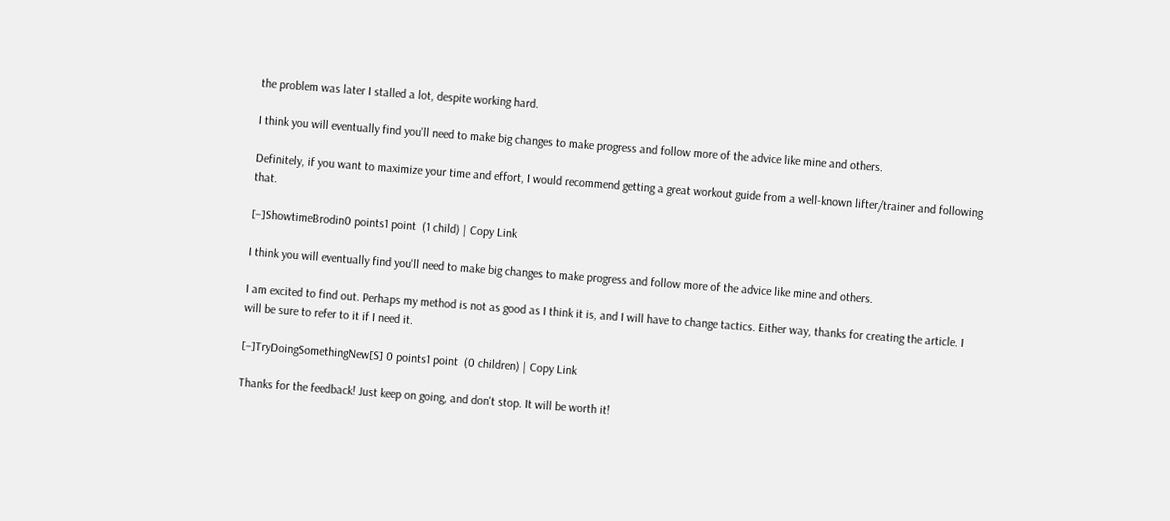the problem was later I stalled a lot, despite working hard.

I think you will eventually find you'll need to make big changes to make progress and follow more of the advice like mine and others.

Definitely, if you want to maximize your time and effort, I would recommend getting a great workout guide from a well-known lifter/trainer and following that.

[–]ShowtimeBrodin0 points1 point  (1 child) | Copy Link

I think you will eventually find you'll need to make big changes to make progress and follow more of the advice like mine and others.

I am excited to find out. Perhaps my method is not as good as I think it is, and I will have to change tactics. Either way, thanks for creating the article. I will be sure to refer to it if I need it.

[–]TryDoingSomethingNew[S] 0 points1 point  (0 children) | Copy Link

Thanks for the feedback! Just keep on going, and don't stop. It will be worth it!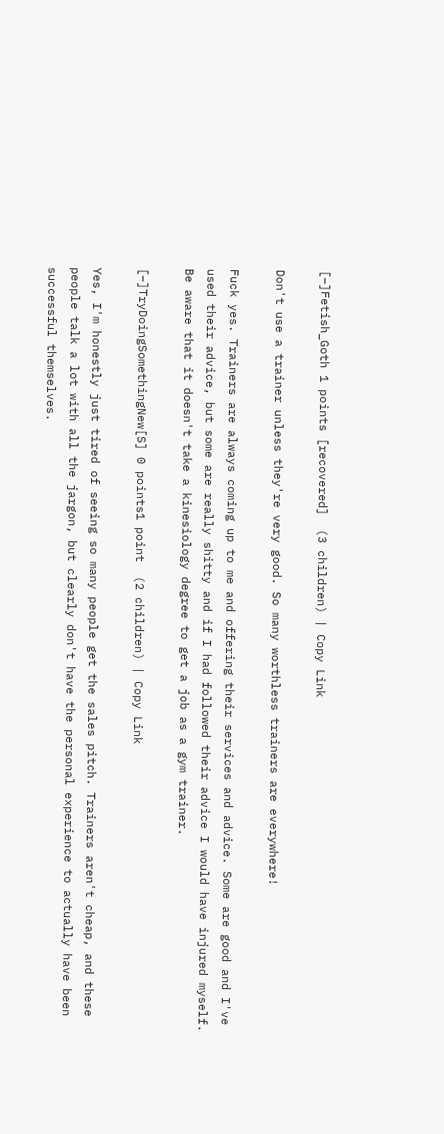[–]Fetish_Goth 1 points [recovered]  (3 children) | Copy Link

Don't use a trainer unless they're very good. So many worthless trainers are everywhere!

Fuck yes. Trainers are always coming up to me and offering their services and advice. Some are good and I've used their advice, but some are really shitty and if I had followed their advice I would have injured myself. Be aware that it doesn't take a kinesiology degree to get a job as a gym trainer.

[–]TryDoingSomethingNew[S] 0 points1 point  (2 children) | Copy Link

Yes, I'm honestly just tired of seeing so many people get the sales pitch. Trainers aren't cheap, and these people talk a lot with all the jargon, but clearly don't have the personal experience to actually have been successful themselves.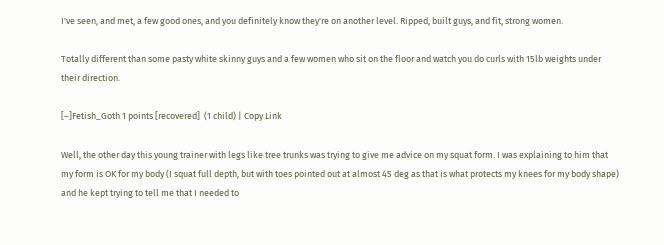I've seen, and met, a few good ones, and you definitely know they're on another level. Ripped, built guys, and fit, strong women.

Totally different than some pasty white skinny guys and a few women who sit on the floor and watch you do curls with 15lb weights under their direction.

[–]Fetish_Goth 1 points [recovered]  (1 child) | Copy Link

Well, the other day this young trainer with legs like tree trunks was trying to give me advice on my squat form. I was explaining to him that my form is OK for my body (I squat full depth, but with toes pointed out at almost 45 deg as that is what protects my knees for my body shape) and he kept trying to tell me that I needed to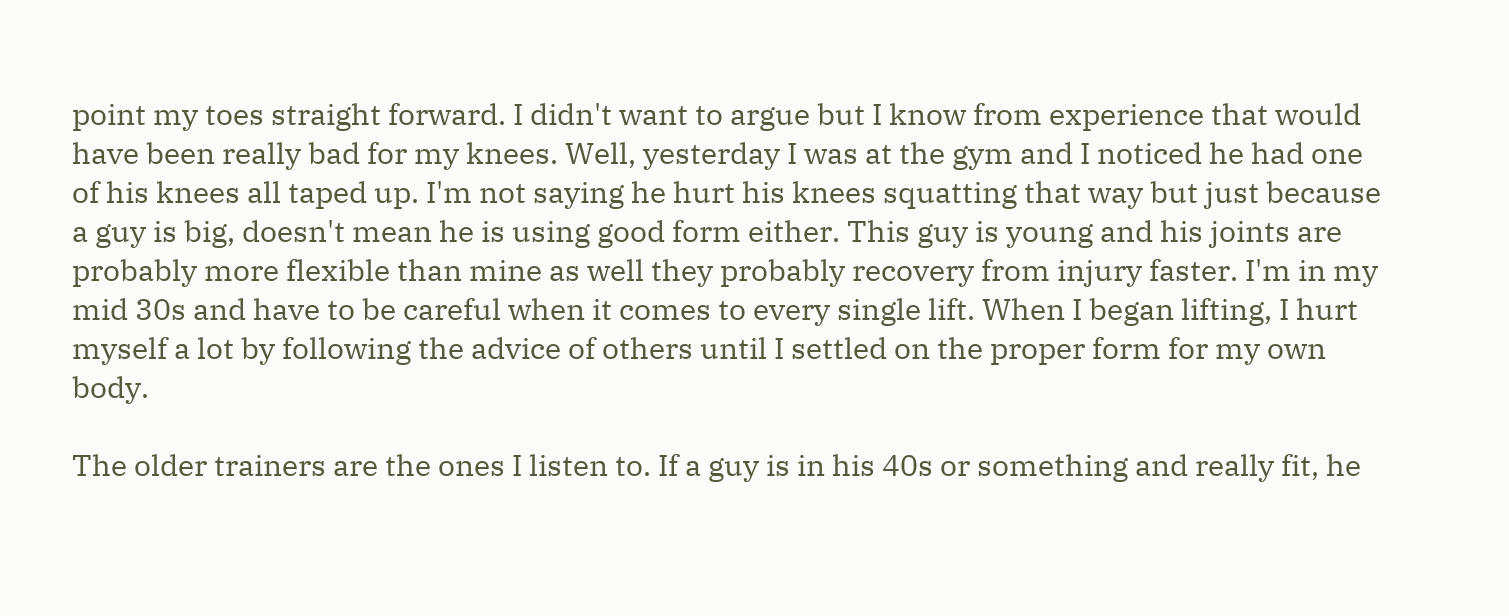point my toes straight forward. I didn't want to argue but I know from experience that would have been really bad for my knees. Well, yesterday I was at the gym and I noticed he had one of his knees all taped up. I'm not saying he hurt his knees squatting that way but just because a guy is big, doesn't mean he is using good form either. This guy is young and his joints are probably more flexible than mine as well they probably recovery from injury faster. I'm in my mid 30s and have to be careful when it comes to every single lift. When I began lifting, I hurt myself a lot by following the advice of others until I settled on the proper form for my own body.

The older trainers are the ones I listen to. If a guy is in his 40s or something and really fit, he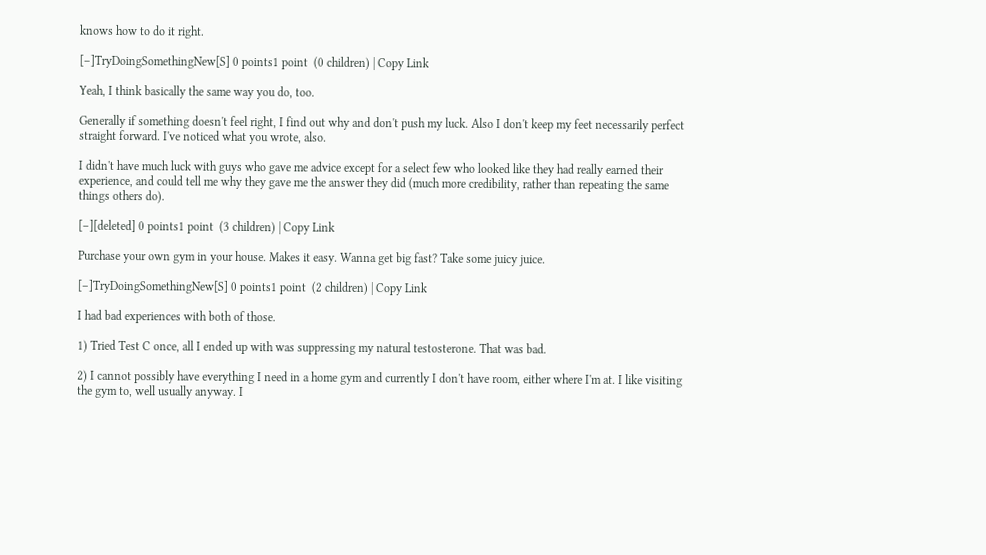knows how to do it right.

[–]TryDoingSomethingNew[S] 0 points1 point  (0 children) | Copy Link

Yeah, I think basically the same way you do, too.

Generally if something doesn't feel right, I find out why and don't push my luck. Also I don't keep my feet necessarily perfect straight forward. I've noticed what you wrote, also.

I didn't have much luck with guys who gave me advice except for a select few who looked like they had really earned their experience, and could tell me why they gave me the answer they did (much more credibility, rather than repeating the same things others do).

[–][deleted] 0 points1 point  (3 children) | Copy Link

Purchase your own gym in your house. Makes it easy. Wanna get big fast? Take some juicy juice.

[–]TryDoingSomethingNew[S] 0 points1 point  (2 children) | Copy Link

I had bad experiences with both of those.

1) Tried Test C once, all I ended up with was suppressing my natural testosterone. That was bad.

2) I cannot possibly have everything I need in a home gym and currently I don't have room, either where I'm at. I like visiting the gym to, well usually anyway. I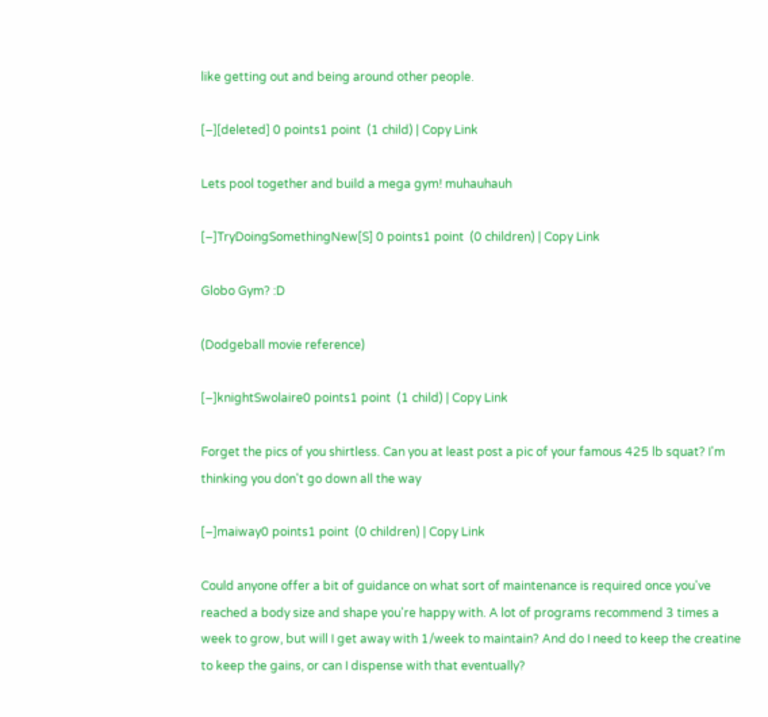like getting out and being around other people.

[–][deleted] 0 points1 point  (1 child) | Copy Link

Lets pool together and build a mega gym! muhauhauh

[–]TryDoingSomethingNew[S] 0 points1 point  (0 children) | Copy Link

Globo Gym? :D

(Dodgeball movie reference)

[–]knightSwolaire0 points1 point  (1 child) | Copy Link

Forget the pics of you shirtless. Can you at least post a pic of your famous 425 lb squat? I'm thinking you don't go down all the way

[–]maiway0 points1 point  (0 children) | Copy Link

Could anyone offer a bit of guidance on what sort of maintenance is required once you've reached a body size and shape you're happy with. A lot of programs recommend 3 times a week to grow, but will I get away with 1/week to maintain? And do I need to keep the creatine to keep the gains, or can I dispense with that eventually?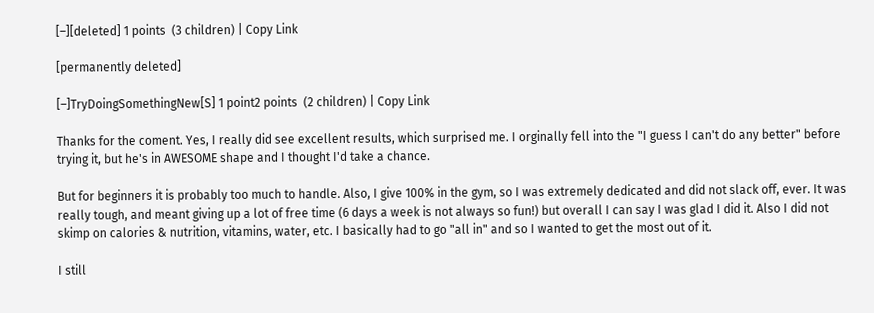[–][deleted] 1 points  (3 children) | Copy Link

[permanently deleted]

[–]TryDoingSomethingNew[S] 1 point2 points  (2 children) | Copy Link

Thanks for the coment. Yes, I really did see excellent results, which surprised me. I orginally fell into the "I guess I can't do any better" before trying it, but he's in AWESOME shape and I thought I'd take a chance.

But for beginners it is probably too much to handle. Also, I give 100% in the gym, so I was extremely dedicated and did not slack off, ever. It was really tough, and meant giving up a lot of free time (6 days a week is not always so fun!) but overall I can say I was glad I did it. Also I did not skimp on calories & nutrition, vitamins, water, etc. I basically had to go "all in" and so I wanted to get the most out of it.

I still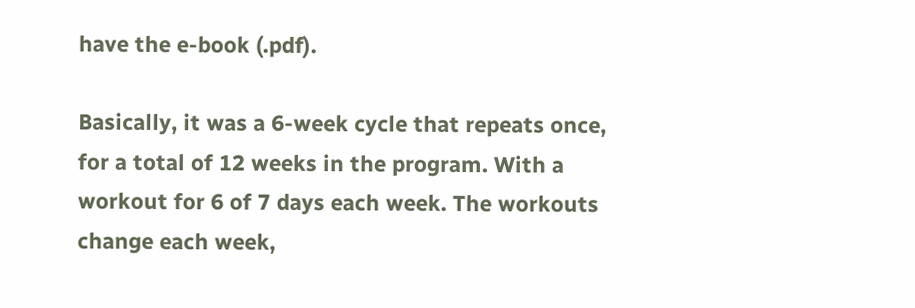have the e-book (.pdf).

Basically, it was a 6-week cycle that repeats once, for a total of 12 weeks in the program. With a workout for 6 of 7 days each week. The workouts change each week,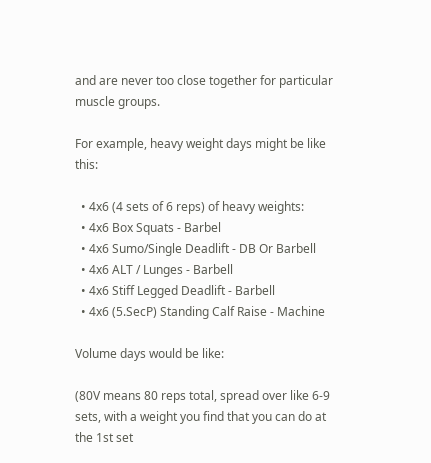and are never too close together for particular muscle groups.

For example, heavy weight days might be like this:

  • 4x6 (4 sets of 6 reps) of heavy weights:
  • 4x6 Box Squats - Barbel
  • 4x6 Sumo/Single Deadlift - DB Or Barbell
  • 4x6 ALT / Lunges - Barbell
  • 4x6 Stiff Legged Deadlift - Barbell
  • 4x6 (5.SecP) Standing Calf Raise - Machine

Volume days would be like:

(80V means 80 reps total, spread over like 6-9 sets, with a weight you find that you can do at the 1st set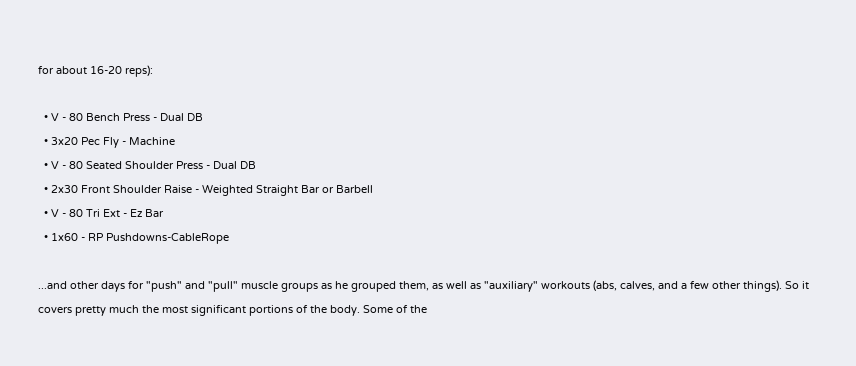for about 16-20 reps):

  • V - 80 Bench Press - Dual DB
  • 3x20 Pec Fly - Machine
  • V - 80 Seated Shoulder Press - Dual DB
  • 2x30 Front Shoulder Raise - Weighted Straight Bar or Barbell
  • V - 80 Tri Ext - Ez Bar
  • 1x60 - RP Pushdowns-CableRope

...and other days for "push" and "pull" muscle groups as he grouped them, as well as "auxiliary" workouts (abs, calves, and a few other things). So it covers pretty much the most significant portions of the body. Some of the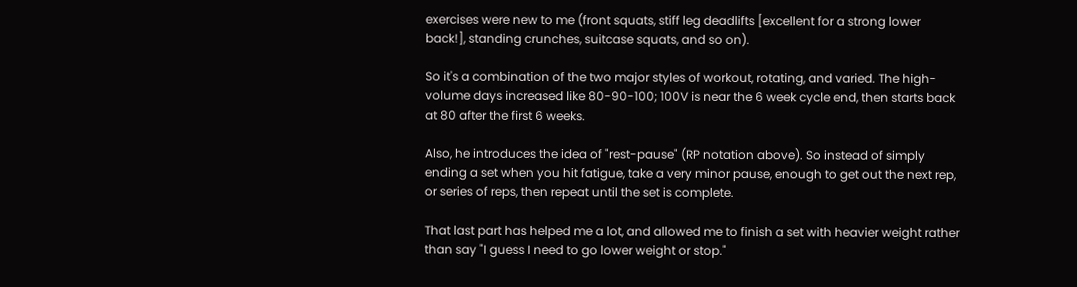exercises were new to me (front squats, stiff leg deadlifts [excellent for a strong lower back!], standing crunches, suitcase squats, and so on).

So it's a combination of the two major styles of workout, rotating, and varied. The high-volume days increased like 80-90-100; 100V is near the 6 week cycle end, then starts back at 80 after the first 6 weeks.

Also, he introduces the idea of "rest-pause" (RP notation above). So instead of simply ending a set when you hit fatigue, take a very minor pause, enough to get out the next rep, or series of reps, then repeat until the set is complete.

That last part has helped me a lot, and allowed me to finish a set with heavier weight rather than say "I guess I need to go lower weight or stop."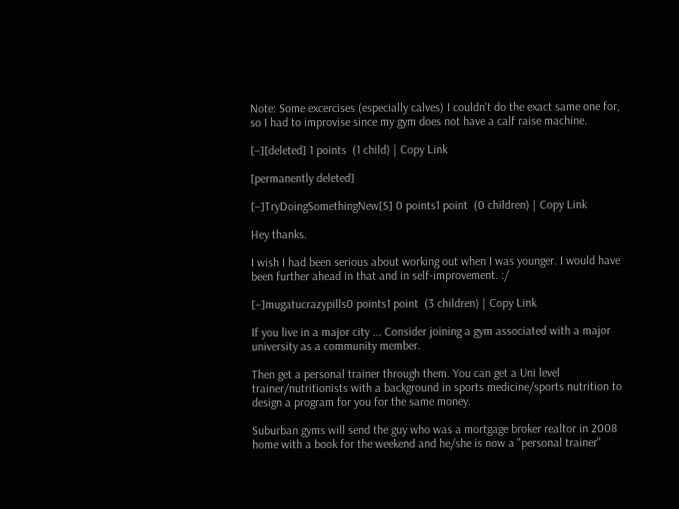Note: Some excercises (especially calves) I couldn't do the exact same one for, so I had to improvise since my gym does not have a calf raise machine.

[–][deleted] 1 points  (1 child) | Copy Link

[permanently deleted]

[–]TryDoingSomethingNew[S] 0 points1 point  (0 children) | Copy Link

Hey thanks.

I wish I had been serious about working out when I was younger. I would have been further ahead in that and in self-improvement. :/

[–]mugatucrazypills0 points1 point  (3 children) | Copy Link

If you live in a major city ... Consider joining a gym associated with a major university as a community member.

Then get a personal trainer through them. You can get a Uni level trainer/nutritionists with a background in sports medicine/sports nutrition to design a program for you for the same money.

Suburban gyms will send the guy who was a mortgage broker realtor in 2008 home with a book for the weekend and he/she is now a "personal trainer"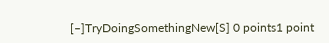[–]TryDoingSomethingNew[S] 0 points1 point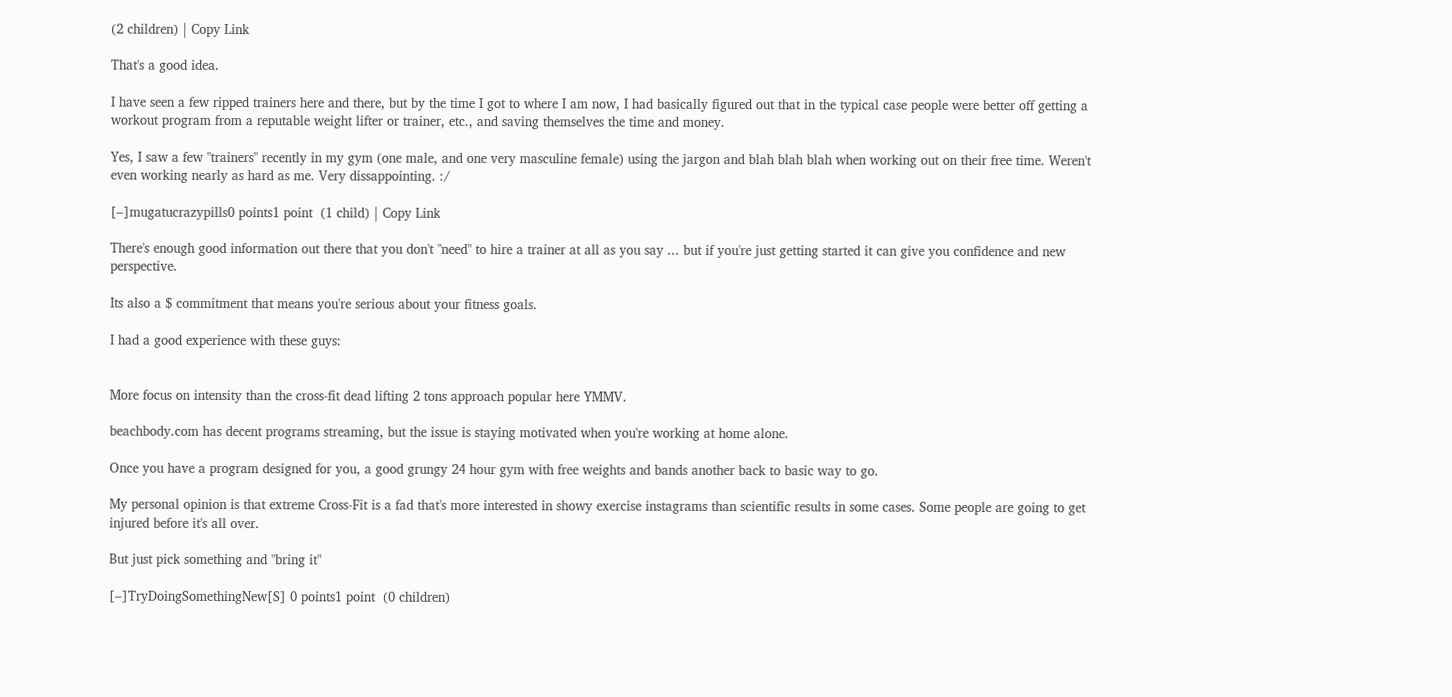(2 children) | Copy Link

That's a good idea.

I have seen a few ripped trainers here and there, but by the time I got to where I am now, I had basically figured out that in the typical case people were better off getting a workout program from a reputable weight lifter or trainer, etc., and saving themselves the time and money.

Yes, I saw a few "trainers" recently in my gym (one male, and one very masculine female) using the jargon and blah blah blah when working out on their free time. Weren't even working nearly as hard as me. Very dissappointing. :/

[–]mugatucrazypills0 points1 point  (1 child) | Copy Link

There's enough good information out there that you don't "need" to hire a trainer at all as you say ... but if you're just getting started it can give you confidence and new perspective.

Its also a $ commitment that means you're serious about your fitness goals.

I had a good experience with these guys:


More focus on intensity than the cross-fit dead lifting 2 tons approach popular here YMMV.

beachbody.com has decent programs streaming, but the issue is staying motivated when you're working at home alone.

Once you have a program designed for you, a good grungy 24 hour gym with free weights and bands another back to basic way to go.

My personal opinion is that extreme Cross-Fit is a fad that's more interested in showy exercise instagrams than scientific results in some cases. Some people are going to get injured before it's all over.

But just pick something and "bring it"

[–]TryDoingSomethingNew[S] 0 points1 point  (0 children)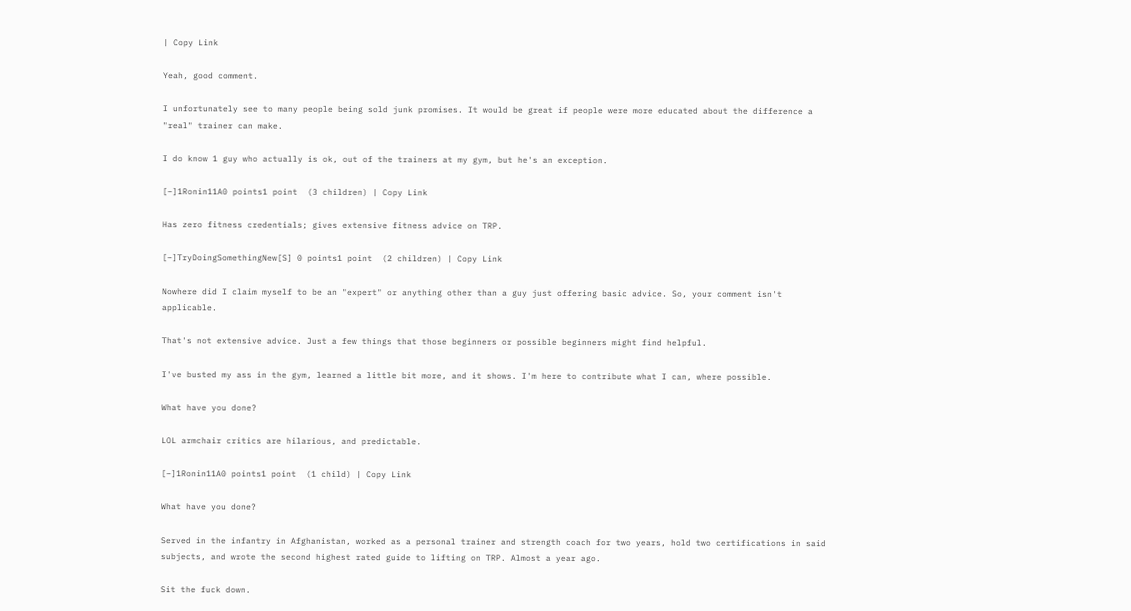| Copy Link

Yeah, good comment.

I unfortunately see to many people being sold junk promises. It would be great if people were more educated about the difference a "real" trainer can make.

I do know 1 guy who actually is ok, out of the trainers at my gym, but he's an exception.

[–]1Ronin11A0 points1 point  (3 children) | Copy Link

Has zero fitness credentials; gives extensive fitness advice on TRP.

[–]TryDoingSomethingNew[S] 0 points1 point  (2 children) | Copy Link

Nowhere did I claim myself to be an "expert" or anything other than a guy just offering basic advice. So, your comment isn't applicable.

That's not extensive advice. Just a few things that those beginners or possible beginners might find helpful.

I've busted my ass in the gym, learned a little bit more, and it shows. I'm here to contribute what I can, where possible.

What have you done?

LOL armchair critics are hilarious, and predictable.

[–]1Ronin11A0 points1 point  (1 child) | Copy Link

What have you done?

Served in the infantry in Afghanistan, worked as a personal trainer and strength coach for two years, hold two certifications in said subjects, and wrote the second highest rated guide to lifting on TRP. Almost a year ago.

Sit the fuck down.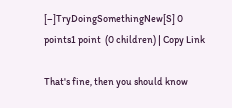[–]TryDoingSomethingNew[S] 0 points1 point  (0 children) | Copy Link

That's fine, then you should know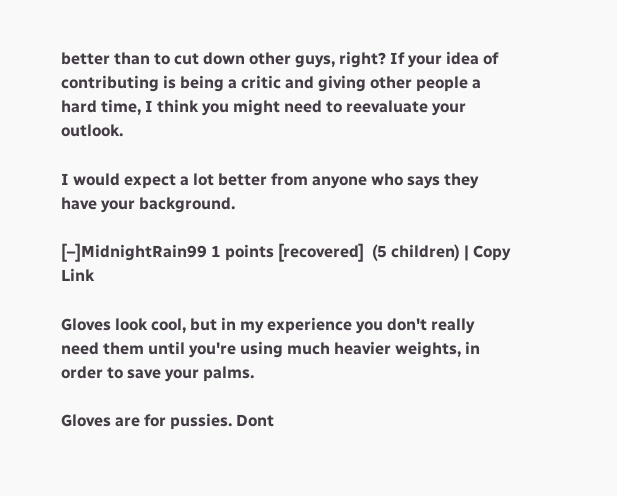better than to cut down other guys, right? If your idea of contributing is being a critic and giving other people a hard time, I think you might need to reevaluate your outlook.

I would expect a lot better from anyone who says they have your background.

[–]MidnightRain99 1 points [recovered]  (5 children) | Copy Link

Gloves look cool, but in my experience you don't really need them until you're using much heavier weights, in order to save your palms.

Gloves are for pussies. Dont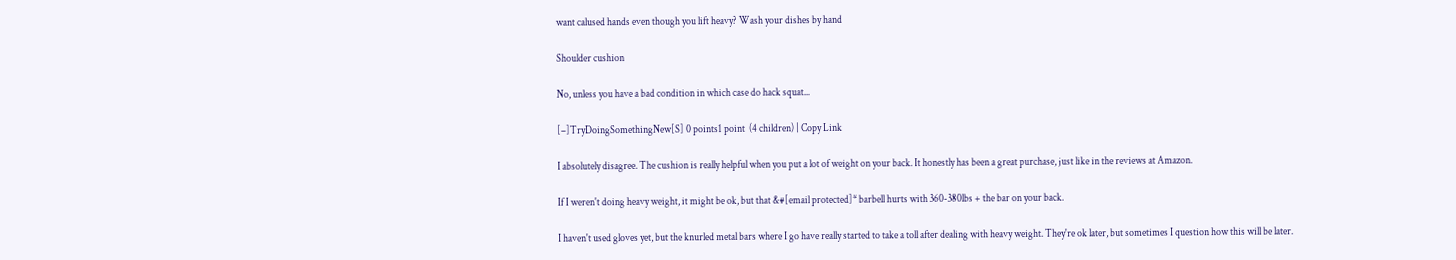want calused hands even though you lift heavy? Wash your dishes by hand

Shoulder cushion

No, unless you have a bad condition in which case do hack squat...

[–]TryDoingSomethingNew[S] 0 points1 point  (4 children) | Copy Link

I absolutely disagree. The cushion is really helpful when you put a lot of weight on your back. It honestly has been a great purchase, just like in the reviews at Amazon.

If I weren't doing heavy weight, it might be ok, but that &#[email protected]* barbell hurts with 360-380lbs + the bar on your back.

I haven't used gloves yet, but the knurled metal bars where I go have really started to take a toll after dealing with heavy weight. They're ok later, but sometimes I question how this will be later.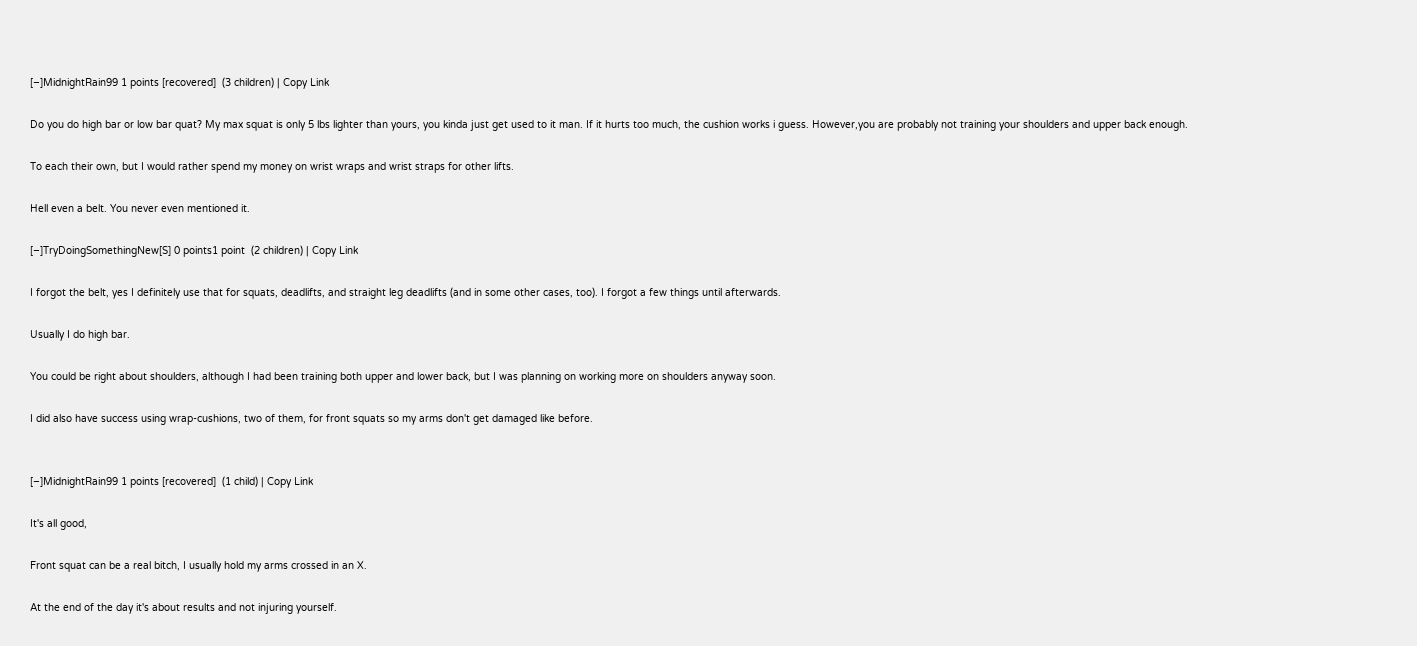[–]MidnightRain99 1 points [recovered]  (3 children) | Copy Link

Do you do high bar or low bar quat? My max squat is only 5 lbs lighter than yours, you kinda just get used to it man. If it hurts too much, the cushion works i guess. However,you are probably not training your shoulders and upper back enough.

To each their own, but I would rather spend my money on wrist wraps and wrist straps for other lifts.

Hell even a belt. You never even mentioned it.

[–]TryDoingSomethingNew[S] 0 points1 point  (2 children) | Copy Link

I forgot the belt, yes I definitely use that for squats, deadlifts, and straight leg deadlifts (and in some other cases, too). I forgot a few things until afterwards.

Usually I do high bar.

You could be right about shoulders, although I had been training both upper and lower back, but I was planning on working more on shoulders anyway soon.

I did also have success using wrap-cushions, two of them, for front squats so my arms don't get damaged like before.


[–]MidnightRain99 1 points [recovered]  (1 child) | Copy Link

It's all good,

Front squat can be a real bitch, I usually hold my arms crossed in an X.

At the end of the day it's about results and not injuring yourself.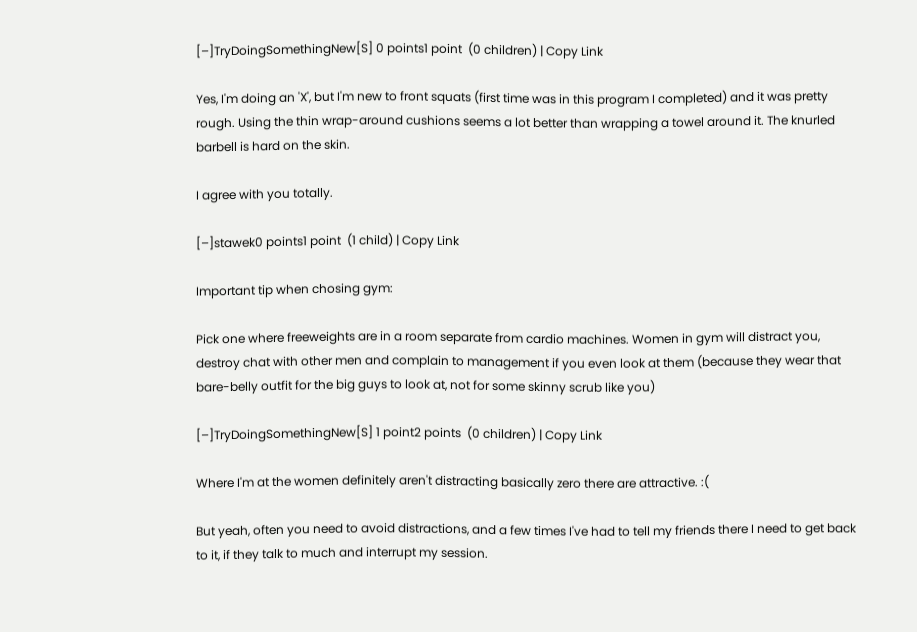[–]TryDoingSomethingNew[S] 0 points1 point  (0 children) | Copy Link

Yes, I'm doing an 'X', but I'm new to front squats (first time was in this program I completed) and it was pretty rough. Using the thin wrap-around cushions seems a lot better than wrapping a towel around it. The knurled barbell is hard on the skin.

I agree with you totally.

[–]stawek0 points1 point  (1 child) | Copy Link

Important tip when chosing gym:

Pick one where freeweights are in a room separate from cardio machines. Women in gym will distract you, destroy chat with other men and complain to management if you even look at them (because they wear that bare-belly outfit for the big guys to look at, not for some skinny scrub like you)

[–]TryDoingSomethingNew[S] 1 point2 points  (0 children) | Copy Link

Where I'm at the women definitely aren't distracting basically zero there are attractive. :(

But yeah, often you need to avoid distractions, and a few times I've had to tell my friends there I need to get back to it, if they talk to much and interrupt my session.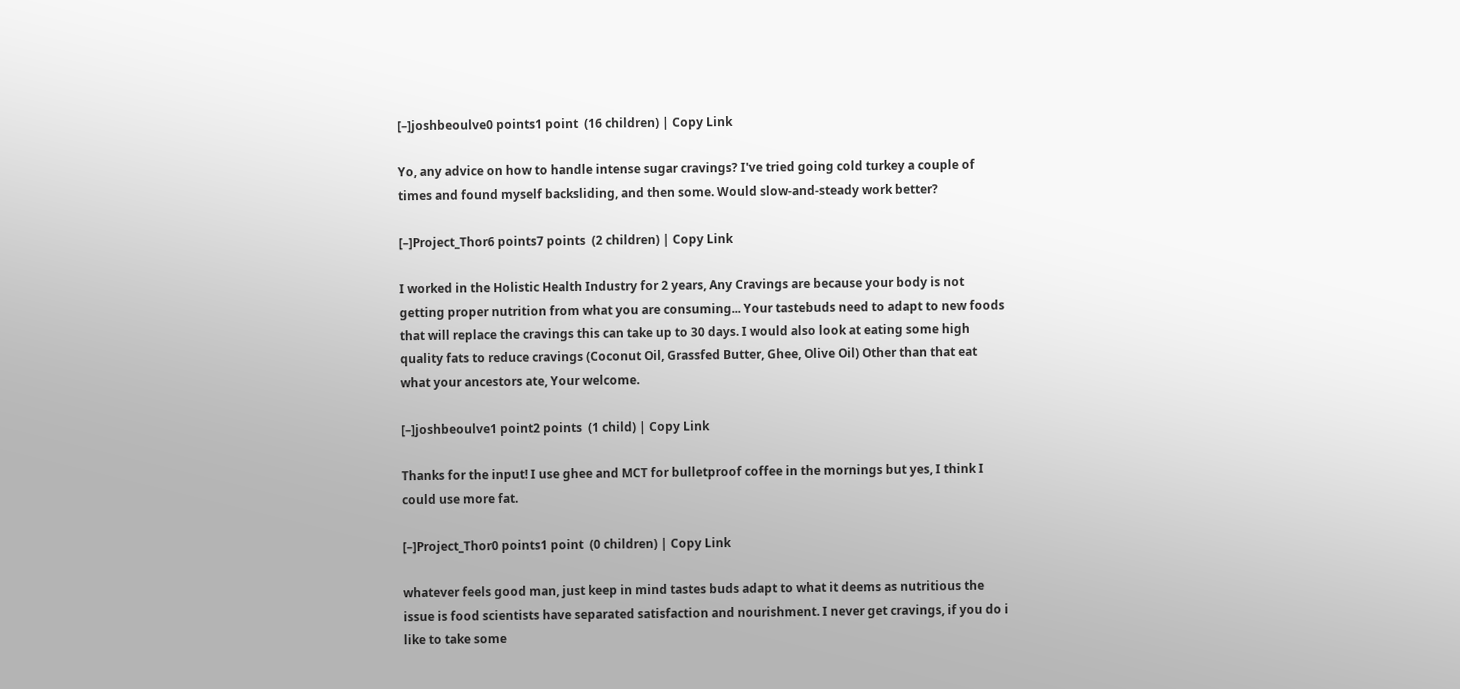[–]joshbeoulve0 points1 point  (16 children) | Copy Link

Yo, any advice on how to handle intense sugar cravings? I've tried going cold turkey a couple of times and found myself backsliding, and then some. Would slow-and-steady work better?

[–]Project_Thor6 points7 points  (2 children) | Copy Link

I worked in the Holistic Health Industry for 2 years, Any Cravings are because your body is not getting proper nutrition from what you are consuming... Your tastebuds need to adapt to new foods that will replace the cravings this can take up to 30 days. I would also look at eating some high quality fats to reduce cravings (Coconut Oil, Grassfed Butter, Ghee, Olive Oil) Other than that eat what your ancestors ate, Your welcome.

[–]joshbeoulve1 point2 points  (1 child) | Copy Link

Thanks for the input! I use ghee and MCT for bulletproof coffee in the mornings but yes, I think I could use more fat.

[–]Project_Thor0 points1 point  (0 children) | Copy Link

whatever feels good man, just keep in mind tastes buds adapt to what it deems as nutritious the issue is food scientists have separated satisfaction and nourishment. I never get cravings, if you do i like to take some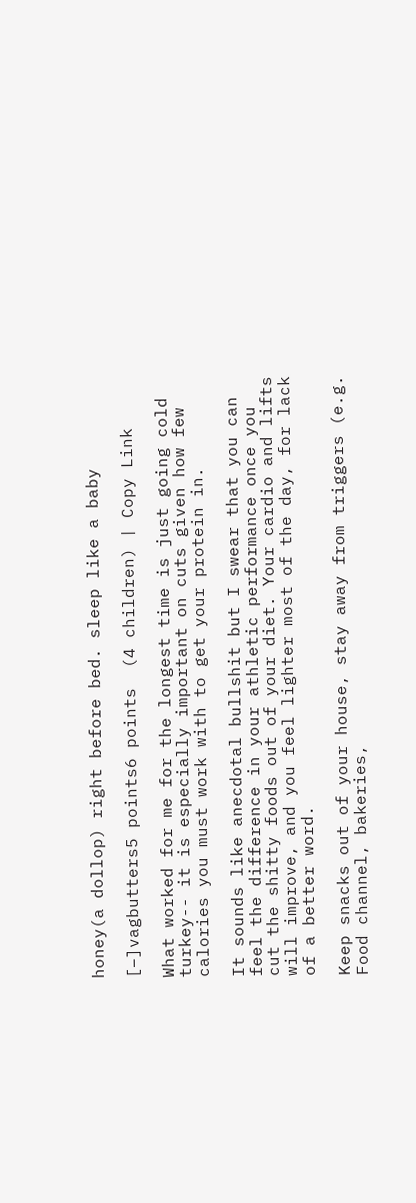honey(a dollop) right before bed. sleep like a baby

[–]vagbutters5 points6 points  (4 children) | Copy Link

What worked for me for the longest time is just going cold turkey-- it is especially important on cuts given how few calories you must work with to get your protein in.

It sounds like anecdotal bullshit but I swear that you can feel the difference in your athletic performance once you cut the shitty foods out of your diet. Your cardio and lifts will improve, and you feel lighter most of the day, for lack of a better word.

Keep snacks out of your house, stay away from triggers (e.g. Food channel, bakeries,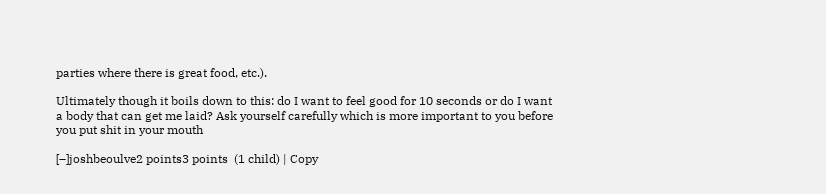parties where there is great food, etc.).

Ultimately though it boils down to this: do I want to feel good for 10 seconds or do I want a body that can get me laid? Ask yourself carefully which is more important to you before you put shit in your mouth

[–]joshbeoulve2 points3 points  (1 child) | Copy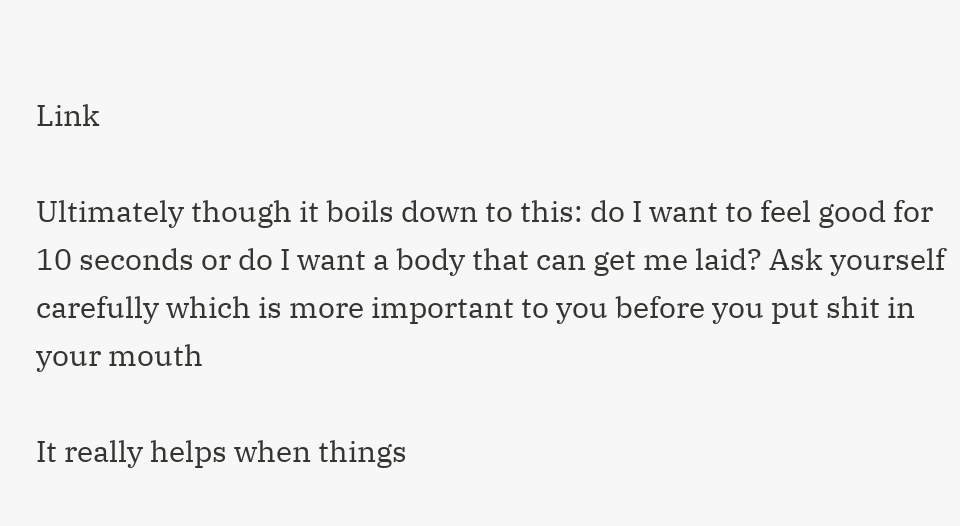Link

Ultimately though it boils down to this: do I want to feel good for 10 seconds or do I want a body that can get me laid? Ask yourself carefully which is more important to you before you put shit in your mouth

It really helps when things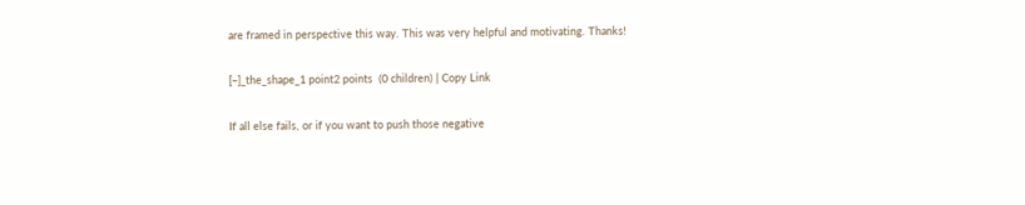are framed in perspective this way. This was very helpful and motivating. Thanks!

[–]_the_shape_1 point2 points  (0 children) | Copy Link

If all else fails, or if you want to push those negative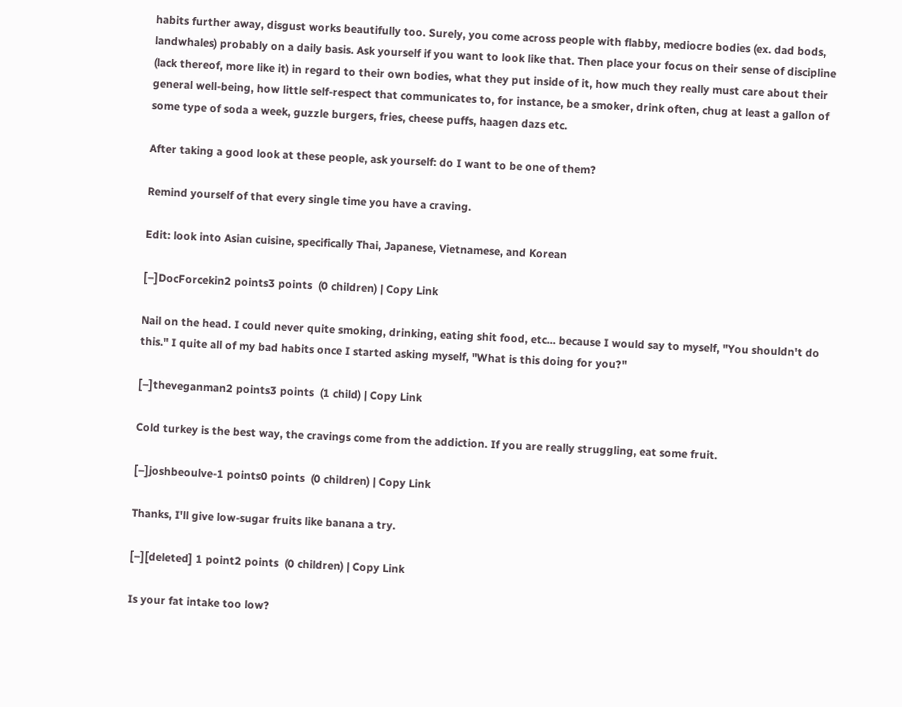habits further away, disgust works beautifully too. Surely, you come across people with flabby, mediocre bodies (ex. dad bods, landwhales) probably on a daily basis. Ask yourself if you want to look like that. Then place your focus on their sense of discipline (lack thereof, more like it) in regard to their own bodies, what they put inside of it, how much they really must care about their general well-being, how little self-respect that communicates to, for instance, be a smoker, drink often, chug at least a gallon of some type of soda a week, guzzle burgers, fries, cheese puffs, haagen dazs etc.

After taking a good look at these people, ask yourself: do I want to be one of them?

Remind yourself of that every single time you have a craving.

Edit: look into Asian cuisine, specifically Thai, Japanese, Vietnamese, and Korean

[–]DocForcekin2 points3 points  (0 children) | Copy Link

Nail on the head. I could never quite smoking, drinking, eating shit food, etc... because I would say to myself, "You shouldn't do this." I quite all of my bad habits once I started asking myself, "What is this doing for you?"

[–]theveganman2 points3 points  (1 child) | Copy Link

Cold turkey is the best way, the cravings come from the addiction. If you are really struggling, eat some fruit.

[–]joshbeoulve-1 points0 points  (0 children) | Copy Link

Thanks, I'll give low-sugar fruits like banana a try.

[–][deleted] 1 point2 points  (0 children) | Copy Link

Is your fat intake too low?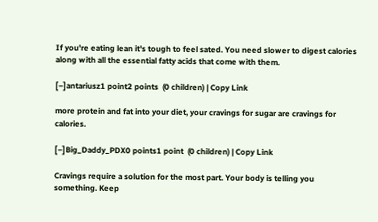If you're eating lean it's tough to feel sated. You need slower to digest calories along with all the essential fatty acids that come with them.

[–]antariusz1 point2 points  (0 children) | Copy Link

more protein and fat into your diet, your cravings for sugar are cravings for calories.

[–]Big_Daddy_PDX0 points1 point  (0 children) | Copy Link

Cravings require a solution for the most part. Your body is telling you something. Keep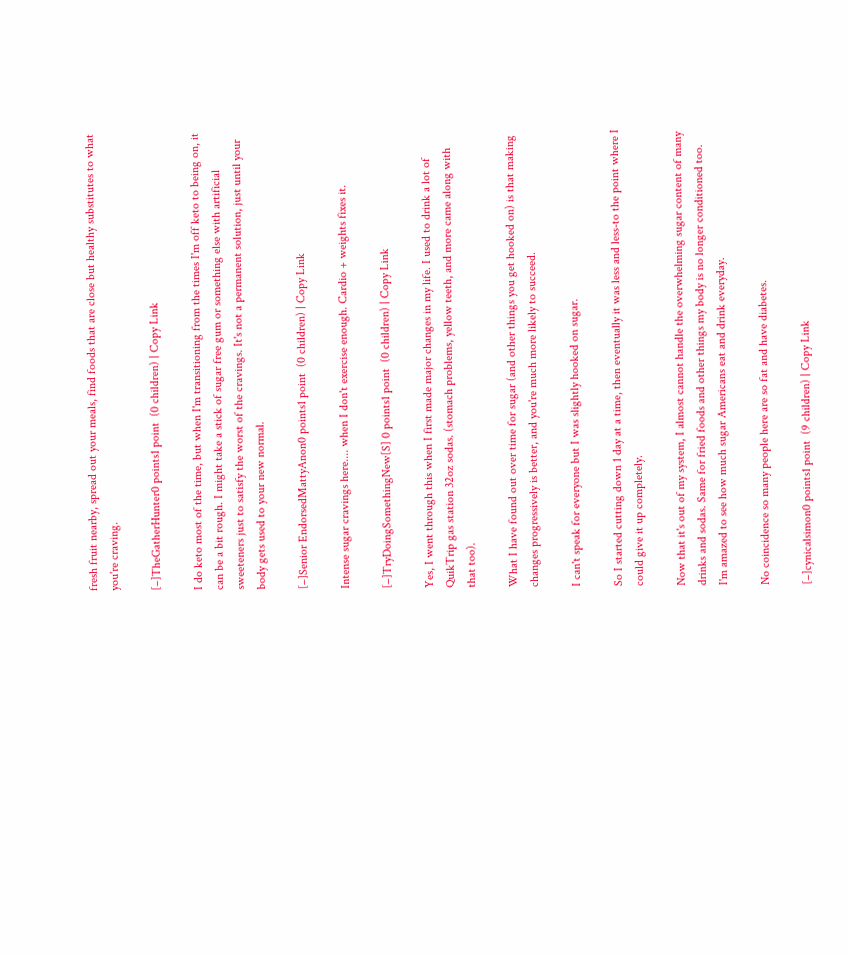fresh fruit nearby, spread out your meals, find foods that are close but healthy substitutes to what you're craving.

[–]TheGatherHunter0 points1 point  (0 children) | Copy Link

I do keto most of the time, but when I'm transitioning from the times I'm off keto to being on, it can be a bit rough. I might take a stick of sugar free gum or something else with artificial sweeteners just to satisfy the worst of the cravings. It's not a permanent solution, just until your body gets used to your new normal.

[–]Senior EndorsedMattyAnon0 points1 point  (0 children) | Copy Link

Intense sugar cravings here.... when I don't exercise enough. Cardio + weights fixes it.

[–]TryDoingSomethingNew[S] 0 points1 point  (0 children) | Copy Link

Yes, I went through this when I first made major changes in my life. I used to drink a lot of QuikTrip gas station 32oz sodas. (stomach problems, yellow teeth, and more came along with that too).

What I have found out over time for sugar (and other things you get hooked on) is that making changes progressively is better, and you're much more likely to succeed.

I can't speak for everyone but I was slightly hooked on sugar.

So I started cutting down 1 day at a time, then eventually it was less and less-to the point where I could give it up completely.

Now that it's out of my system, I almost cannot handle the overwhelming sugar content of many drinks and sodas. Same for fried foods and other things my body is no longer conditioned too. I'm amazed to see how much sugar Americans eat and drink everyday.

No coincidence so many people here are so fat and have diabetes.

[–]cynicalsimon0 points1 point  (9 children) | Copy Link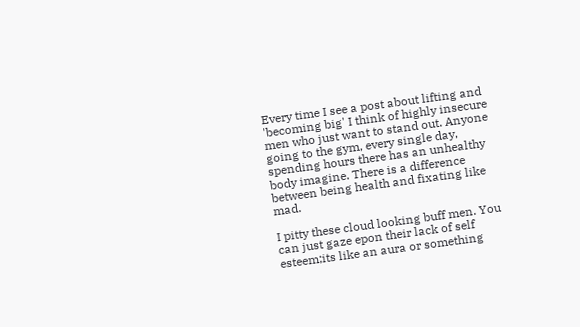Every time I see a post about lifting and 'becoming big' I think of highly insecure men who just want to stand out. Anyone going to the gym, every single day, spending hours there has an unhealthy body imagine. There is a difference between being health and fixating like mad.

I pitty these cloud looking buff men. You can just gaze epon their lack of self esteem;its like an aura or something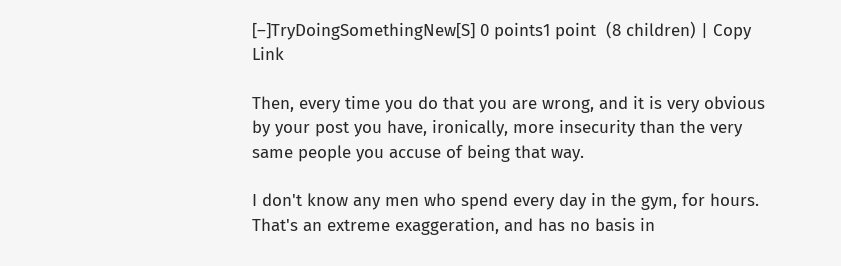[–]TryDoingSomethingNew[S] 0 points1 point  (8 children) | Copy Link

Then, every time you do that you are wrong, and it is very obvious by your post you have, ironically, more insecurity than the very same people you accuse of being that way.

I don't know any men who spend every day in the gym, for hours. That's an extreme exaggeration, and has no basis in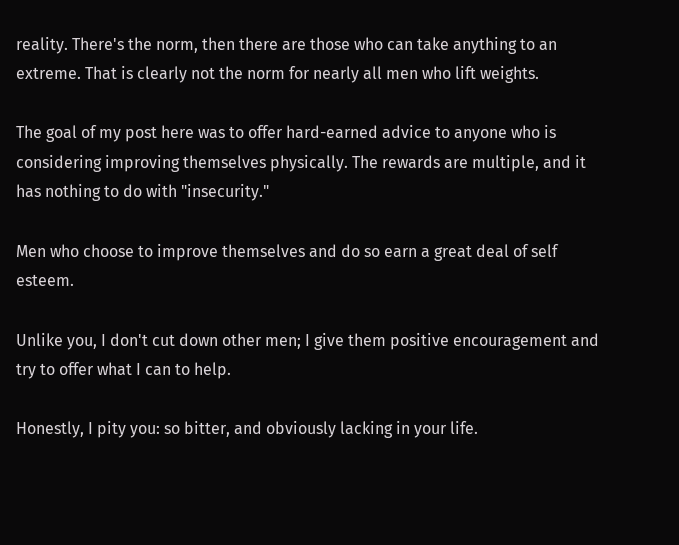reality. There's the norm, then there are those who can take anything to an extreme. That is clearly not the norm for nearly all men who lift weights.

The goal of my post here was to offer hard-earned advice to anyone who is considering improving themselves physically. The rewards are multiple, and it has nothing to do with "insecurity."

Men who choose to improve themselves and do so earn a great deal of self esteem.

Unlike you, I don't cut down other men; I give them positive encouragement and try to offer what I can to help.

Honestly, I pity you: so bitter, and obviously lacking in your life.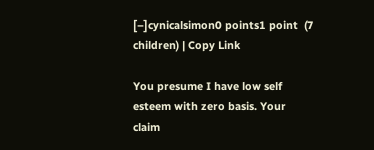[–]cynicalsimon0 points1 point  (7 children) | Copy Link

You presume I have low self esteem with zero basis. Your claim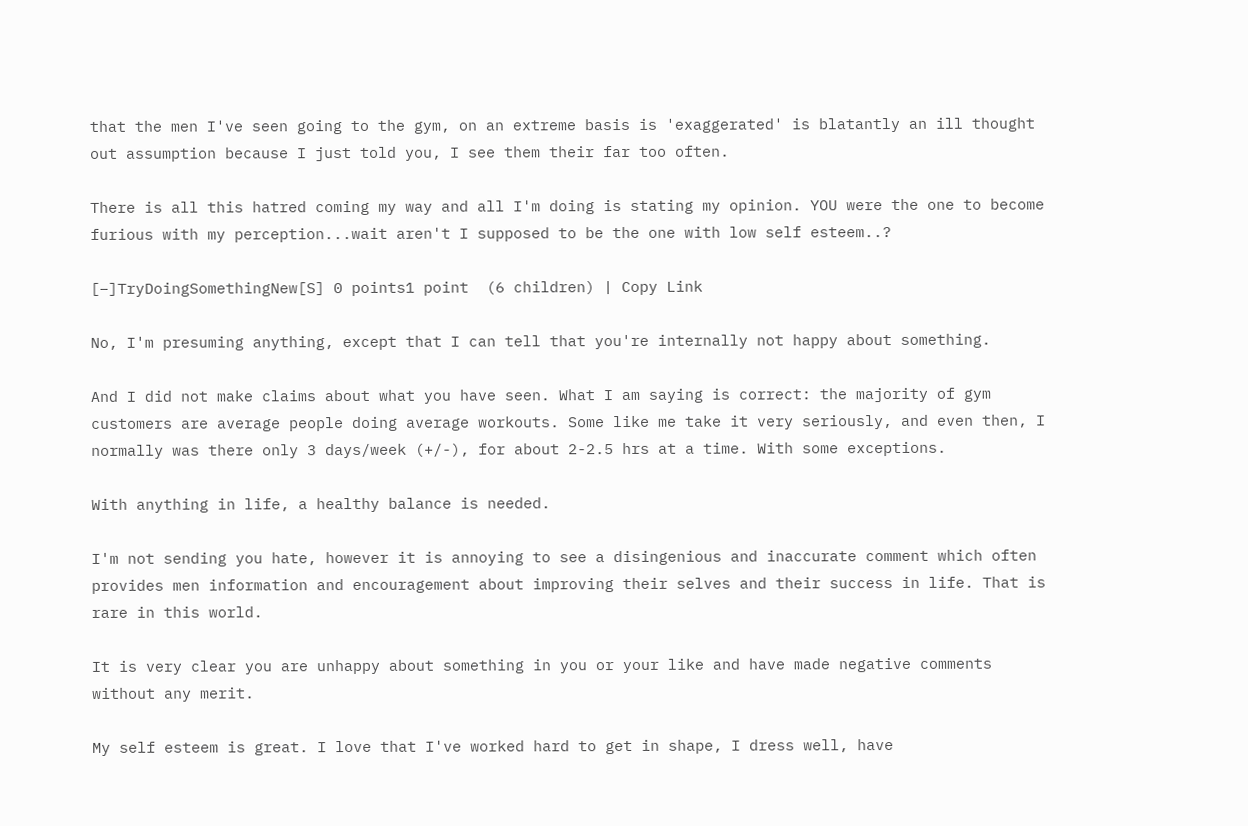that the men I've seen going to the gym, on an extreme basis is 'exaggerated' is blatantly an ill thought out assumption because I just told you, I see them their far too often.

There is all this hatred coming my way and all I'm doing is stating my opinion. YOU were the one to become furious with my perception...wait aren't I supposed to be the one with low self esteem..?

[–]TryDoingSomethingNew[S] 0 points1 point  (6 children) | Copy Link

No, I'm presuming anything, except that I can tell that you're internally not happy about something.

And I did not make claims about what you have seen. What I am saying is correct: the majority of gym customers are average people doing average workouts. Some like me take it very seriously, and even then, I normally was there only 3 days/week (+/-), for about 2-2.5 hrs at a time. With some exceptions.

With anything in life, a healthy balance is needed.

I'm not sending you hate, however it is annoying to see a disingenious and inaccurate comment which often provides men information and encouragement about improving their selves and their success in life. That is rare in this world.

It is very clear you are unhappy about something in you or your like and have made negative comments without any merit.

My self esteem is great. I love that I've worked hard to get in shape, I dress well, have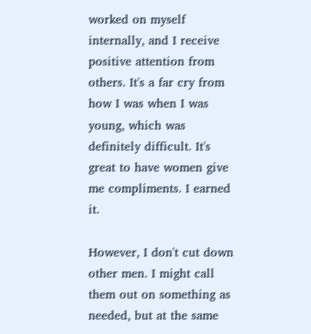worked on myself internally, and I receive positive attention from others. It's a far cry from how I was when I was young, which was definitely difficult. It's great to have women give me compliments. I earned it.

However, I don't cut down other men. I might call them out on something as needed, but at the same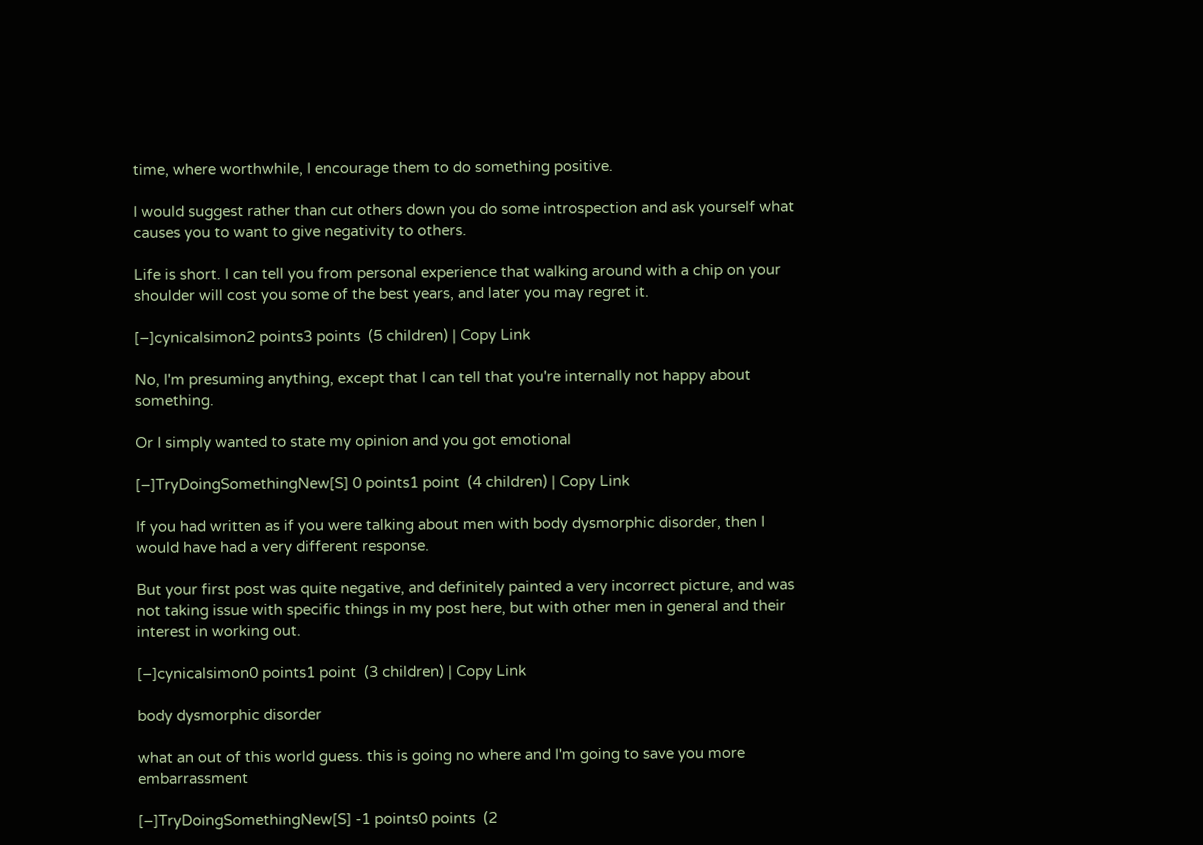time, where worthwhile, I encourage them to do something positive.

I would suggest rather than cut others down you do some introspection and ask yourself what causes you to want to give negativity to others.

Life is short. I can tell you from personal experience that walking around with a chip on your shoulder will cost you some of the best years, and later you may regret it.

[–]cynicalsimon2 points3 points  (5 children) | Copy Link

No, I'm presuming anything, except that I can tell that you're internally not happy about something.

Or I simply wanted to state my opinion and you got emotional

[–]TryDoingSomethingNew[S] 0 points1 point  (4 children) | Copy Link

If you had written as if you were talking about men with body dysmorphic disorder, then I would have had a very different response.

But your first post was quite negative, and definitely painted a very incorrect picture, and was not taking issue with specific things in my post here, but with other men in general and their interest in working out.

[–]cynicalsimon0 points1 point  (3 children) | Copy Link

body dysmorphic disorder

what an out of this world guess. this is going no where and I'm going to save you more embarrassment

[–]TryDoingSomethingNew[S] -1 points0 points  (2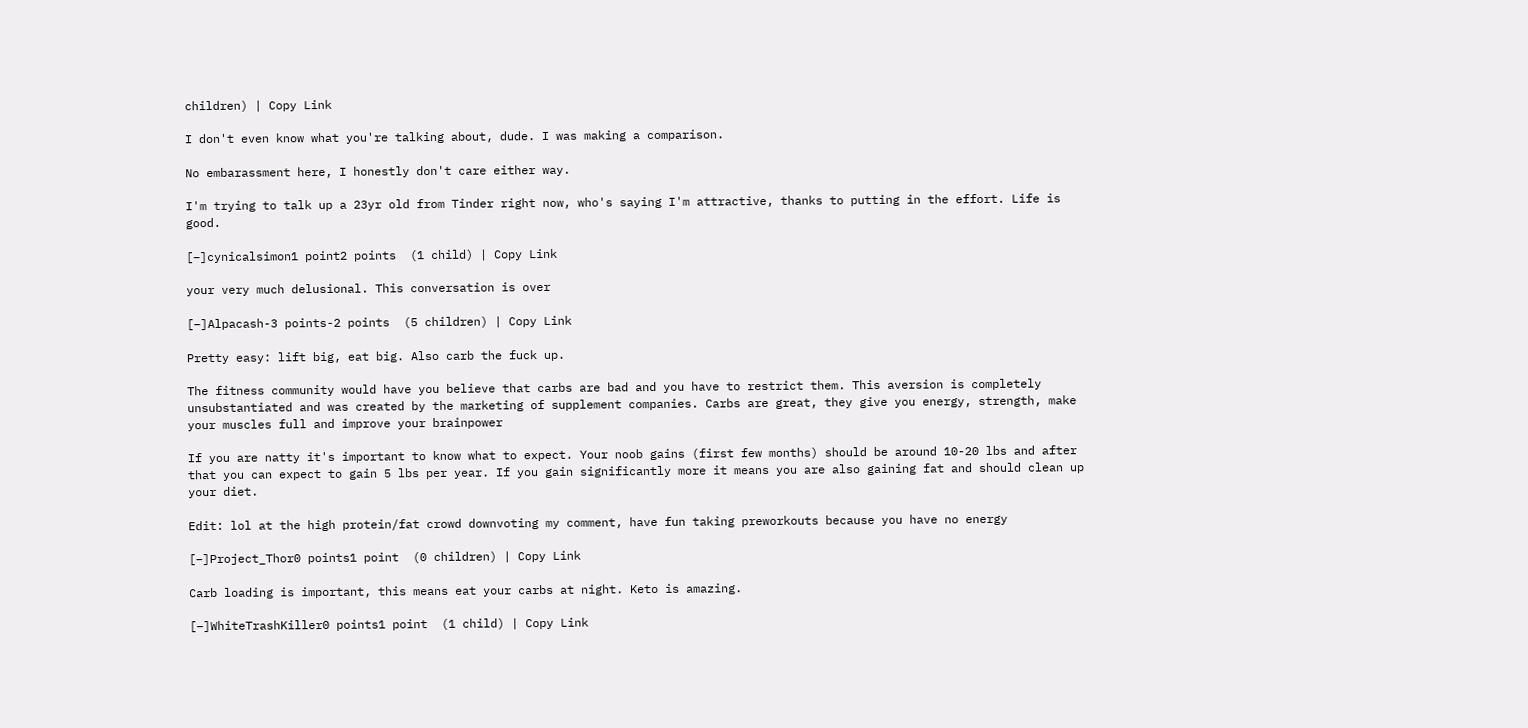children) | Copy Link

I don't even know what you're talking about, dude. I was making a comparison.

No embarassment here, I honestly don't care either way.

I'm trying to talk up a 23yr old from Tinder right now, who's saying I'm attractive, thanks to putting in the effort. Life is good.

[–]cynicalsimon1 point2 points  (1 child) | Copy Link

your very much delusional. This conversation is over

[–]Alpacash-3 points-2 points  (5 children) | Copy Link

Pretty easy: lift big, eat big. Also carb the fuck up.

The fitness community would have you believe that carbs are bad and you have to restrict them. This aversion is completely unsubstantiated and was created by the marketing of supplement companies. Carbs are great, they give you energy, strength, make your muscles full and improve your brainpower

If you are natty it's important to know what to expect. Your noob gains (first few months) should be around 10-20 lbs and after that you can expect to gain 5 lbs per year. If you gain significantly more it means you are also gaining fat and should clean up your diet.

Edit: lol at the high protein/fat crowd downvoting my comment, have fun taking preworkouts because you have no energy

[–]Project_Thor0 points1 point  (0 children) | Copy Link

Carb loading is important, this means eat your carbs at night. Keto is amazing.

[–]WhiteTrashKiller0 points1 point  (1 child) | Copy Link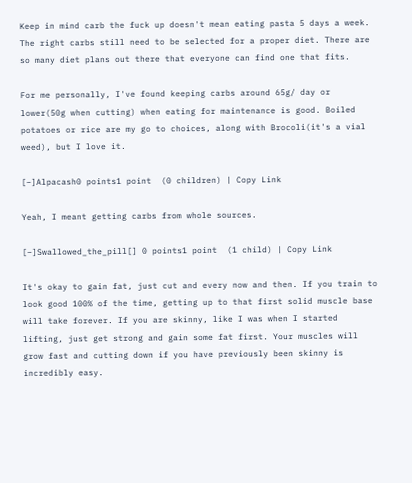Keep in mind carb the fuck up doesn't mean eating pasta 5 days a week. The right carbs still need to be selected for a proper diet. There are so many diet plans out there that everyone can find one that fits.

For me personally, I've found keeping carbs around 65g/ day or lower(50g when cutting) when eating for maintenance is good. Boiled potatoes or rice are my go to choices, along with Brocoli(it's a vial weed), but I love it.

[–]Alpacash0 points1 point  (0 children) | Copy Link

Yeah, I meant getting carbs from whole sources.

[–]Swallowed_the_pill[] 0 points1 point  (1 child) | Copy Link

It's okay to gain fat, just cut and every now and then. If you train to look good 100% of the time, getting up to that first solid muscle base will take forever. If you are skinny, like I was when I started lifting, just get strong and gain some fat first. Your muscles will grow fast and cutting down if you have previously been skinny is incredibly easy.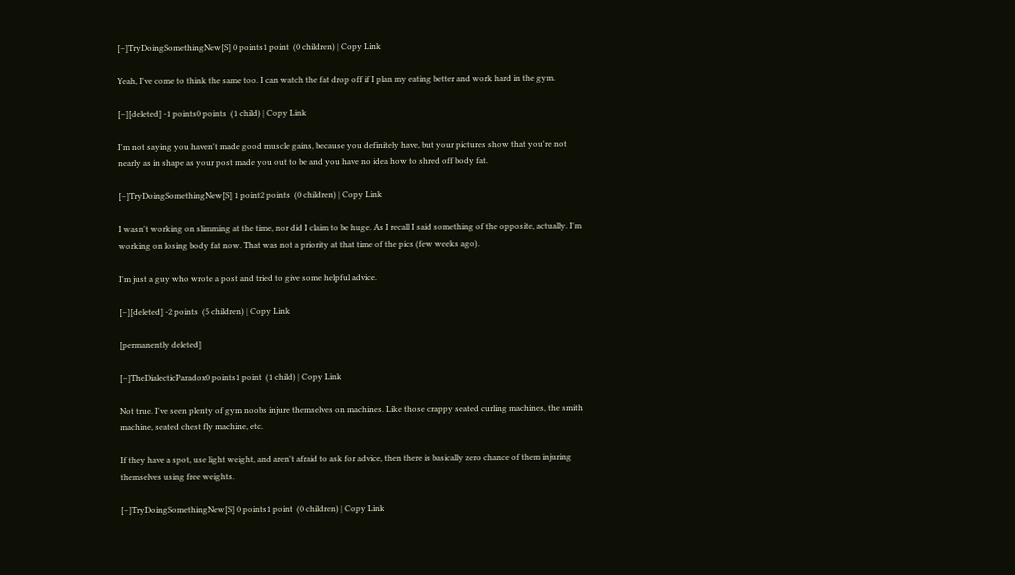[–]TryDoingSomethingNew[S] 0 points1 point  (0 children) | Copy Link

Yeah, I've come to think the same too. I can watch the fat drop off if I plan my eating better and work hard in the gym.

[–][deleted] -1 points0 points  (1 child) | Copy Link

I'm not saying you haven't made good muscle gains, because you definitely have, but your pictures show that you're not nearly as in shape as your post made you out to be and you have no idea how to shred off body fat.

[–]TryDoingSomethingNew[S] 1 point2 points  (0 children) | Copy Link

I wasn't working on slimming at the time, nor did I claim to be huge. As I recall I said something of the opposite, actually. I'm working on losing body fat now. That was not a priority at that time of the pics (few weeks ago).

I'm just a guy who wrote a post and tried to give some helpful advice.

[–][deleted] -2 points  (5 children) | Copy Link

[permanently deleted]

[–]TheDialecticParadox0 points1 point  (1 child) | Copy Link

Not true. I've seen plenty of gym noobs injure themselves on machines. Like those crappy seated curling machines, the smith machine, seated chest fly machine, etc.

If they have a spot, use light weight, and aren't afraid to ask for advice, then there is basically zero chance of them injuring themselves using free weights.

[–]TryDoingSomethingNew[S] 0 points1 point  (0 children) | Copy Link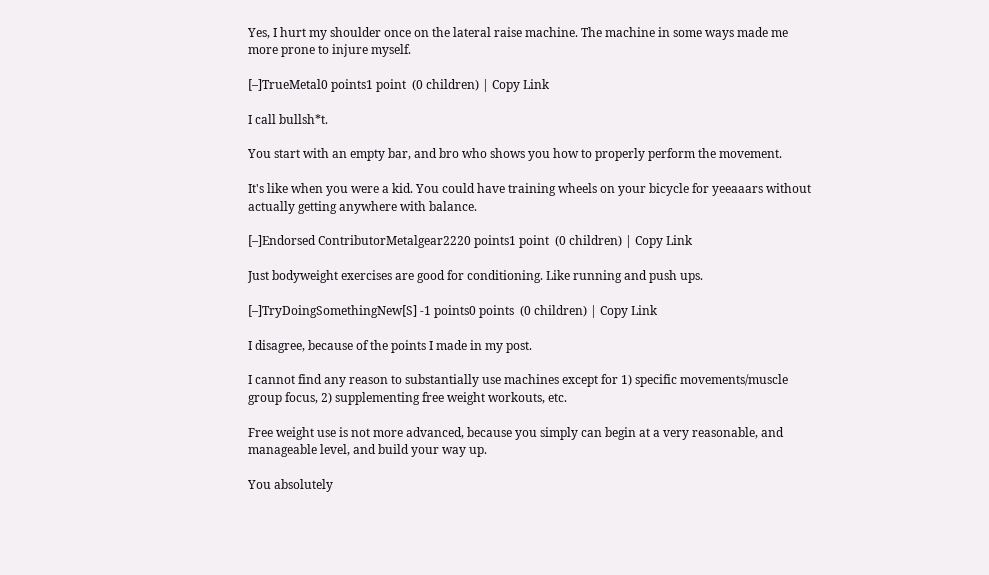Yes, I hurt my shoulder once on the lateral raise machine. The machine in some ways made me more prone to injure myself.

[–]TrueMetal0 points1 point  (0 children) | Copy Link

I call bullsh*t.

You start with an empty bar, and bro who shows you how to properly perform the movement.

It's like when you were a kid. You could have training wheels on your bicycle for yeeaaars without actually getting anywhere with balance.

[–]Endorsed ContributorMetalgear2220 points1 point  (0 children) | Copy Link

Just bodyweight exercises are good for conditioning. Like running and push ups.

[–]TryDoingSomethingNew[S] -1 points0 points  (0 children) | Copy Link

I disagree, because of the points I made in my post.

I cannot find any reason to substantially use machines except for 1) specific movements/muscle group focus, 2) supplementing free weight workouts, etc.

Free weight use is not more advanced, because you simply can begin at a very reasonable, and manageable level, and build your way up.

You absolutely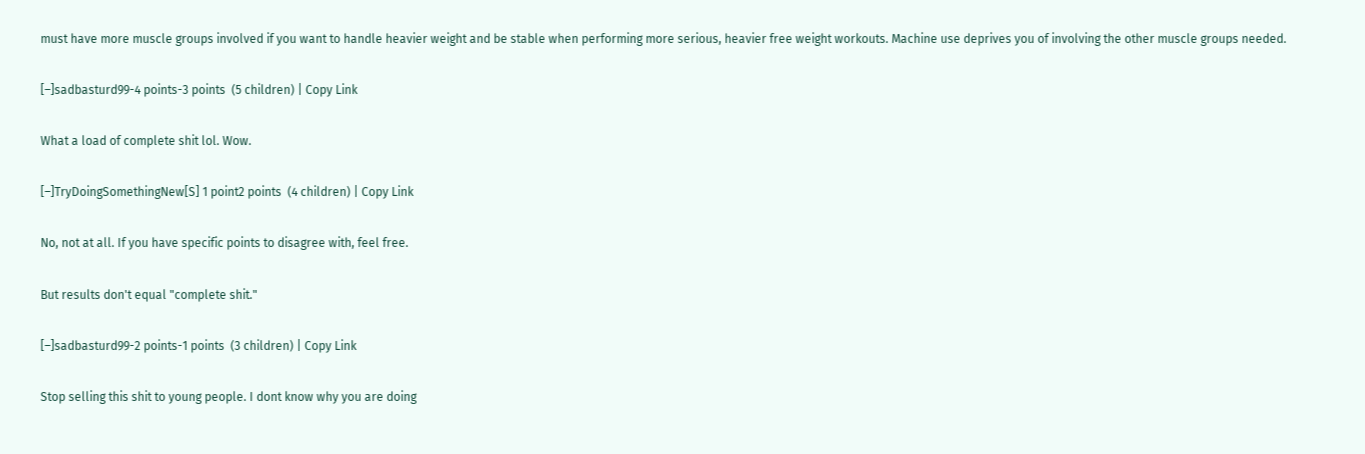must have more muscle groups involved if you want to handle heavier weight and be stable when performing more serious, heavier free weight workouts. Machine use deprives you of involving the other muscle groups needed.

[–]sadbasturd99-4 points-3 points  (5 children) | Copy Link

What a load of complete shit lol. Wow.

[–]TryDoingSomethingNew[S] 1 point2 points  (4 children) | Copy Link

No, not at all. If you have specific points to disagree with, feel free.

But results don't equal "complete shit."

[–]sadbasturd99-2 points-1 points  (3 children) | Copy Link

Stop selling this shit to young people. I dont know why you are doing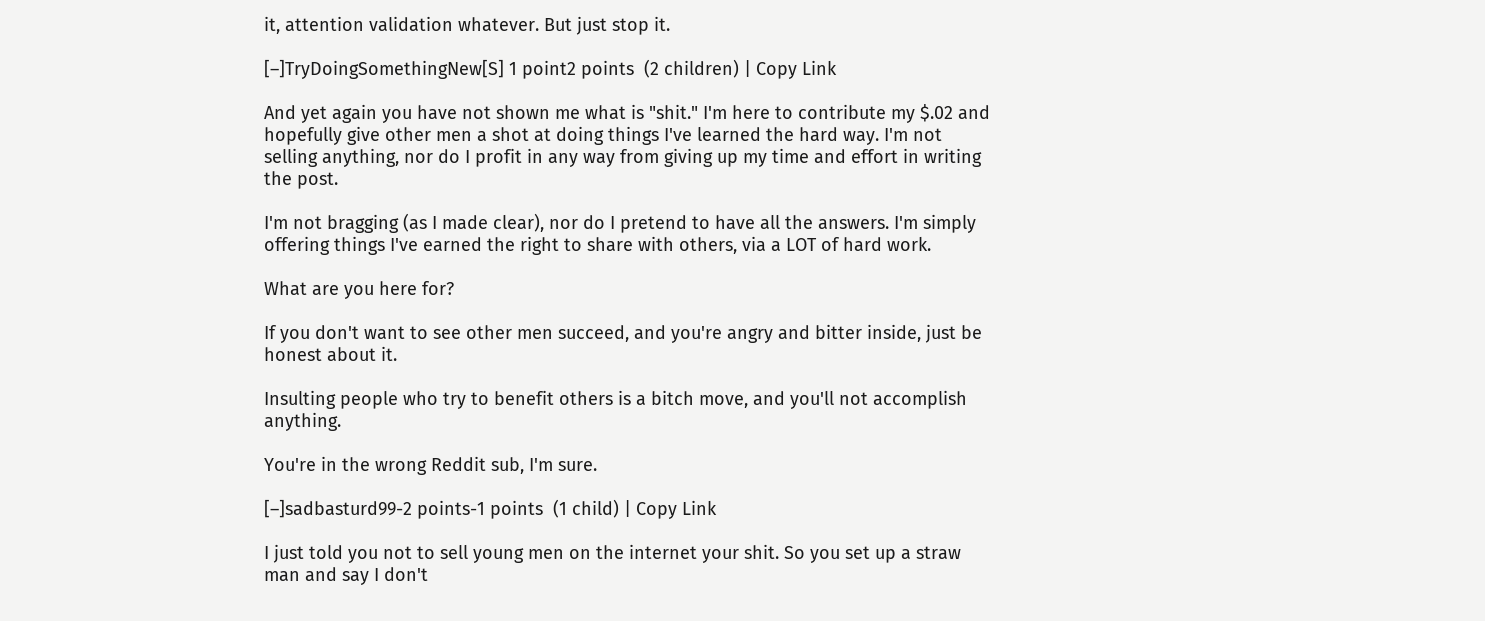it, attention validation whatever. But just stop it.

[–]TryDoingSomethingNew[S] 1 point2 points  (2 children) | Copy Link

And yet again you have not shown me what is "shit." I'm here to contribute my $.02 and hopefully give other men a shot at doing things I've learned the hard way. I'm not selling anything, nor do I profit in any way from giving up my time and effort in writing the post.

I'm not bragging (as I made clear), nor do I pretend to have all the answers. I'm simply offering things I've earned the right to share with others, via a LOT of hard work.

What are you here for?

If you don't want to see other men succeed, and you're angry and bitter inside, just be honest about it.

Insulting people who try to benefit others is a bitch move, and you'll not accomplish anything.

You're in the wrong Reddit sub, I'm sure.

[–]sadbasturd99-2 points-1 points  (1 child) | Copy Link

I just told you not to sell young men on the internet your shit. So you set up a straw man and say I don't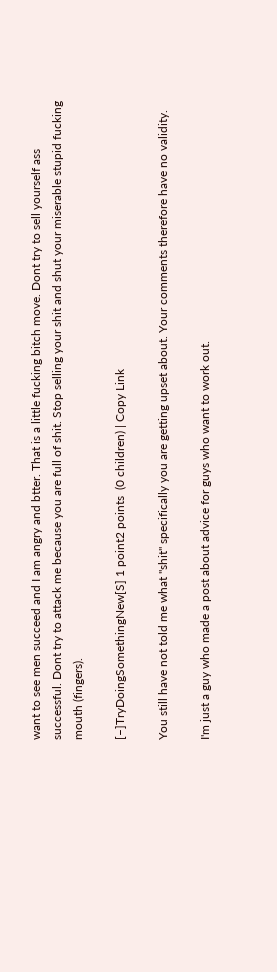want to see men succeed and I am angry and btter. That is a little fucking bitch move. Dont try to sell yourself ass successful. Dont try to attack me because you are full of shit. Stop selling your shit and shut your miserable stupid fucking mouth (fingers).

[–]TryDoingSomethingNew[S] 1 point2 points  (0 children) | Copy Link

You still have not told me what "shit" specifically you are getting upset about. Your comments therefore have no validity.

I'm just a guy who made a post about advice for guys who want to work out.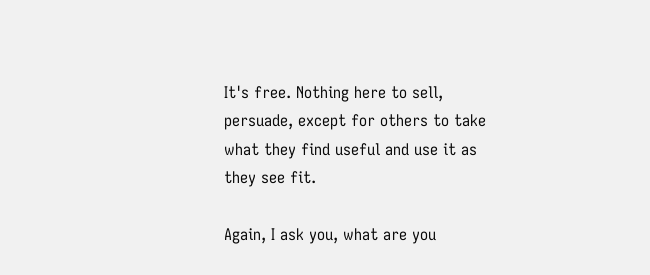It's free. Nothing here to sell, persuade, except for others to take what they find useful and use it as they see fit.

Again, I ask you, what are you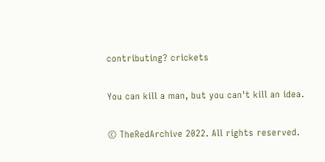contributing? crickets

You can kill a man, but you can't kill an idea.

© TheRedArchive 2022. All rights reserved.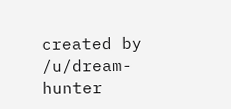created by /u/dream-hunter